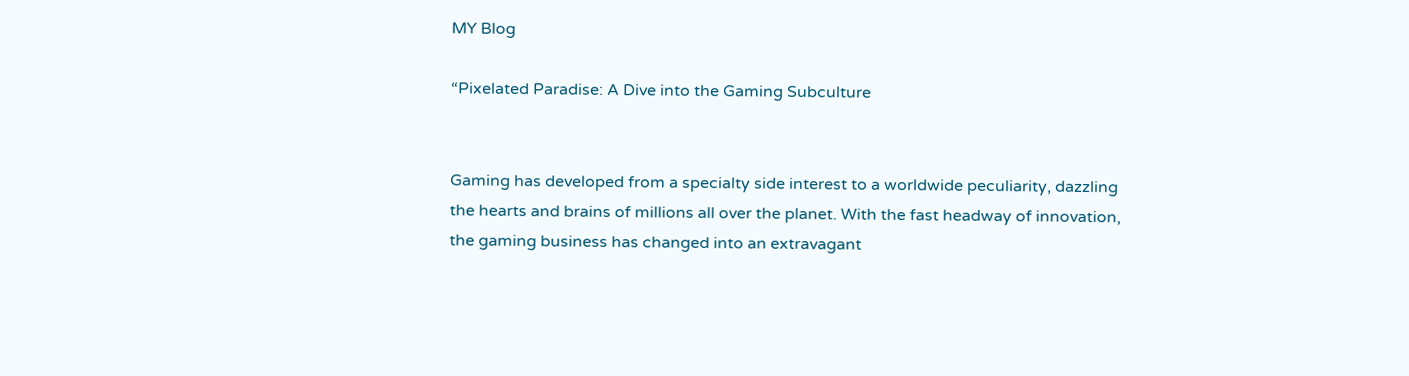MY Blog

“Pixelated Paradise: A Dive into the Gaming Subculture


Gaming has developed from a specialty side interest to a worldwide peculiarity, dazzling the hearts and brains of millions all over the planet. With the fast headway of innovation, the gaming business has changed into an extravagant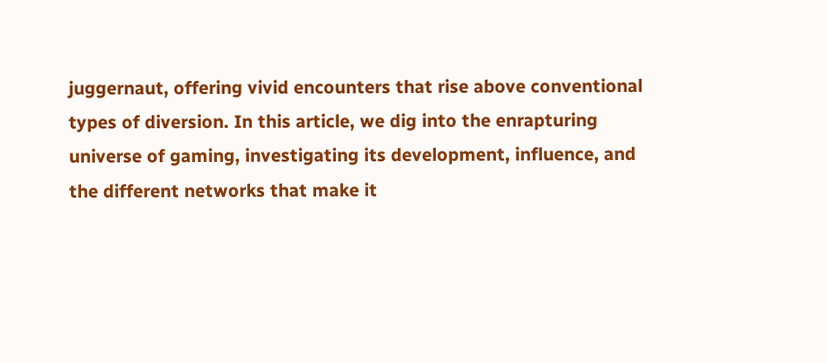juggernaut, offering vivid encounters that rise above conventional types of diversion. In this article, we dig into the enrapturing universe of gaming, investigating its development, influence, and the different networks that make it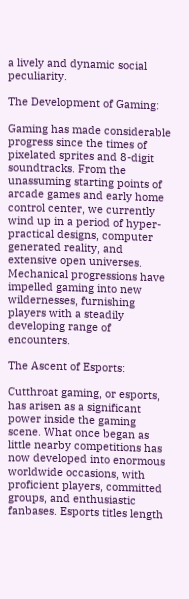a lively and dynamic social peculiarity.

The Development of Gaming:

Gaming has made considerable progress since the times of pixelated sprites and 8-digit soundtracks. From the unassuming starting points of arcade games and early home control center, we currently wind up in a period of hyper-practical designs, computer generated reality, and extensive open universes. Mechanical progressions have impelled gaming into new wildernesses, furnishing players with a steadily developing range of encounters.

The Ascent of Esports:

Cutthroat gaming, or esports, has arisen as a significant power inside the gaming scene. What once began as little nearby competitions has now developed into enormous worldwide occasions, with proficient players, committed groups, and enthusiastic fanbases. Esports titles length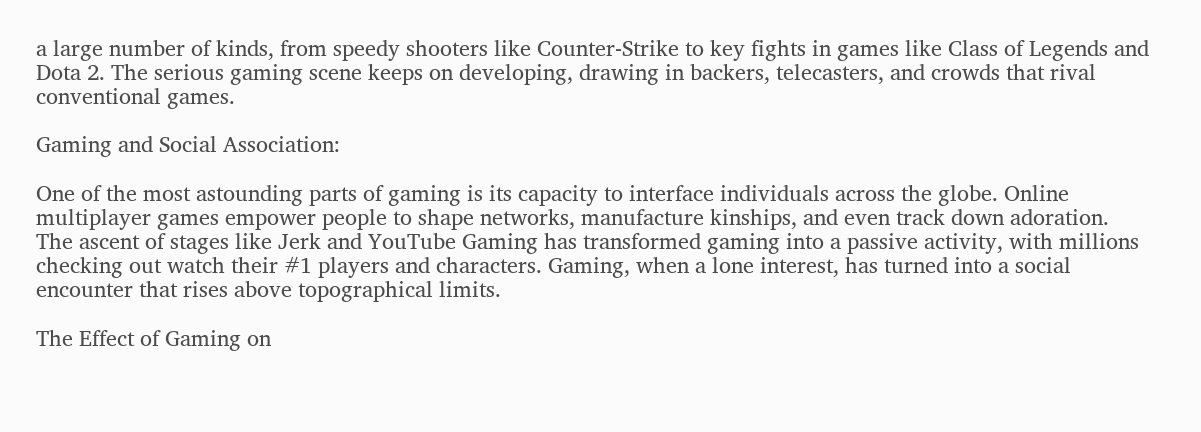a large number of kinds, from speedy shooters like Counter-Strike to key fights in games like Class of Legends and Dota 2. The serious gaming scene keeps on developing, drawing in backers, telecasters, and crowds that rival conventional games.

Gaming and Social Association:

One of the most astounding parts of gaming is its capacity to interface individuals across the globe. Online multiplayer games empower people to shape networks, manufacture kinships, and even track down adoration. The ascent of stages like Jerk and YouTube Gaming has transformed gaming into a passive activity, with millions checking out watch their #1 players and characters. Gaming, when a lone interest, has turned into a social encounter that rises above topographical limits.

The Effect of Gaming on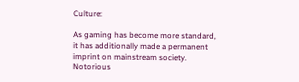Culture:

As gaming has become more standard, it has additionally made a permanent imprint on mainstream society. Notorious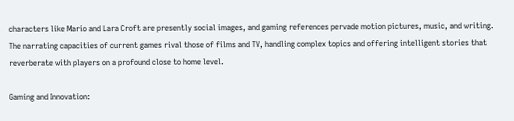characters like Mario and Lara Croft are presently social images, and gaming references pervade motion pictures, music, and writing. The narrating capacities of current games rival those of films and TV, handling complex topics and offering intelligent stories that reverberate with players on a profound close to home level.

Gaming and Innovation: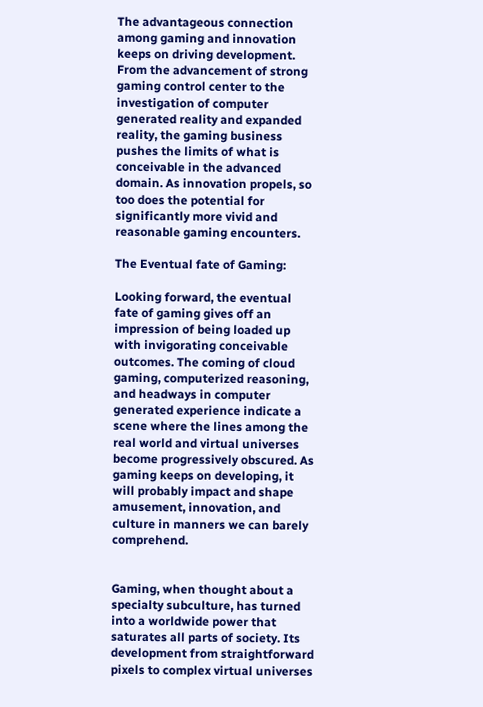The advantageous connection among gaming and innovation keeps on driving development. From the advancement of strong gaming control center to the investigation of computer generated reality and expanded reality, the gaming business pushes the limits of what is conceivable in the advanced domain. As innovation propels, so too does the potential for significantly more vivid and reasonable gaming encounters.

The Eventual fate of Gaming:

Looking forward, the eventual fate of gaming gives off an impression of being loaded up with invigorating conceivable outcomes. The coming of cloud gaming, computerized reasoning, and headways in computer generated experience indicate a scene where the lines among the real world and virtual universes become progressively obscured. As gaming keeps on developing, it will probably impact and shape amusement, innovation, and culture in manners we can barely comprehend.


Gaming, when thought about a specialty subculture, has turned into a worldwide power that saturates all parts of society. Its development from straightforward pixels to complex virtual universes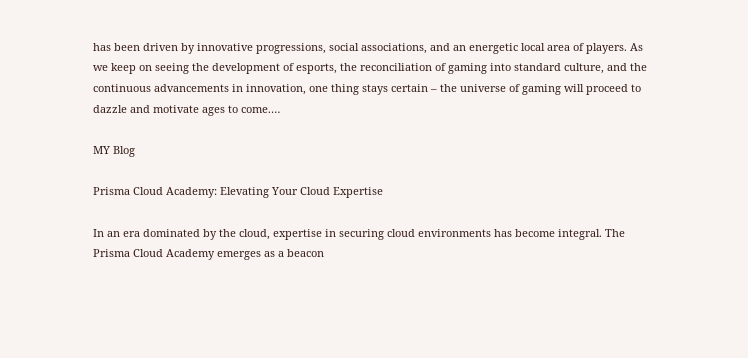has been driven by innovative progressions, social associations, and an energetic local area of players. As we keep on seeing the development of esports, the reconciliation of gaming into standard culture, and the continuous advancements in innovation, one thing stays certain – the universe of gaming will proceed to dazzle and motivate ages to come.…

MY Blog

Prisma Cloud Academy: Elevating Your Cloud Expertise

In an era dominated by the cloud, expertise in securing cloud environments has become integral. The Prisma Cloud Academy emerges as a beacon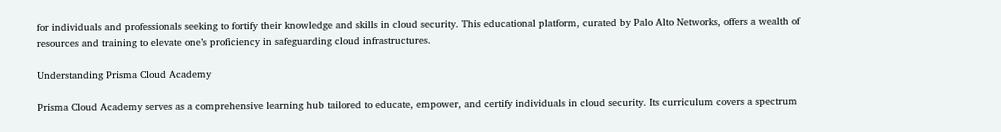for individuals and professionals seeking to fortify their knowledge and skills in cloud security. This educational platform, curated by Palo Alto Networks, offers a wealth of resources and training to elevate one’s proficiency in safeguarding cloud infrastructures.

Understanding Prisma Cloud Academy

Prisma Cloud Academy serves as a comprehensive learning hub tailored to educate, empower, and certify individuals in cloud security. Its curriculum covers a spectrum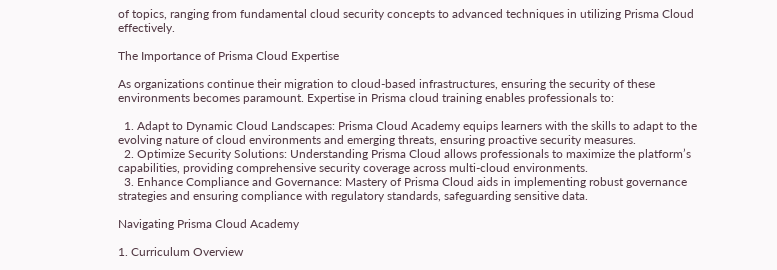of topics, ranging from fundamental cloud security concepts to advanced techniques in utilizing Prisma Cloud effectively.

The Importance of Prisma Cloud Expertise

As organizations continue their migration to cloud-based infrastructures, ensuring the security of these environments becomes paramount. Expertise in Prisma cloud training enables professionals to:

  1. Adapt to Dynamic Cloud Landscapes: Prisma Cloud Academy equips learners with the skills to adapt to the evolving nature of cloud environments and emerging threats, ensuring proactive security measures.
  2. Optimize Security Solutions: Understanding Prisma Cloud allows professionals to maximize the platform’s capabilities, providing comprehensive security coverage across multi-cloud environments.
  3. Enhance Compliance and Governance: Mastery of Prisma Cloud aids in implementing robust governance strategies and ensuring compliance with regulatory standards, safeguarding sensitive data.

Navigating Prisma Cloud Academy

1. Curriculum Overview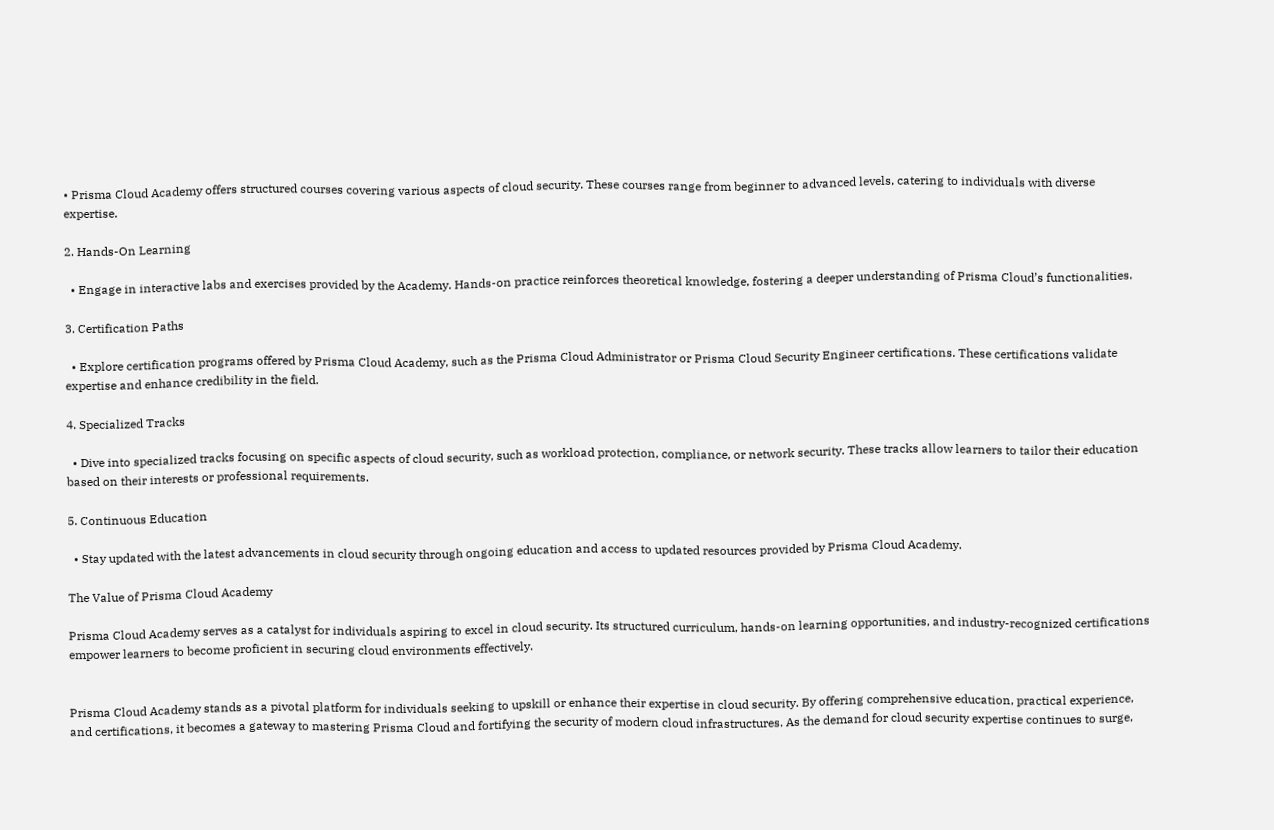• Prisma Cloud Academy offers structured courses covering various aspects of cloud security. These courses range from beginner to advanced levels, catering to individuals with diverse expertise.

2. Hands-On Learning

  • Engage in interactive labs and exercises provided by the Academy. Hands-on practice reinforces theoretical knowledge, fostering a deeper understanding of Prisma Cloud’s functionalities.

3. Certification Paths

  • Explore certification programs offered by Prisma Cloud Academy, such as the Prisma Cloud Administrator or Prisma Cloud Security Engineer certifications. These certifications validate expertise and enhance credibility in the field.

4. Specialized Tracks

  • Dive into specialized tracks focusing on specific aspects of cloud security, such as workload protection, compliance, or network security. These tracks allow learners to tailor their education based on their interests or professional requirements.

5. Continuous Education

  • Stay updated with the latest advancements in cloud security through ongoing education and access to updated resources provided by Prisma Cloud Academy.

The Value of Prisma Cloud Academy

Prisma Cloud Academy serves as a catalyst for individuals aspiring to excel in cloud security. Its structured curriculum, hands-on learning opportunities, and industry-recognized certifications empower learners to become proficient in securing cloud environments effectively.


Prisma Cloud Academy stands as a pivotal platform for individuals seeking to upskill or enhance their expertise in cloud security. By offering comprehensive education, practical experience, and certifications, it becomes a gateway to mastering Prisma Cloud and fortifying the security of modern cloud infrastructures. As the demand for cloud security expertise continues to surge,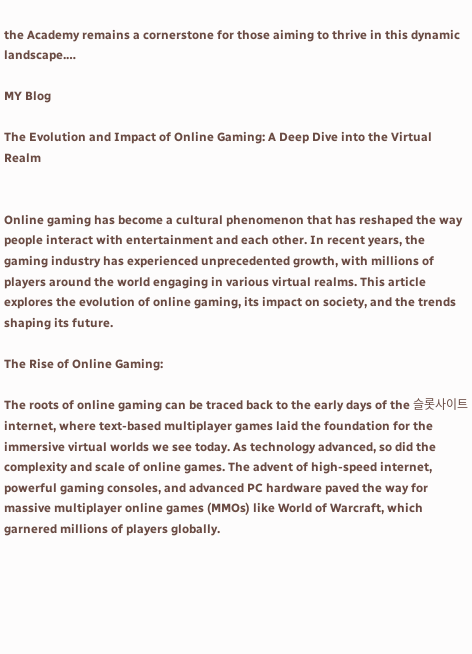the Academy remains a cornerstone for those aiming to thrive in this dynamic landscape.…

MY Blog

The Evolution and Impact of Online Gaming: A Deep Dive into the Virtual Realm


Online gaming has become a cultural phenomenon that has reshaped the way people interact with entertainment and each other. In recent years, the gaming industry has experienced unprecedented growth, with millions of players around the world engaging in various virtual realms. This article explores the evolution of online gaming, its impact on society, and the trends shaping its future.

The Rise of Online Gaming:

The roots of online gaming can be traced back to the early days of the 슬롯사이트 internet, where text-based multiplayer games laid the foundation for the immersive virtual worlds we see today. As technology advanced, so did the complexity and scale of online games. The advent of high-speed internet, powerful gaming consoles, and advanced PC hardware paved the way for massive multiplayer online games (MMOs) like World of Warcraft, which garnered millions of players globally.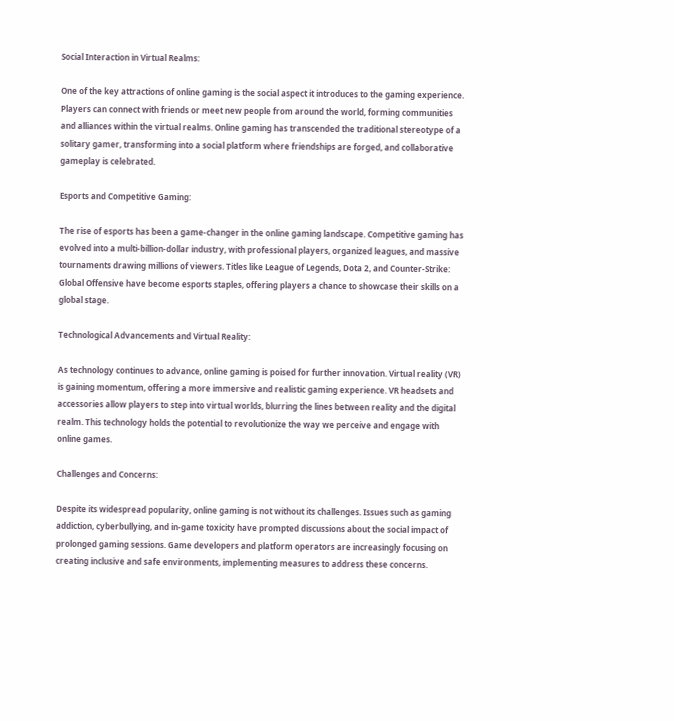Social Interaction in Virtual Realms:

One of the key attractions of online gaming is the social aspect it introduces to the gaming experience. Players can connect with friends or meet new people from around the world, forming communities and alliances within the virtual realms. Online gaming has transcended the traditional stereotype of a solitary gamer, transforming into a social platform where friendships are forged, and collaborative gameplay is celebrated.

Esports and Competitive Gaming:

The rise of esports has been a game-changer in the online gaming landscape. Competitive gaming has evolved into a multi-billion-dollar industry, with professional players, organized leagues, and massive tournaments drawing millions of viewers. Titles like League of Legends, Dota 2, and Counter-Strike: Global Offensive have become esports staples, offering players a chance to showcase their skills on a global stage.

Technological Advancements and Virtual Reality:

As technology continues to advance, online gaming is poised for further innovation. Virtual reality (VR) is gaining momentum, offering a more immersive and realistic gaming experience. VR headsets and accessories allow players to step into virtual worlds, blurring the lines between reality and the digital realm. This technology holds the potential to revolutionize the way we perceive and engage with online games.

Challenges and Concerns:

Despite its widespread popularity, online gaming is not without its challenges. Issues such as gaming addiction, cyberbullying, and in-game toxicity have prompted discussions about the social impact of prolonged gaming sessions. Game developers and platform operators are increasingly focusing on creating inclusive and safe environments, implementing measures to address these concerns.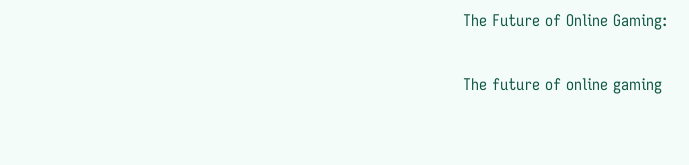The Future of Online Gaming:

The future of online gaming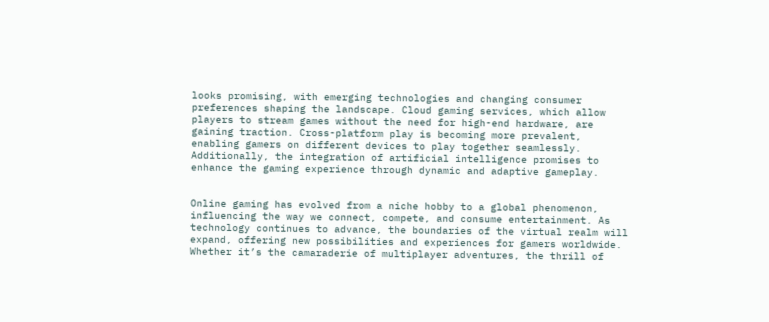looks promising, with emerging technologies and changing consumer preferences shaping the landscape. Cloud gaming services, which allow players to stream games without the need for high-end hardware, are gaining traction. Cross-platform play is becoming more prevalent, enabling gamers on different devices to play together seamlessly. Additionally, the integration of artificial intelligence promises to enhance the gaming experience through dynamic and adaptive gameplay.


Online gaming has evolved from a niche hobby to a global phenomenon, influencing the way we connect, compete, and consume entertainment. As technology continues to advance, the boundaries of the virtual realm will expand, offering new possibilities and experiences for gamers worldwide. Whether it’s the camaraderie of multiplayer adventures, the thrill of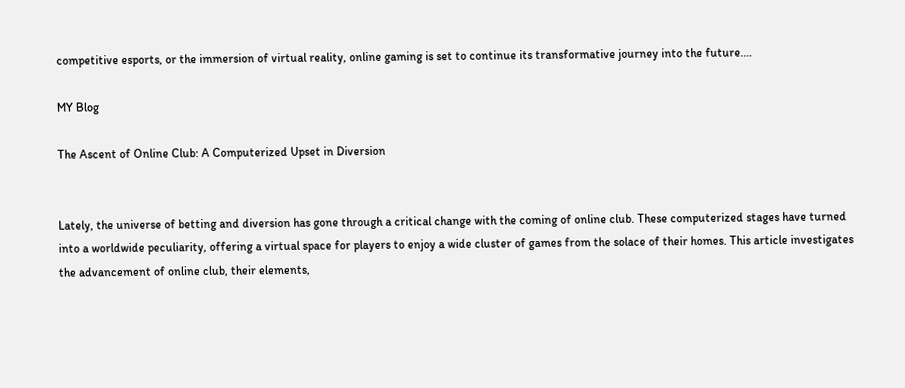competitive esports, or the immersion of virtual reality, online gaming is set to continue its transformative journey into the future.…

MY Blog

The Ascent of Online Club: A Computerized Upset in Diversion


Lately, the universe of betting and diversion has gone through a critical change with the coming of online club. These computerized stages have turned into a worldwide peculiarity, offering a virtual space for players to enjoy a wide cluster of games from the solace of their homes. This article investigates the advancement of online club, their elements,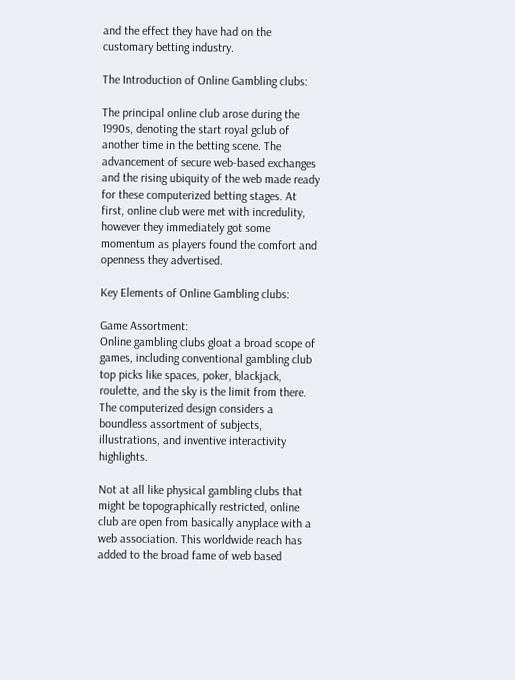and the effect they have had on the customary betting industry.

The Introduction of Online Gambling clubs:

The principal online club arose during the 1990s, denoting the start royal gclub of another time in the betting scene. The advancement of secure web-based exchanges and the rising ubiquity of the web made ready for these computerized betting stages. At first, online club were met with incredulity, however they immediately got some momentum as players found the comfort and openness they advertised.

Key Elements of Online Gambling clubs:

Game Assortment:
Online gambling clubs gloat a broad scope of games, including conventional gambling club top picks like spaces, poker, blackjack, roulette, and the sky is the limit from there. The computerized design considers a boundless assortment of subjects, illustrations, and inventive interactivity highlights.

Not at all like physical gambling clubs that might be topographically restricted, online club are open from basically anyplace with a web association. This worldwide reach has added to the broad fame of web based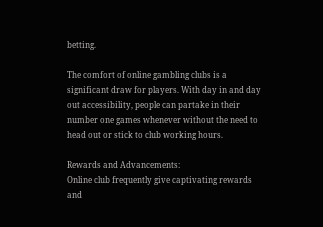betting.

The comfort of online gambling clubs is a significant draw for players. With day in and day out accessibility, people can partake in their number one games whenever without the need to head out or stick to club working hours.

Rewards and Advancements:
Online club frequently give captivating rewards and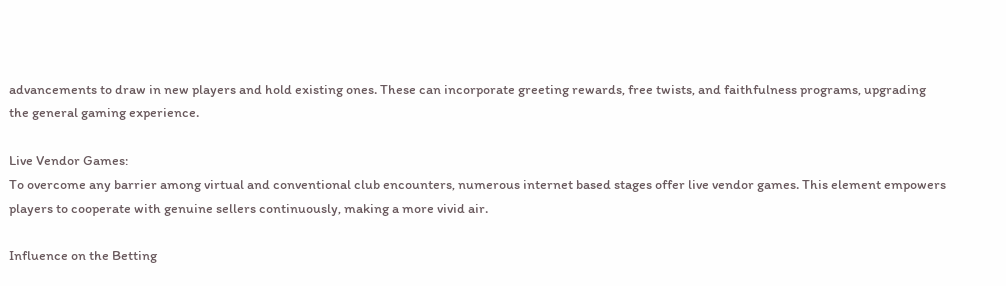advancements to draw in new players and hold existing ones. These can incorporate greeting rewards, free twists, and faithfulness programs, upgrading the general gaming experience.

Live Vendor Games:
To overcome any barrier among virtual and conventional club encounters, numerous internet based stages offer live vendor games. This element empowers players to cooperate with genuine sellers continuously, making a more vivid air.

Influence on the Betting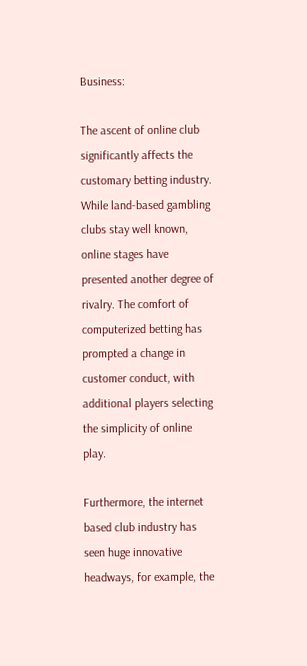Business:

The ascent of online club significantly affects the customary betting industry. While land-based gambling clubs stay well known, online stages have presented another degree of rivalry. The comfort of computerized betting has prompted a change in customer conduct, with additional players selecting the simplicity of online play.

Furthermore, the internet based club industry has seen huge innovative headways, for example, the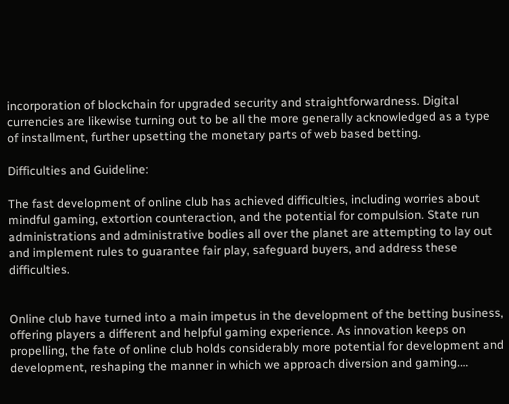incorporation of blockchain for upgraded security and straightforwardness. Digital currencies are likewise turning out to be all the more generally acknowledged as a type of installment, further upsetting the monetary parts of web based betting.

Difficulties and Guideline:

The fast development of online club has achieved difficulties, including worries about mindful gaming, extortion counteraction, and the potential for compulsion. State run administrations and administrative bodies all over the planet are attempting to lay out and implement rules to guarantee fair play, safeguard buyers, and address these difficulties.


Online club have turned into a main impetus in the development of the betting business, offering players a different and helpful gaming experience. As innovation keeps on propelling, the fate of online club holds considerably more potential for development and development, reshaping the manner in which we approach diversion and gaming.…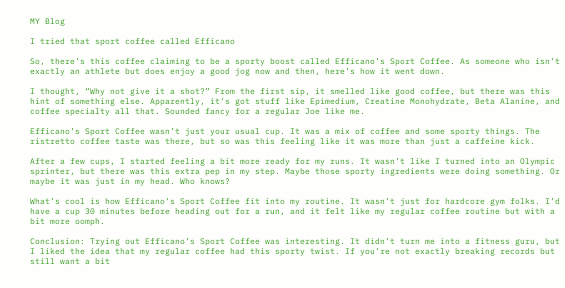MY Blog

I tried that sport coffee called Efficano

So, there’s this coffee claiming to be a sporty boost called Efficano’s Sport Coffee. As someone who isn’t exactly an athlete but does enjoy a good jog now and then, here’s how it went down.

I thought, “Why not give it a shot?” From the first sip, it smelled like good coffee, but there was this hint of something else. Apparently, it’s got stuff like Epimedium, Creatine Monohydrate, Beta Alanine, and coffee specialty all that. Sounded fancy for a regular Joe like me.

Efficano’s Sport Coffee wasn’t just your usual cup. It was a mix of coffee and some sporty things. The ristretto coffee taste was there, but so was this feeling like it was more than just a caffeine kick.

After a few cups, I started feeling a bit more ready for my runs. It wasn’t like I turned into an Olympic sprinter, but there was this extra pep in my step. Maybe those sporty ingredients were doing something. Or maybe it was just in my head. Who knows?

What’s cool is how Efficano’s Sport Coffee fit into my routine. It wasn’t just for hardcore gym folks. I’d have a cup 30 minutes before heading out for a run, and it felt like my regular coffee routine but with a bit more oomph.

Conclusion: Trying out Efficano’s Sport Coffee was interesting. It didn’t turn me into a fitness guru, but I liked the idea that my regular coffee had this sporty twist. If you’re not exactly breaking records but still want a bit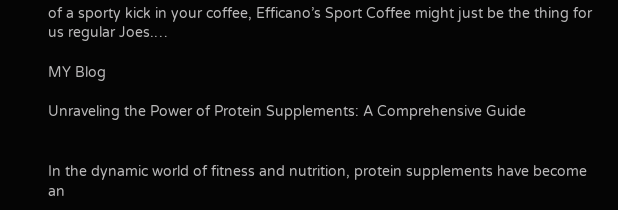of a sporty kick in your coffee, Efficano’s Sport Coffee might just be the thing for us regular Joes.…

MY Blog

Unraveling the Power of Protein Supplements: A Comprehensive Guide


In the dynamic world of fitness and nutrition, protein supplements have become an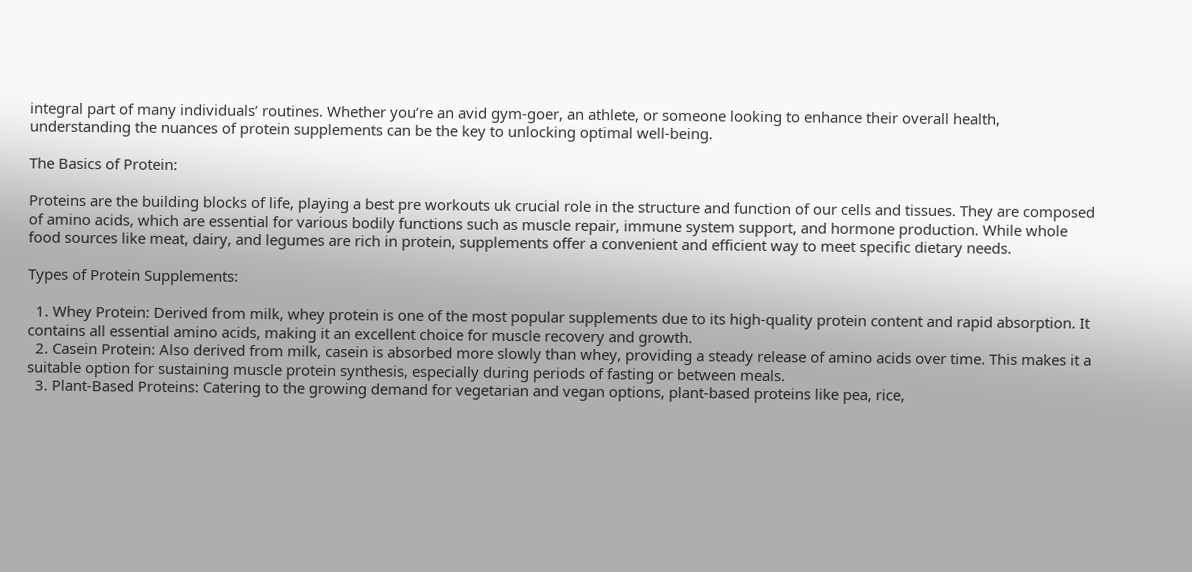integral part of many individuals’ routines. Whether you’re an avid gym-goer, an athlete, or someone looking to enhance their overall health, understanding the nuances of protein supplements can be the key to unlocking optimal well-being.

The Basics of Protein:

Proteins are the building blocks of life, playing a best pre workouts uk crucial role in the structure and function of our cells and tissues. They are composed of amino acids, which are essential for various bodily functions such as muscle repair, immune system support, and hormone production. While whole food sources like meat, dairy, and legumes are rich in protein, supplements offer a convenient and efficient way to meet specific dietary needs.

Types of Protein Supplements:

  1. Whey Protein: Derived from milk, whey protein is one of the most popular supplements due to its high-quality protein content and rapid absorption. It contains all essential amino acids, making it an excellent choice for muscle recovery and growth.
  2. Casein Protein: Also derived from milk, casein is absorbed more slowly than whey, providing a steady release of amino acids over time. This makes it a suitable option for sustaining muscle protein synthesis, especially during periods of fasting or between meals.
  3. Plant-Based Proteins: Catering to the growing demand for vegetarian and vegan options, plant-based proteins like pea, rice,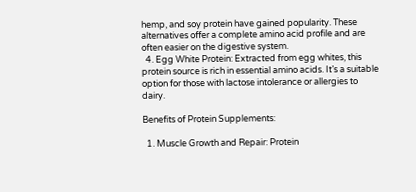hemp, and soy protein have gained popularity. These alternatives offer a complete amino acid profile and are often easier on the digestive system.
  4. Egg White Protein: Extracted from egg whites, this protein source is rich in essential amino acids. It’s a suitable option for those with lactose intolerance or allergies to dairy.

Benefits of Protein Supplements:

  1. Muscle Growth and Repair: Protein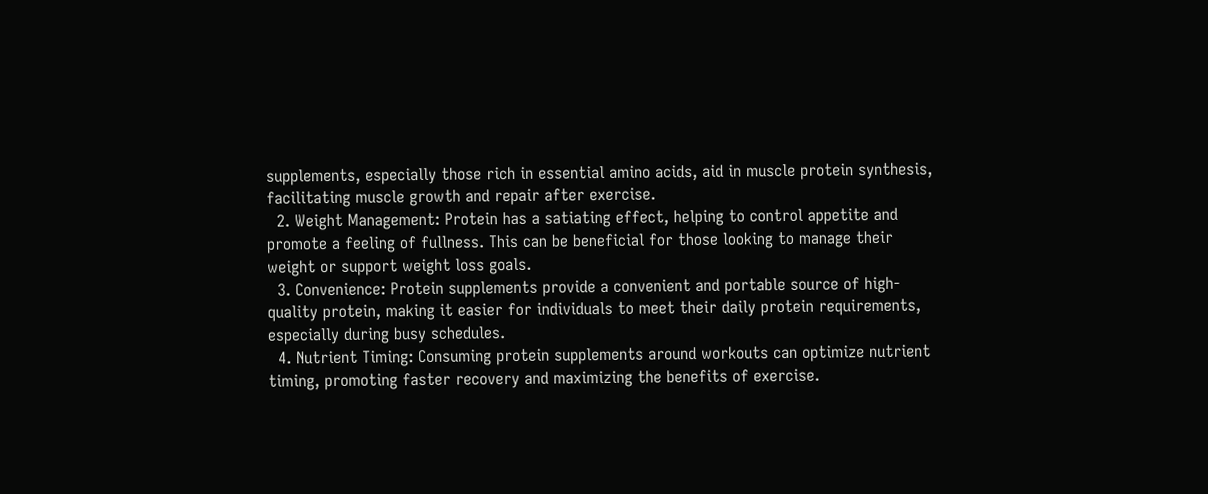supplements, especially those rich in essential amino acids, aid in muscle protein synthesis, facilitating muscle growth and repair after exercise.
  2. Weight Management: Protein has a satiating effect, helping to control appetite and promote a feeling of fullness. This can be beneficial for those looking to manage their weight or support weight loss goals.
  3. Convenience: Protein supplements provide a convenient and portable source of high-quality protein, making it easier for individuals to meet their daily protein requirements, especially during busy schedules.
  4. Nutrient Timing: Consuming protein supplements around workouts can optimize nutrient timing, promoting faster recovery and maximizing the benefits of exercise.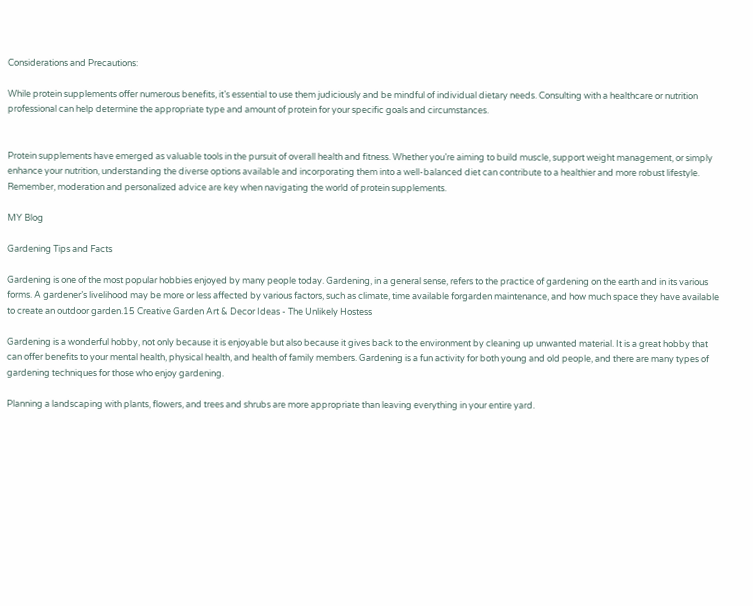Considerations and Precautions:

While protein supplements offer numerous benefits, it’s essential to use them judiciously and be mindful of individual dietary needs. Consulting with a healthcare or nutrition professional can help determine the appropriate type and amount of protein for your specific goals and circumstances.


Protein supplements have emerged as valuable tools in the pursuit of overall health and fitness. Whether you’re aiming to build muscle, support weight management, or simply enhance your nutrition, understanding the diverse options available and incorporating them into a well-balanced diet can contribute to a healthier and more robust lifestyle. Remember, moderation and personalized advice are key when navigating the world of protein supplements.

MY Blog

Gardening Tips and Facts

Gardening is one of the most popular hobbies enjoyed by many people today. Gardening, in a general sense, refers to the practice of gardening on the earth and in its various forms. A gardener’s livelihood may be more or less affected by various factors, such as climate, time available forgarden maintenance, and how much space they have available to create an outdoor garden.15 Creative Garden Art & Decor Ideas - The Unlikely Hostess

Gardening is a wonderful hobby, not only because it is enjoyable but also because it gives back to the environment by cleaning up unwanted material. It is a great hobby that can offer benefits to your mental health, physical health, and health of family members. Gardening is a fun activity for both young and old people, and there are many types of gardening techniques for those who enjoy gardening.

Planning a landscaping with plants, flowers, and trees and shrubs are more appropriate than leaving everything in your entire yard.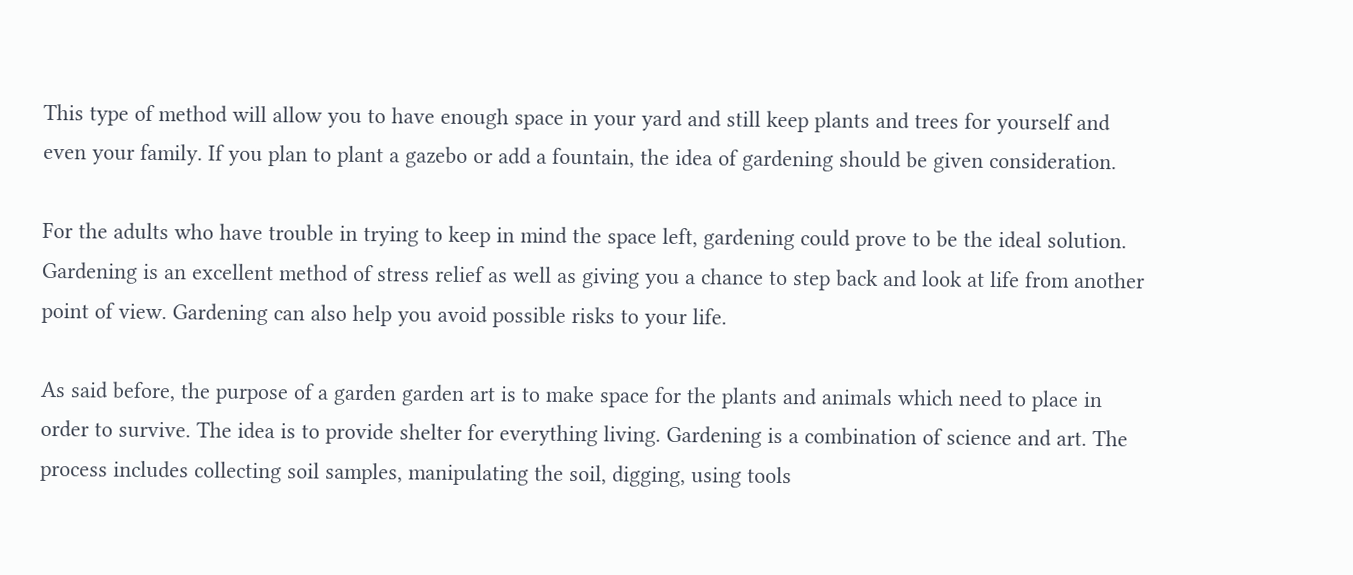This type of method will allow you to have enough space in your yard and still keep plants and trees for yourself and even your family. If you plan to plant a gazebo or add a fountain, the idea of gardening should be given consideration.

For the adults who have trouble in trying to keep in mind the space left, gardening could prove to be the ideal solution. Gardening is an excellent method of stress relief as well as giving you a chance to step back and look at life from another point of view. Gardening can also help you avoid possible risks to your life.

As said before, the purpose of a garden garden art is to make space for the plants and animals which need to place in order to survive. The idea is to provide shelter for everything living. Gardening is a combination of science and art. The process includes collecting soil samples, manipulating the soil, digging, using tools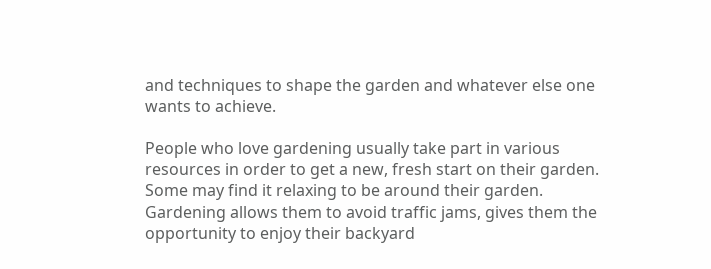and techniques to shape the garden and whatever else one wants to achieve.

People who love gardening usually take part in various resources in order to get a new, fresh start on their garden. Some may find it relaxing to be around their garden. Gardening allows them to avoid traffic jams, gives them the opportunity to enjoy their backyard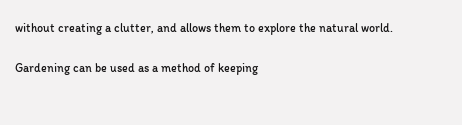without creating a clutter, and allows them to explore the natural world.

Gardening can be used as a method of keeping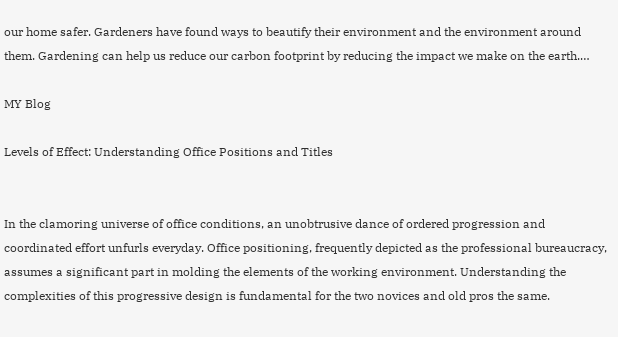our home safer. Gardeners have found ways to beautify their environment and the environment around them. Gardening can help us reduce our carbon footprint by reducing the impact we make on the earth.…

MY Blog

Levels of Effect: Understanding Office Positions and Titles


In the clamoring universe of office conditions, an unobtrusive dance of ordered progression and coordinated effort unfurls everyday. Office positioning, frequently depicted as the professional bureaucracy, assumes a significant part in molding the elements of the working environment. Understanding the complexities of this progressive design is fundamental for the two novices and old pros the same.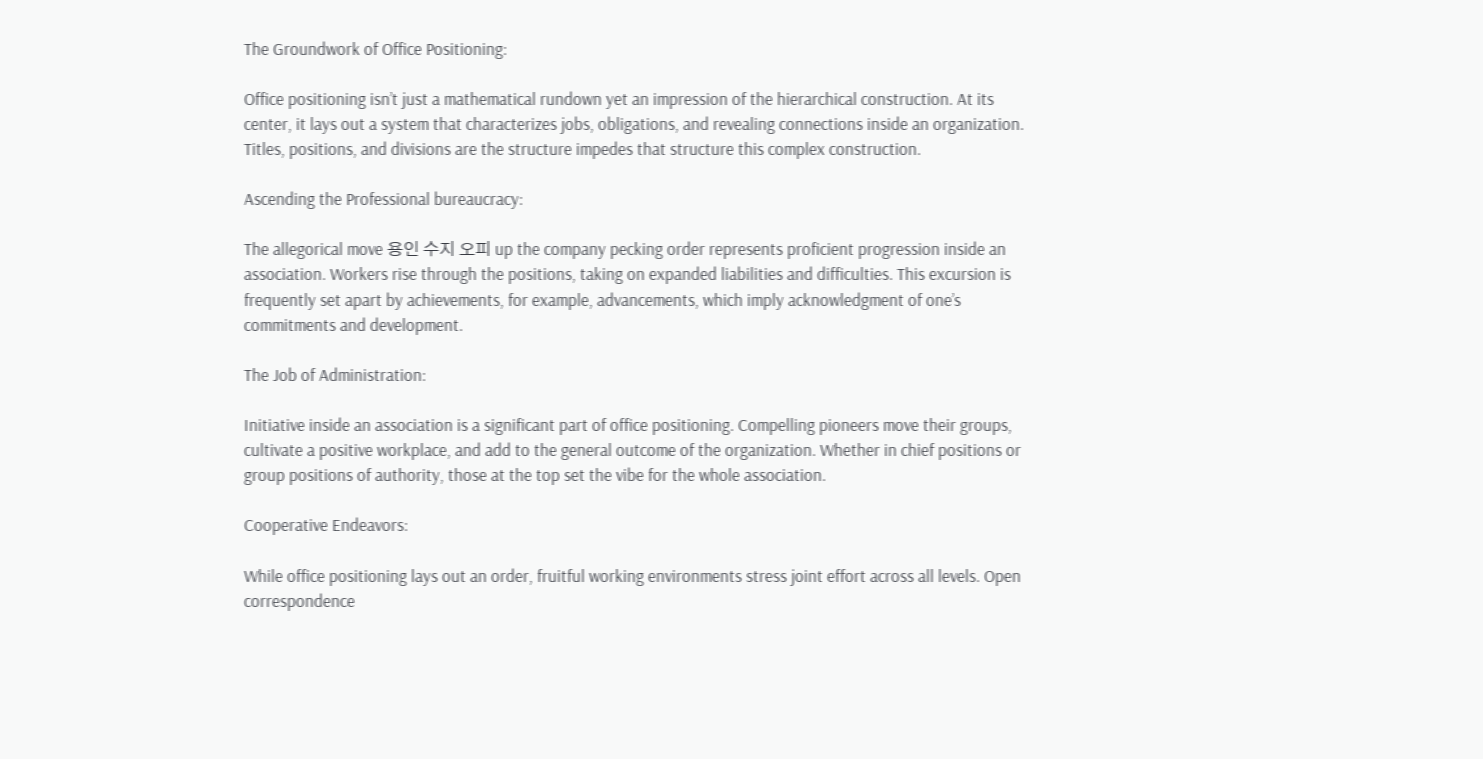The Groundwork of Office Positioning:

Office positioning isn’t just a mathematical rundown yet an impression of the hierarchical construction. At its center, it lays out a system that characterizes jobs, obligations, and revealing connections inside an organization. Titles, positions, and divisions are the structure impedes that structure this complex construction.

Ascending the Professional bureaucracy:

The allegorical move 용인 수지 오피 up the company pecking order represents proficient progression inside an association. Workers rise through the positions, taking on expanded liabilities and difficulties. This excursion is frequently set apart by achievements, for example, advancements, which imply acknowledgment of one’s commitments and development.

The Job of Administration:

Initiative inside an association is a significant part of office positioning. Compelling pioneers move their groups, cultivate a positive workplace, and add to the general outcome of the organization. Whether in chief positions or group positions of authority, those at the top set the vibe for the whole association.

Cooperative Endeavors:

While office positioning lays out an order, fruitful working environments stress joint effort across all levels. Open correspondence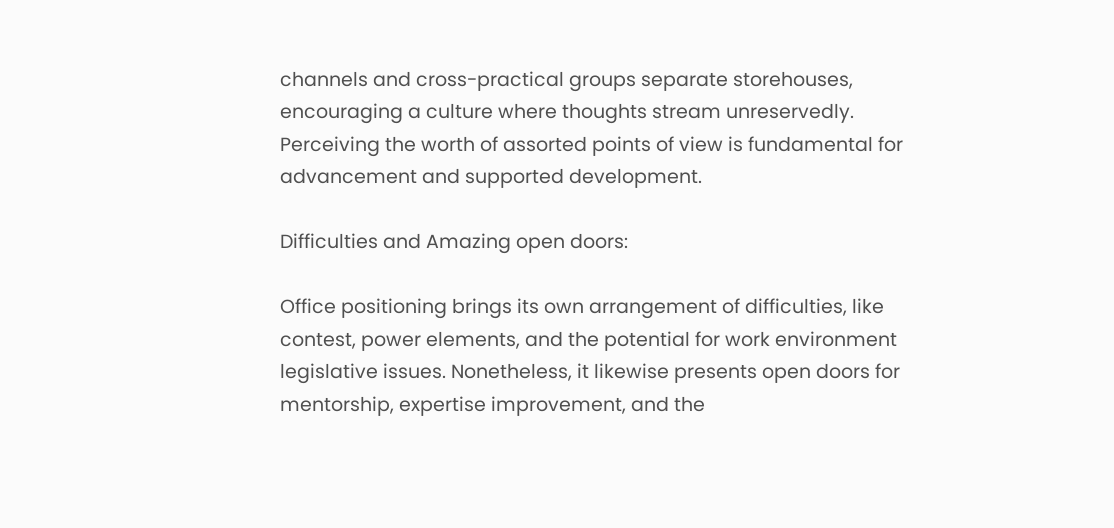channels and cross-practical groups separate storehouses, encouraging a culture where thoughts stream unreservedly. Perceiving the worth of assorted points of view is fundamental for advancement and supported development.

Difficulties and Amazing open doors:

Office positioning brings its own arrangement of difficulties, like contest, power elements, and the potential for work environment legislative issues. Nonetheless, it likewise presents open doors for mentorship, expertise improvement, and the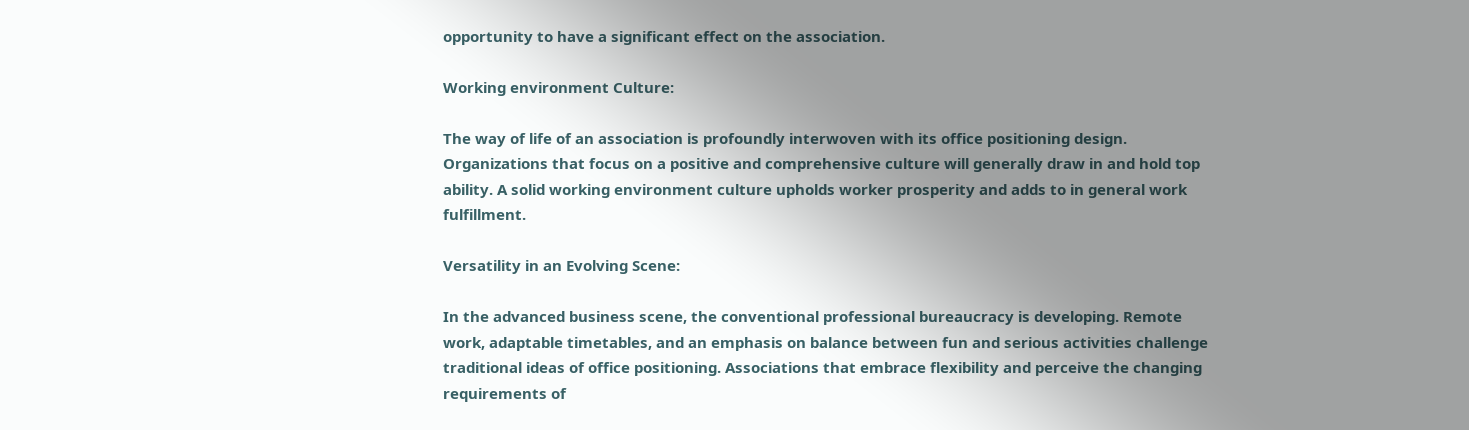opportunity to have a significant effect on the association.

Working environment Culture:

The way of life of an association is profoundly interwoven with its office positioning design. Organizations that focus on a positive and comprehensive culture will generally draw in and hold top ability. A solid working environment culture upholds worker prosperity and adds to in general work fulfillment.

Versatility in an Evolving Scene:

In the advanced business scene, the conventional professional bureaucracy is developing. Remote work, adaptable timetables, and an emphasis on balance between fun and serious activities challenge traditional ideas of office positioning. Associations that embrace flexibility and perceive the changing requirements of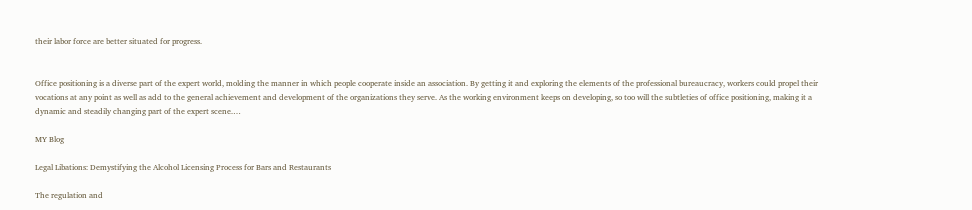their labor force are better situated for progress.


Office positioning is a diverse part of the expert world, molding the manner in which people cooperate inside an association. By getting it and exploring the elements of the professional bureaucracy, workers could propel their vocations at any point as well as add to the general achievement and development of the organizations they serve. As the working environment keeps on developing, so too will the subtleties of office positioning, making it a dynamic and steadily changing part of the expert scene.…

MY Blog

Legal Libations: Demystifying the Alcohol Licensing Process for Bars and Restaurants

The regulation and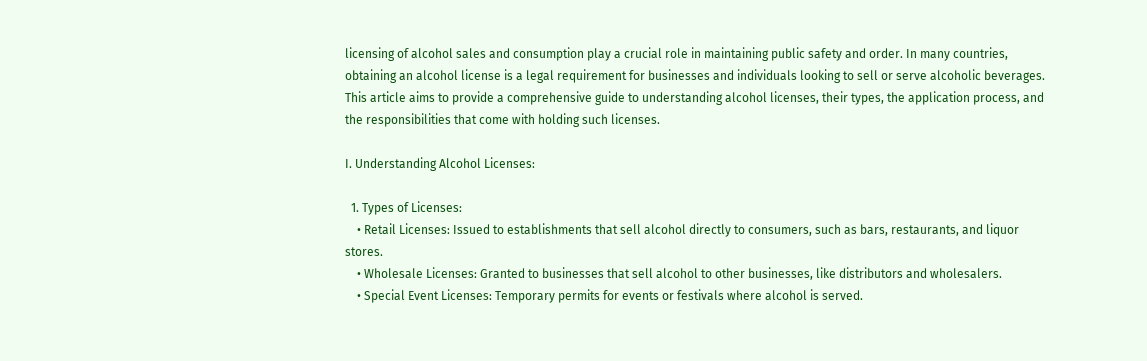licensing of alcohol sales and consumption play a crucial role in maintaining public safety and order. In many countries, obtaining an alcohol license is a legal requirement for businesses and individuals looking to sell or serve alcoholic beverages. This article aims to provide a comprehensive guide to understanding alcohol licenses, their types, the application process, and the responsibilities that come with holding such licenses.

I. Understanding Alcohol Licenses:

  1. Types of Licenses:
    • Retail Licenses: Issued to establishments that sell alcohol directly to consumers, such as bars, restaurants, and liquor stores.
    • Wholesale Licenses: Granted to businesses that sell alcohol to other businesses, like distributors and wholesalers.
    • Special Event Licenses: Temporary permits for events or festivals where alcohol is served.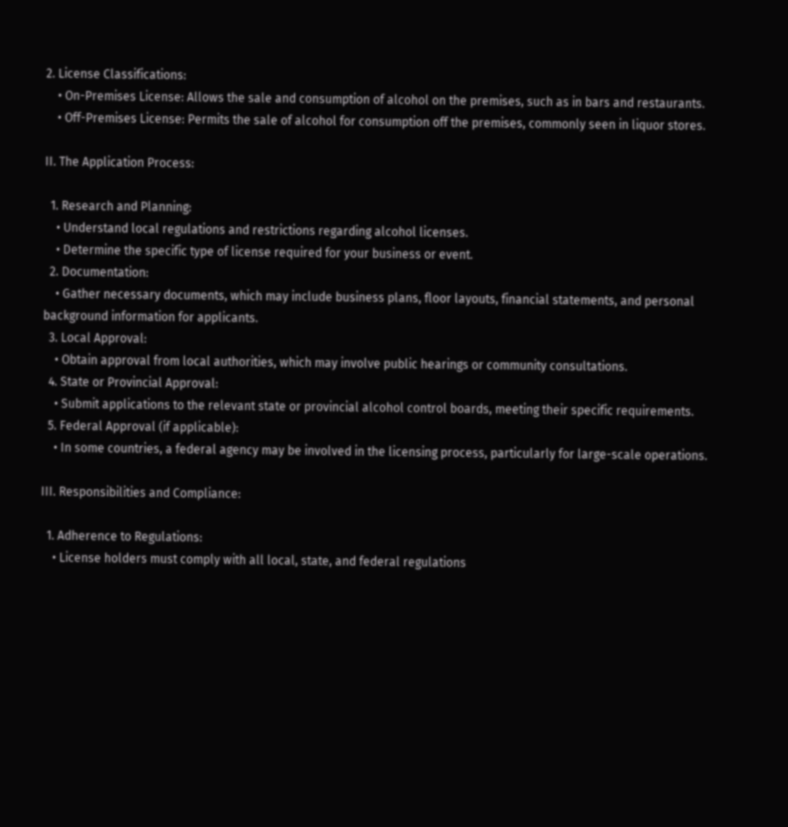2. License Classifications:
    • On-Premises License: Allows the sale and consumption of alcohol on the premises, such as in bars and restaurants.
    • Off-Premises License: Permits the sale of alcohol for consumption off the premises, commonly seen in liquor stores.

II. The Application Process:

  1. Research and Planning:
    • Understand local regulations and restrictions regarding alcohol licenses.
    • Determine the specific type of license required for your business or event.
  2. Documentation:
    • Gather necessary documents, which may include business plans, floor layouts, financial statements, and personal background information for applicants.
  3. Local Approval:
    • Obtain approval from local authorities, which may involve public hearings or community consultations.
  4. State or Provincial Approval:
    • Submit applications to the relevant state or provincial alcohol control boards, meeting their specific requirements.
  5. Federal Approval (if applicable):
    • In some countries, a federal agency may be involved in the licensing process, particularly for large-scale operations.

III. Responsibilities and Compliance:

  1. Adherence to Regulations:
    • License holders must comply with all local, state, and federal regulations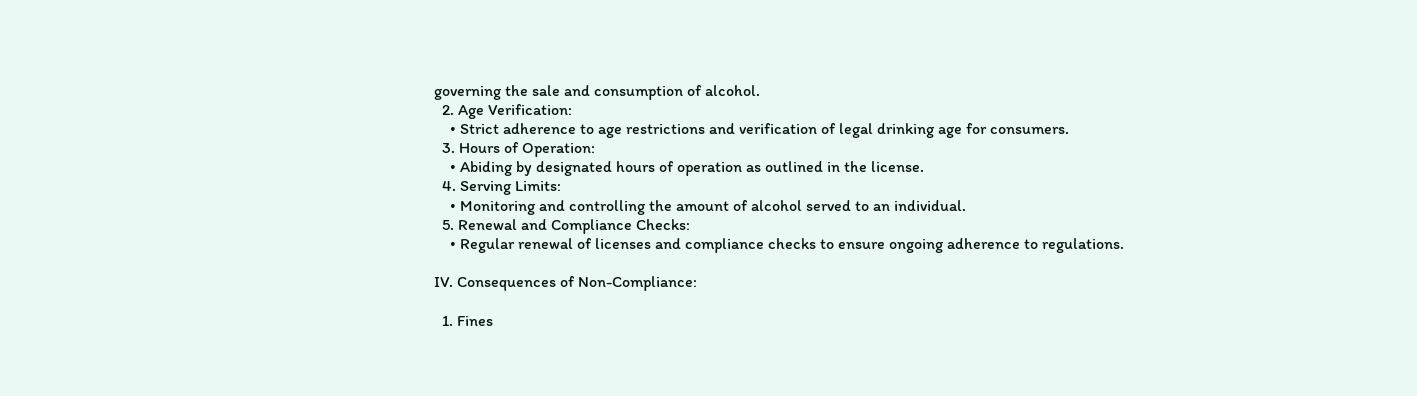governing the sale and consumption of alcohol.
  2. Age Verification:
    • Strict adherence to age restrictions and verification of legal drinking age for consumers.
  3. Hours of Operation:
    • Abiding by designated hours of operation as outlined in the license.
  4. Serving Limits:
    • Monitoring and controlling the amount of alcohol served to an individual.
  5. Renewal and Compliance Checks:
    • Regular renewal of licenses and compliance checks to ensure ongoing adherence to regulations.

IV. Consequences of Non-Compliance:

  1. Fines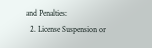and Penalties:
  2. License Suspension or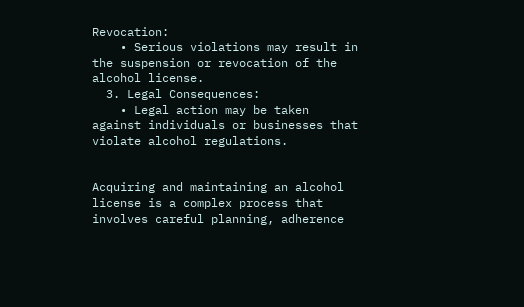Revocation:
    • Serious violations may result in the suspension or revocation of the alcohol license.
  3. Legal Consequences:
    • Legal action may be taken against individuals or businesses that violate alcohol regulations.


Acquiring and maintaining an alcohol license is a complex process that involves careful planning, adherence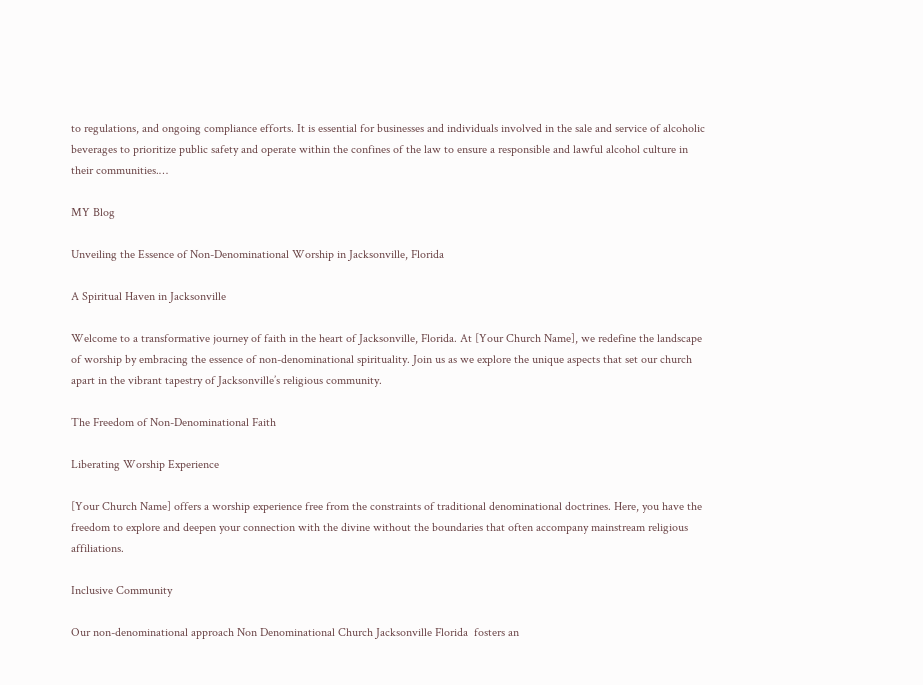to regulations, and ongoing compliance efforts. It is essential for businesses and individuals involved in the sale and service of alcoholic beverages to prioritize public safety and operate within the confines of the law to ensure a responsible and lawful alcohol culture in their communities.…

MY Blog

Unveiling the Essence of Non-Denominational Worship in Jacksonville, Florida

A Spiritual Haven in Jacksonville

Welcome to a transformative journey of faith in the heart of Jacksonville, Florida. At [Your Church Name], we redefine the landscape of worship by embracing the essence of non-denominational spirituality. Join us as we explore the unique aspects that set our church apart in the vibrant tapestry of Jacksonville’s religious community.

The Freedom of Non-Denominational Faith

Liberating Worship Experience

[Your Church Name] offers a worship experience free from the constraints of traditional denominational doctrines. Here, you have the freedom to explore and deepen your connection with the divine without the boundaries that often accompany mainstream religious affiliations.

Inclusive Community

Our non-denominational approach Non Denominational Church Jacksonville Florida  fosters an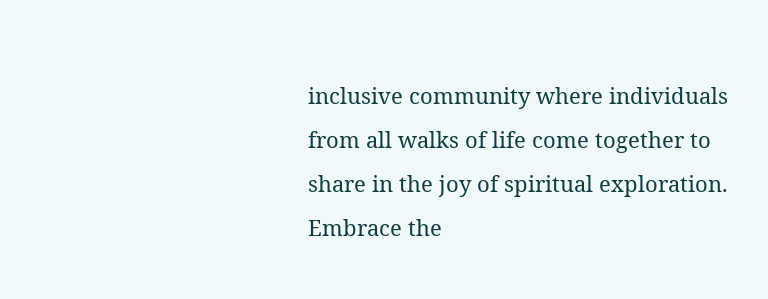inclusive community where individuals from all walks of life come together to share in the joy of spiritual exploration. Embrace the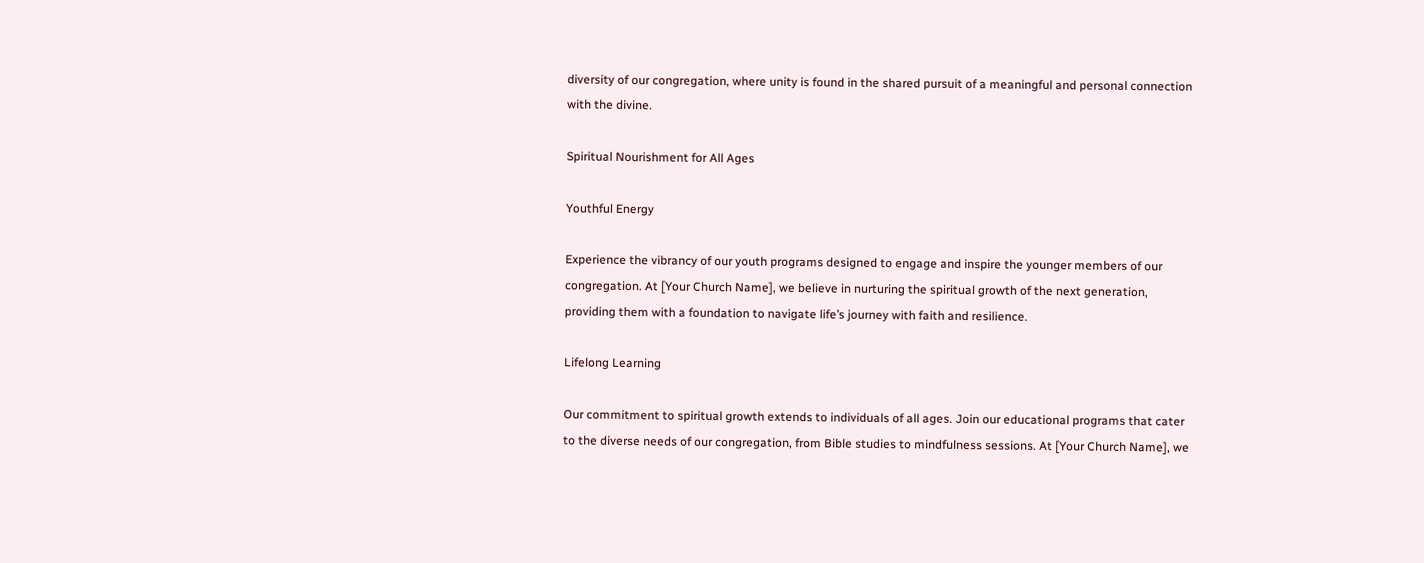diversity of our congregation, where unity is found in the shared pursuit of a meaningful and personal connection with the divine.

Spiritual Nourishment for All Ages

Youthful Energy

Experience the vibrancy of our youth programs designed to engage and inspire the younger members of our congregation. At [Your Church Name], we believe in nurturing the spiritual growth of the next generation, providing them with a foundation to navigate life’s journey with faith and resilience.

Lifelong Learning

Our commitment to spiritual growth extends to individuals of all ages. Join our educational programs that cater to the diverse needs of our congregation, from Bible studies to mindfulness sessions. At [Your Church Name], we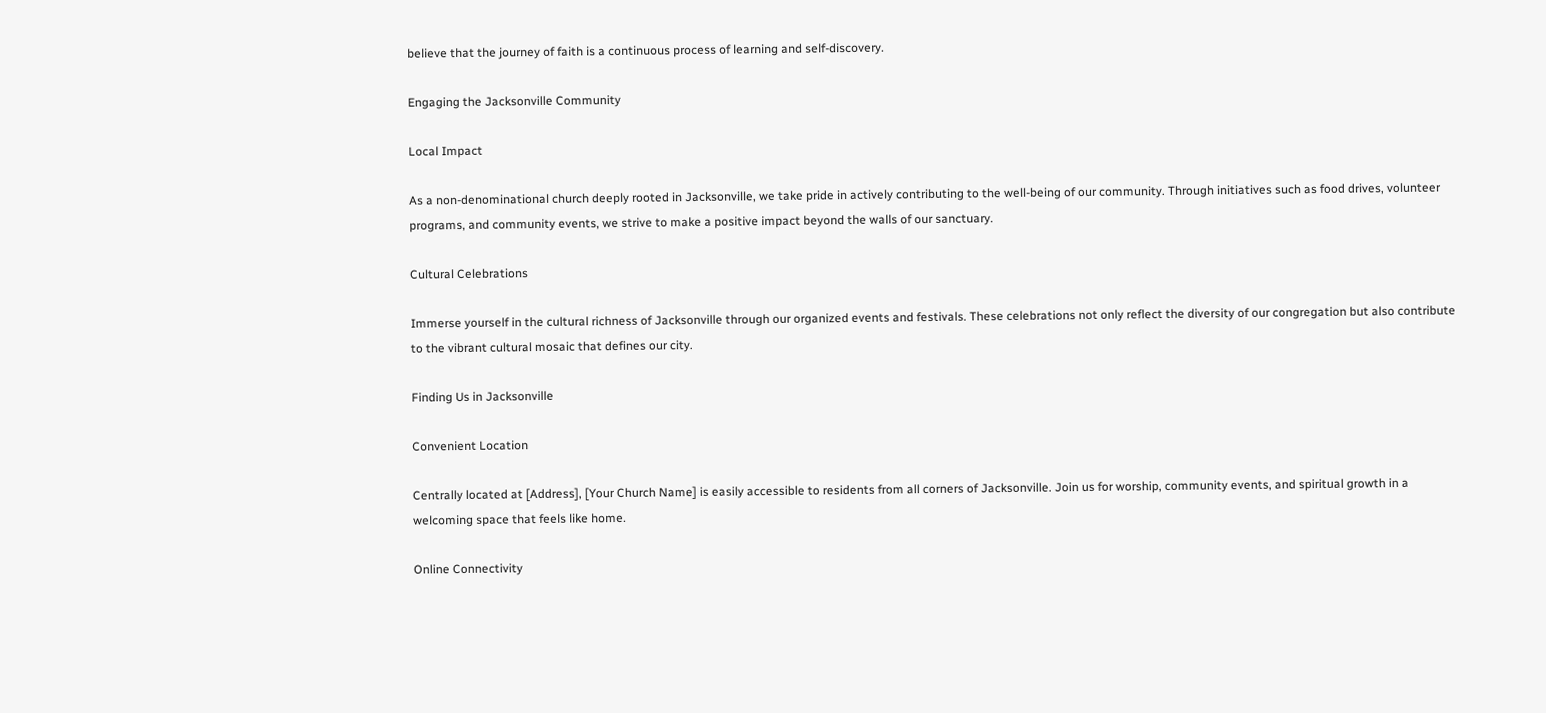believe that the journey of faith is a continuous process of learning and self-discovery.

Engaging the Jacksonville Community

Local Impact

As a non-denominational church deeply rooted in Jacksonville, we take pride in actively contributing to the well-being of our community. Through initiatives such as food drives, volunteer programs, and community events, we strive to make a positive impact beyond the walls of our sanctuary.

Cultural Celebrations

Immerse yourself in the cultural richness of Jacksonville through our organized events and festivals. These celebrations not only reflect the diversity of our congregation but also contribute to the vibrant cultural mosaic that defines our city.

Finding Us in Jacksonville

Convenient Location

Centrally located at [Address], [Your Church Name] is easily accessible to residents from all corners of Jacksonville. Join us for worship, community events, and spiritual growth in a welcoming space that feels like home.

Online Connectivity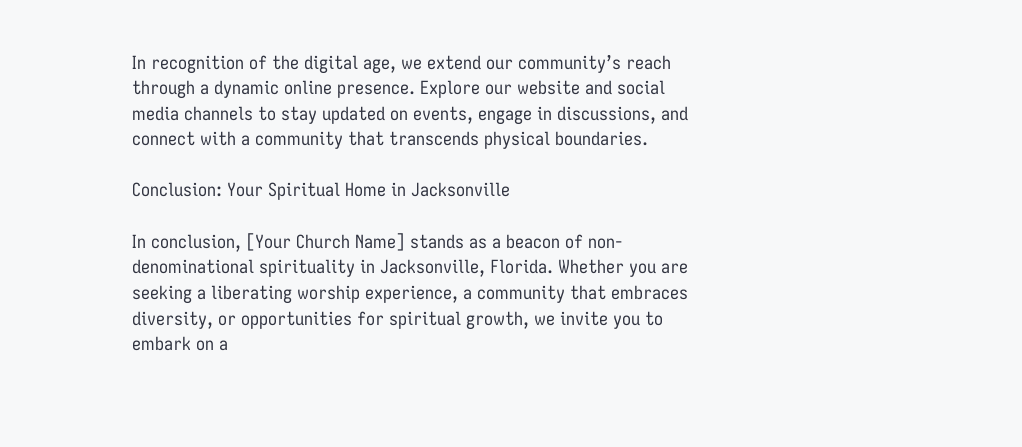In recognition of the digital age, we extend our community’s reach through a dynamic online presence. Explore our website and social media channels to stay updated on events, engage in discussions, and connect with a community that transcends physical boundaries.

Conclusion: Your Spiritual Home in Jacksonville

In conclusion, [Your Church Name] stands as a beacon of non-denominational spirituality in Jacksonville, Florida. Whether you are seeking a liberating worship experience, a community that embraces diversity, or opportunities for spiritual growth, we invite you to embark on a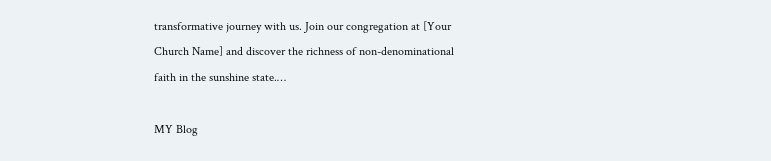transformative journey with us. Join our congregation at [Your Church Name] and discover the richness of non-denominational faith in the sunshine state.…

MY Blog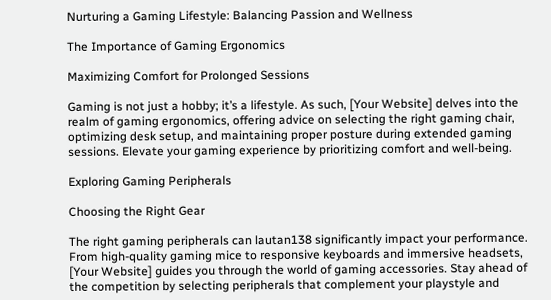Nurturing a Gaming Lifestyle: Balancing Passion and Wellness

The Importance of Gaming Ergonomics

Maximizing Comfort for Prolonged Sessions

Gaming is not just a hobby; it’s a lifestyle. As such, [Your Website] delves into the realm of gaming ergonomics, offering advice on selecting the right gaming chair, optimizing desk setup, and maintaining proper posture during extended gaming sessions. Elevate your gaming experience by prioritizing comfort and well-being.

Exploring Gaming Peripherals

Choosing the Right Gear

The right gaming peripherals can lautan138 significantly impact your performance. From high-quality gaming mice to responsive keyboards and immersive headsets, [Your Website] guides you through the world of gaming accessories. Stay ahead of the competition by selecting peripherals that complement your playstyle and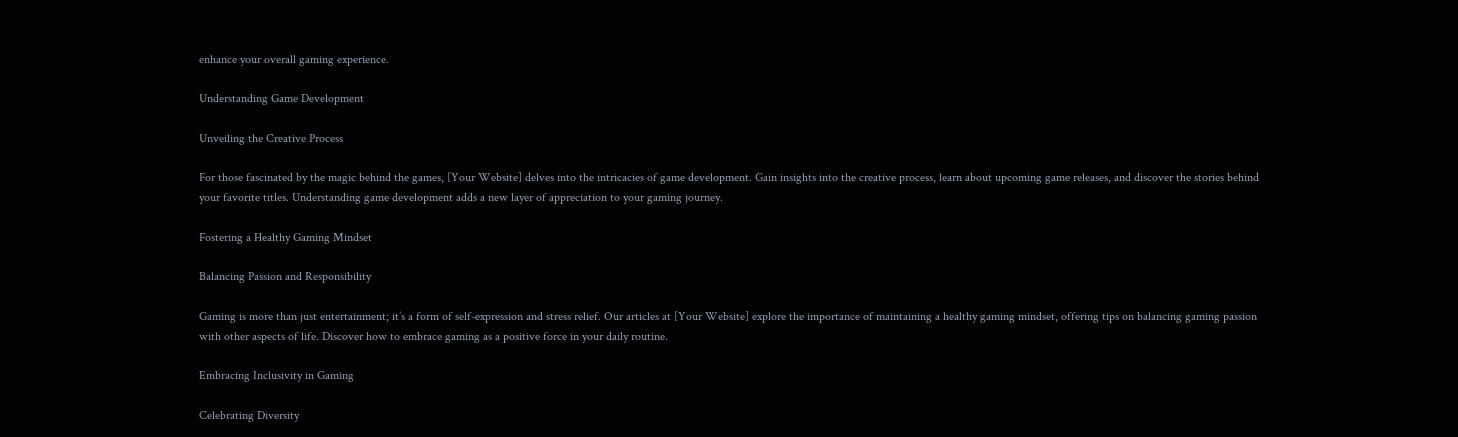enhance your overall gaming experience.

Understanding Game Development

Unveiling the Creative Process

For those fascinated by the magic behind the games, [Your Website] delves into the intricacies of game development. Gain insights into the creative process, learn about upcoming game releases, and discover the stories behind your favorite titles. Understanding game development adds a new layer of appreciation to your gaming journey.

Fostering a Healthy Gaming Mindset

Balancing Passion and Responsibility

Gaming is more than just entertainment; it’s a form of self-expression and stress relief. Our articles at [Your Website] explore the importance of maintaining a healthy gaming mindset, offering tips on balancing gaming passion with other aspects of life. Discover how to embrace gaming as a positive force in your daily routine.

Embracing Inclusivity in Gaming

Celebrating Diversity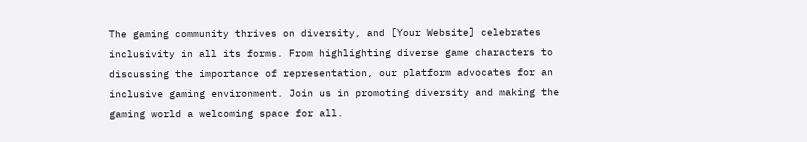The gaming community thrives on diversity, and [Your Website] celebrates inclusivity in all its forms. From highlighting diverse game characters to discussing the importance of representation, our platform advocates for an inclusive gaming environment. Join us in promoting diversity and making the gaming world a welcoming space for all.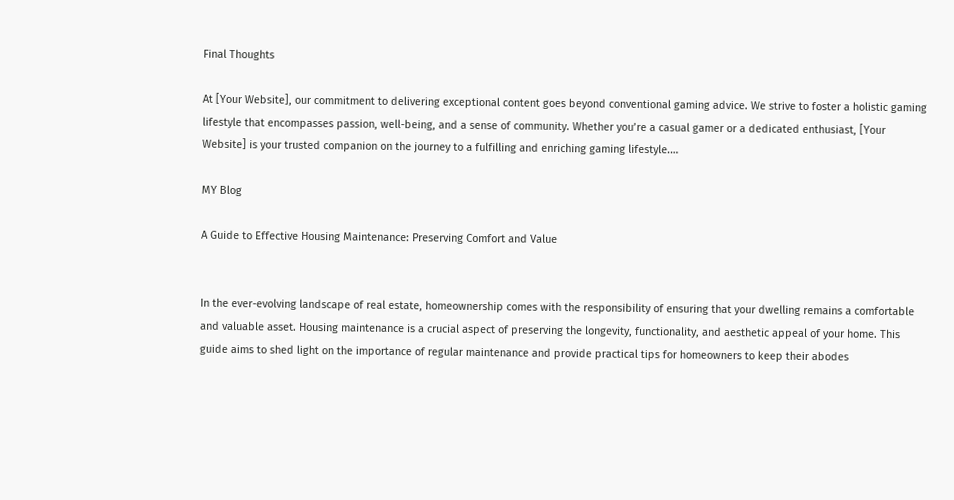Final Thoughts

At [Your Website], our commitment to delivering exceptional content goes beyond conventional gaming advice. We strive to foster a holistic gaming lifestyle that encompasses passion, well-being, and a sense of community. Whether you’re a casual gamer or a dedicated enthusiast, [Your Website] is your trusted companion on the journey to a fulfilling and enriching gaming lifestyle.…

MY Blog

A Guide to Effective Housing Maintenance: Preserving Comfort and Value


In the ever-evolving landscape of real estate, homeownership comes with the responsibility of ensuring that your dwelling remains a comfortable and valuable asset. Housing maintenance is a crucial aspect of preserving the longevity, functionality, and aesthetic appeal of your home. This guide aims to shed light on the importance of regular maintenance and provide practical tips for homeowners to keep their abodes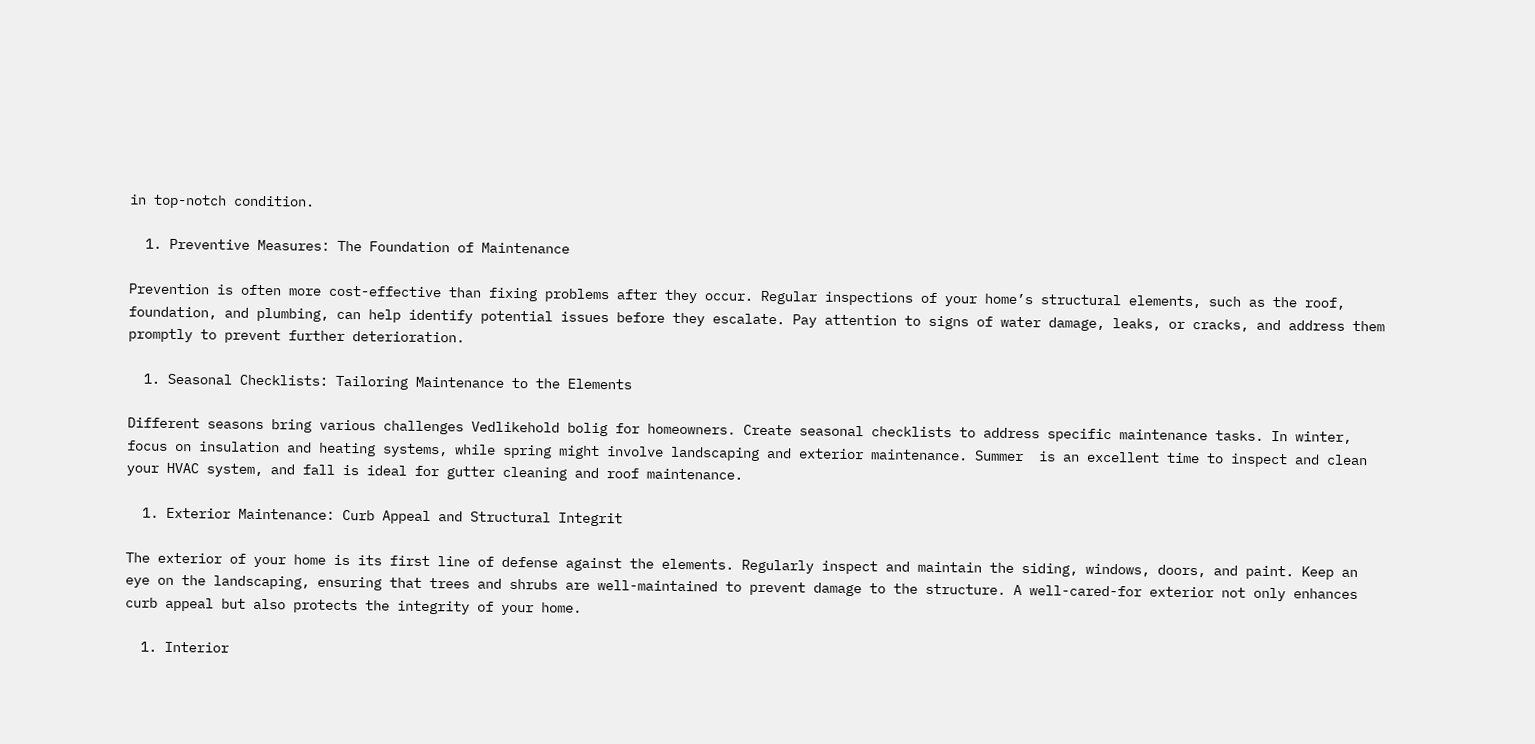in top-notch condition.

  1. Preventive Measures: The Foundation of Maintenance

Prevention is often more cost-effective than fixing problems after they occur. Regular inspections of your home’s structural elements, such as the roof, foundation, and plumbing, can help identify potential issues before they escalate. Pay attention to signs of water damage, leaks, or cracks, and address them promptly to prevent further deterioration.

  1. Seasonal Checklists: Tailoring Maintenance to the Elements

Different seasons bring various challenges Vedlikehold bolig for homeowners. Create seasonal checklists to address specific maintenance tasks. In winter, focus on insulation and heating systems, while spring might involve landscaping and exterior maintenance. Summer  is an excellent time to inspect and clean your HVAC system, and fall is ideal for gutter cleaning and roof maintenance.

  1. Exterior Maintenance: Curb Appeal and Structural Integrit

The exterior of your home is its first line of defense against the elements. Regularly inspect and maintain the siding, windows, doors, and paint. Keep an eye on the landscaping, ensuring that trees and shrubs are well-maintained to prevent damage to the structure. A well-cared-for exterior not only enhances curb appeal but also protects the integrity of your home.

  1. Interior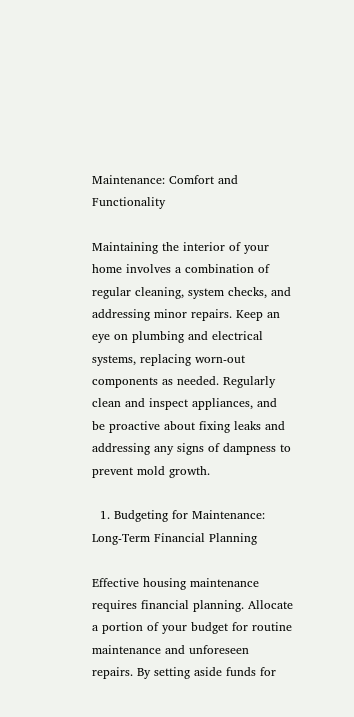Maintenance: Comfort and Functionality

Maintaining the interior of your home involves a combination of regular cleaning, system checks, and addressing minor repairs. Keep an eye on plumbing and electrical systems, replacing worn-out components as needed. Regularly clean and inspect appliances, and be proactive about fixing leaks and addressing any signs of dampness to prevent mold growth.

  1. Budgeting for Maintenance: Long-Term Financial Planning

Effective housing maintenance requires financial planning. Allocate a portion of your budget for routine maintenance and unforeseen repairs. By setting aside funds for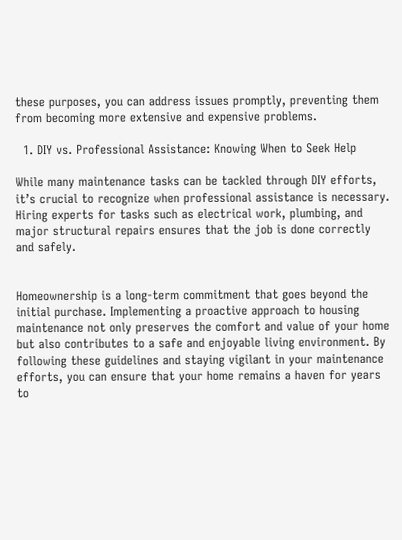these purposes, you can address issues promptly, preventing them from becoming more extensive and expensive problems.

  1. DIY vs. Professional Assistance: Knowing When to Seek Help

While many maintenance tasks can be tackled through DIY efforts, it’s crucial to recognize when professional assistance is necessary. Hiring experts for tasks such as electrical work, plumbing, and major structural repairs ensures that the job is done correctly and safely.


Homeownership is a long-term commitment that goes beyond the initial purchase. Implementing a proactive approach to housing maintenance not only preserves the comfort and value of your home but also contributes to a safe and enjoyable living environment. By following these guidelines and staying vigilant in your maintenance efforts, you can ensure that your home remains a haven for years to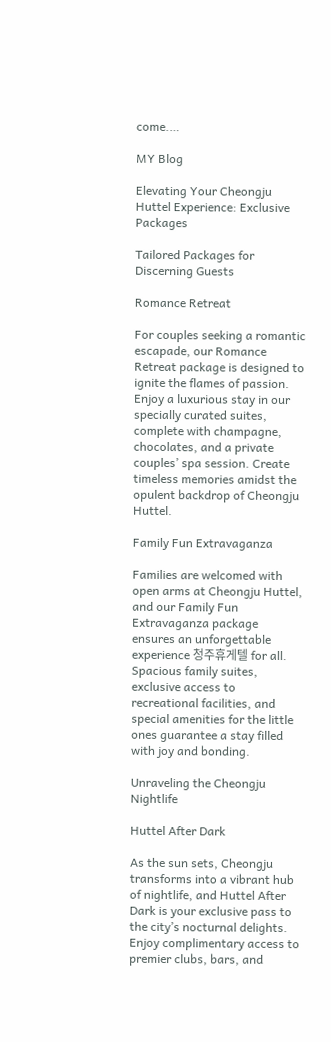come.…

MY Blog

Elevating Your Cheongju Huttel Experience: Exclusive Packages

Tailored Packages for Discerning Guests

Romance Retreat

For couples seeking a romantic escapade, our Romance Retreat package is designed to ignite the flames of passion. Enjoy a luxurious stay in our specially curated suites, complete with champagne, chocolates, and a private couples’ spa session. Create timeless memories amidst the opulent backdrop of Cheongju Huttel.

Family Fun Extravaganza

Families are welcomed with open arms at Cheongju Huttel, and our Family Fun Extravaganza package ensures an unforgettable experience 청주휴게텔 for all. Spacious family suites, exclusive access to recreational facilities, and special amenities for the little ones guarantee a stay filled with joy and bonding.

Unraveling the Cheongju Nightlife

Huttel After Dark

As the sun sets, Cheongju transforms into a vibrant hub of nightlife, and Huttel After Dark is your exclusive pass to the city’s nocturnal delights. Enjoy complimentary access to premier clubs, bars, and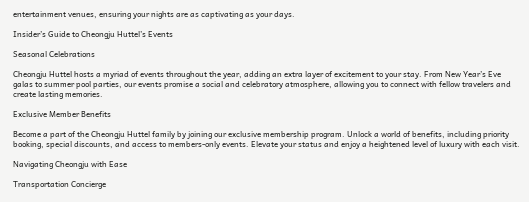entertainment venues, ensuring your nights are as captivating as your days.

Insider’s Guide to Cheongju Huttel’s Events

Seasonal Celebrations

Cheongju Huttel hosts a myriad of events throughout the year, adding an extra layer of excitement to your stay. From New Year’s Eve galas to summer pool parties, our events promise a social and celebratory atmosphere, allowing you to connect with fellow travelers and create lasting memories.

Exclusive Member Benefits

Become a part of the Cheongju Huttel family by joining our exclusive membership program. Unlock a world of benefits, including priority booking, special discounts, and access to members-only events. Elevate your status and enjoy a heightened level of luxury with each visit.

Navigating Cheongju with Ease

Transportation Concierge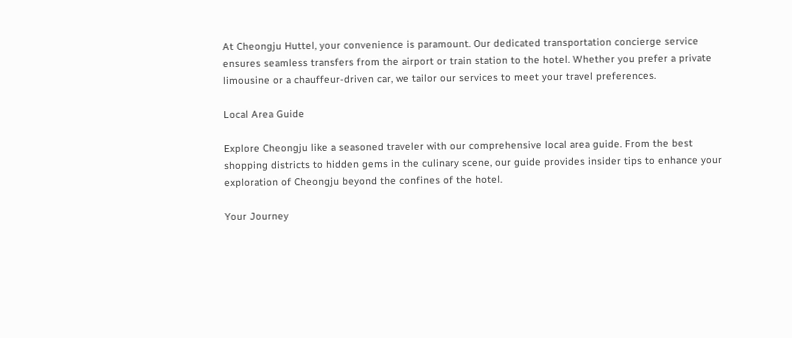At Cheongju Huttel, your convenience is paramount. Our dedicated transportation concierge service ensures seamless transfers from the airport or train station to the hotel. Whether you prefer a private limousine or a chauffeur-driven car, we tailor our services to meet your travel preferences.

Local Area Guide

Explore Cheongju like a seasoned traveler with our comprehensive local area guide. From the best shopping districts to hidden gems in the culinary scene, our guide provides insider tips to enhance your exploration of Cheongju beyond the confines of the hotel.

Your Journey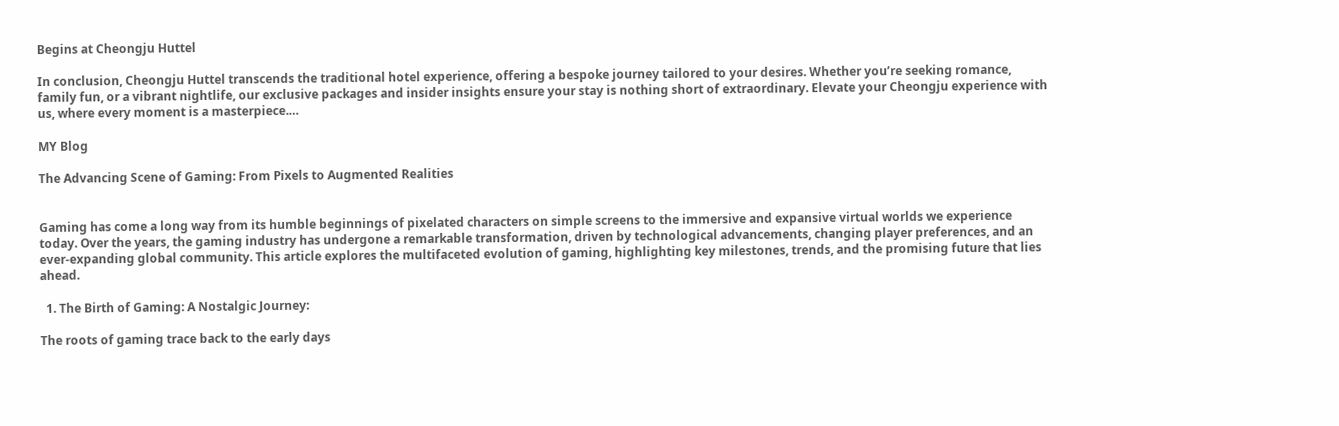Begins at Cheongju Huttel

In conclusion, Cheongju Huttel transcends the traditional hotel experience, offering a bespoke journey tailored to your desires. Whether you’re seeking romance, family fun, or a vibrant nightlife, our exclusive packages and insider insights ensure your stay is nothing short of extraordinary. Elevate your Cheongju experience with us, where every moment is a masterpiece.…

MY Blog

The Advancing Scene of Gaming: From Pixels to Augmented Realities


Gaming has come a long way from its humble beginnings of pixelated characters on simple screens to the immersive and expansive virtual worlds we experience today. Over the years, the gaming industry has undergone a remarkable transformation, driven by technological advancements, changing player preferences, and an ever-expanding global community. This article explores the multifaceted evolution of gaming, highlighting key milestones, trends, and the promising future that lies ahead.

  1. The Birth of Gaming: A Nostalgic Journey:

The roots of gaming trace back to the early days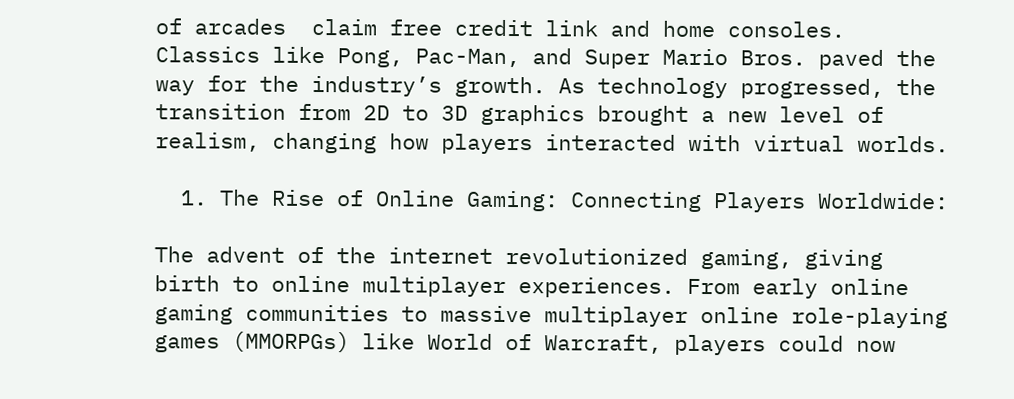of arcades  claim free credit link and home consoles. Classics like Pong, Pac-Man, and Super Mario Bros. paved the way for the industry’s growth. As technology progressed, the transition from 2D to 3D graphics brought a new level of realism, changing how players interacted with virtual worlds.

  1. The Rise of Online Gaming: Connecting Players Worldwide:

The advent of the internet revolutionized gaming, giving birth to online multiplayer experiences. From early online gaming communities to massive multiplayer online role-playing games (MMORPGs) like World of Warcraft, players could now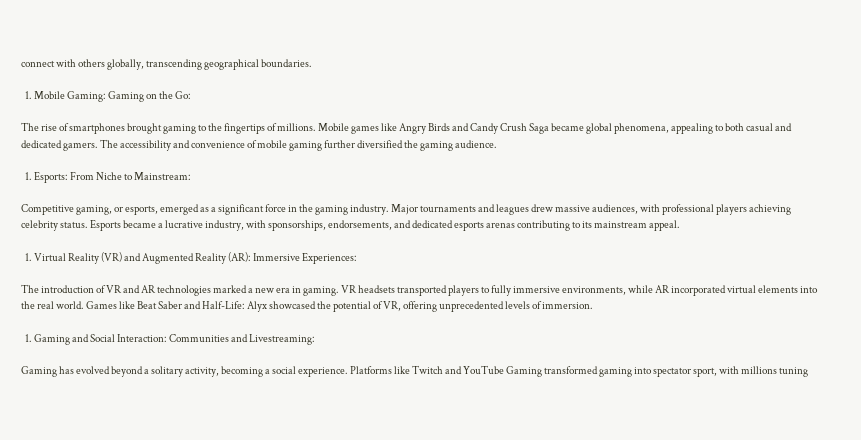connect with others globally, transcending geographical boundaries.

  1. Mobile Gaming: Gaming on the Go:

The rise of smartphones brought gaming to the fingertips of millions. Mobile games like Angry Birds and Candy Crush Saga became global phenomena, appealing to both casual and dedicated gamers. The accessibility and convenience of mobile gaming further diversified the gaming audience.

  1. Esports: From Niche to Mainstream:

Competitive gaming, or esports, emerged as a significant force in the gaming industry. Major tournaments and leagues drew massive audiences, with professional players achieving celebrity status. Esports became a lucrative industry, with sponsorships, endorsements, and dedicated esports arenas contributing to its mainstream appeal.

  1. Virtual Reality (VR) and Augmented Reality (AR): Immersive Experiences:

The introduction of VR and AR technologies marked a new era in gaming. VR headsets transported players to fully immersive environments, while AR incorporated virtual elements into the real world. Games like Beat Saber and Half-Life: Alyx showcased the potential of VR, offering unprecedented levels of immersion.

  1. Gaming and Social Interaction: Communities and Livestreaming:

Gaming has evolved beyond a solitary activity, becoming a social experience. Platforms like Twitch and YouTube Gaming transformed gaming into spectator sport, with millions tuning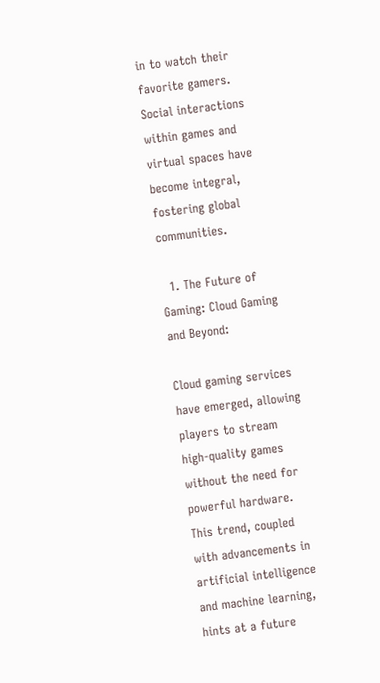in to watch their favorite gamers. Social interactions within games and virtual spaces have become integral, fostering global communities.

  1. The Future of Gaming: Cloud Gaming and Beyond:

Cloud gaming services have emerged, allowing players to stream high-quality games without the need for powerful hardware. This trend, coupled with advancements in artificial intelligence and machine learning, hints at a future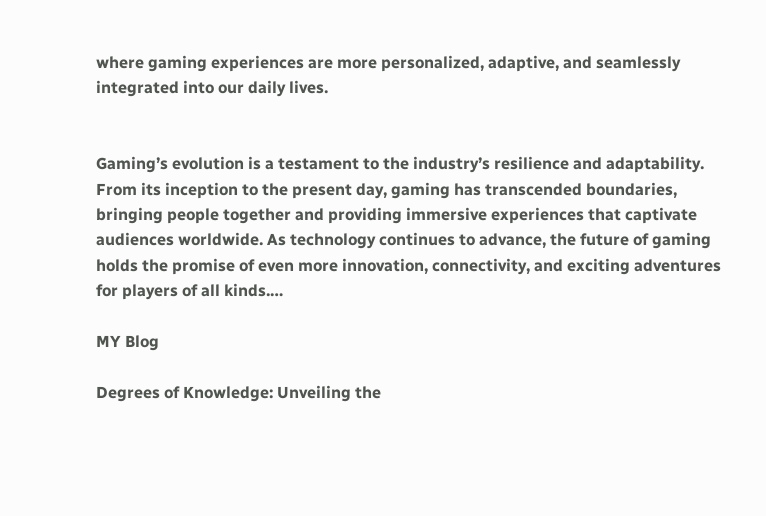where gaming experiences are more personalized, adaptive, and seamlessly integrated into our daily lives.


Gaming’s evolution is a testament to the industry’s resilience and adaptability. From its inception to the present day, gaming has transcended boundaries, bringing people together and providing immersive experiences that captivate audiences worldwide. As technology continues to advance, the future of gaming holds the promise of even more innovation, connectivity, and exciting adventures for players of all kinds.…

MY Blog

Degrees of Knowledge: Unveiling the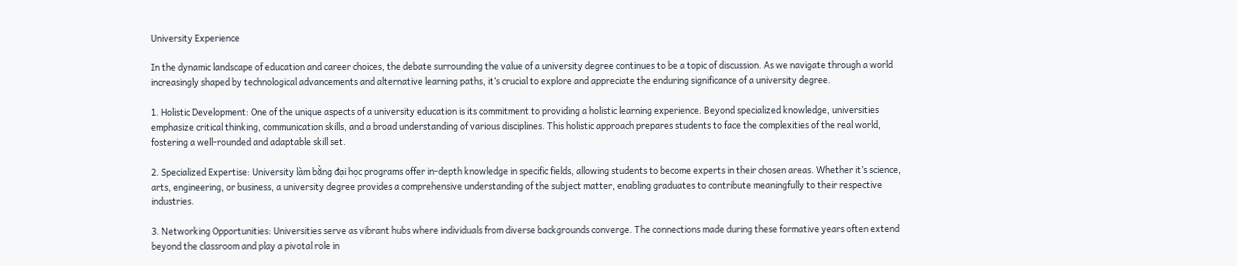University Experience

In the dynamic landscape of education and career choices, the debate surrounding the value of a university degree continues to be a topic of discussion. As we navigate through a world increasingly shaped by technological advancements and alternative learning paths, it’s crucial to explore and appreciate the enduring significance of a university degree.

1. Holistic Development: One of the unique aspects of a university education is its commitment to providing a holistic learning experience. Beyond specialized knowledge, universities emphasize critical thinking, communication skills, and a broad understanding of various disciplines. This holistic approach prepares students to face the complexities of the real world, fostering a well-rounded and adaptable skill set.

2. Specialized Expertise: University làm bằng đại học programs offer in-depth knowledge in specific fields, allowing students to become experts in their chosen areas. Whether it’s science, arts, engineering, or business, a university degree provides a comprehensive understanding of the subject matter, enabling graduates to contribute meaningfully to their respective industries.

3. Networking Opportunities: Universities serve as vibrant hubs where individuals from diverse backgrounds converge. The connections made during these formative years often extend beyond the classroom and play a pivotal role in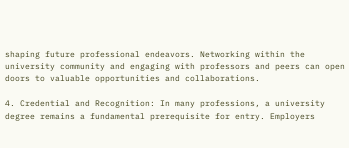shaping future professional endeavors. Networking within the university community and engaging with professors and peers can open doors to valuable opportunities and collaborations.

4. Credential and Recognition: In many professions, a university degree remains a fundamental prerequisite for entry. Employers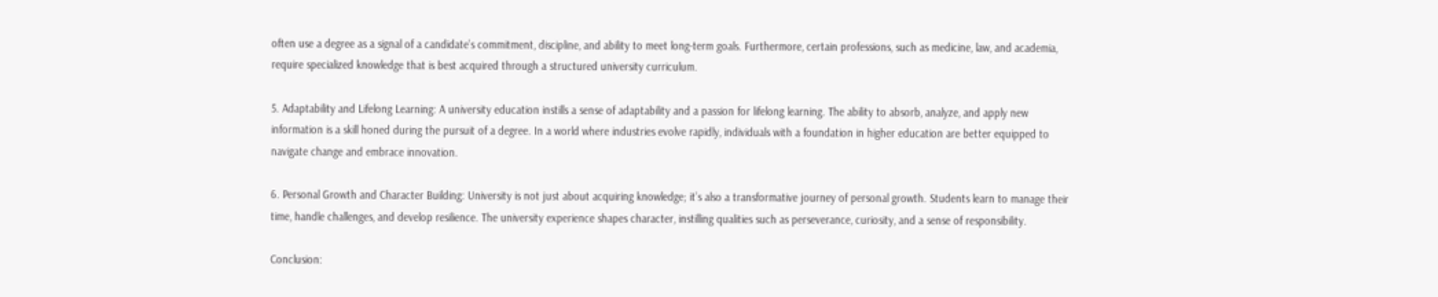often use a degree as a signal of a candidate’s commitment, discipline, and ability to meet long-term goals. Furthermore, certain professions, such as medicine, law, and academia, require specialized knowledge that is best acquired through a structured university curriculum.

5. Adaptability and Lifelong Learning: A university education instills a sense of adaptability and a passion for lifelong learning. The ability to absorb, analyze, and apply new information is a skill honed during the pursuit of a degree. In a world where industries evolve rapidly, individuals with a foundation in higher education are better equipped to navigate change and embrace innovation.

6. Personal Growth and Character Building: University is not just about acquiring knowledge; it’s also a transformative journey of personal growth. Students learn to manage their time, handle challenges, and develop resilience. The university experience shapes character, instilling qualities such as perseverance, curiosity, and a sense of responsibility.

Conclusion: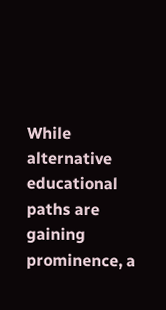While alternative educational paths are gaining prominence, a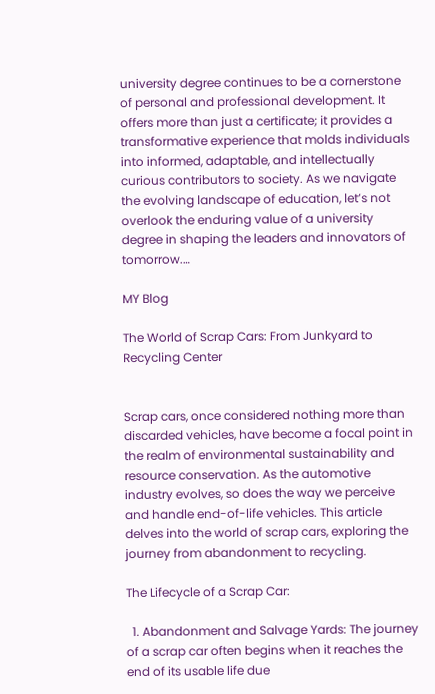university degree continues to be a cornerstone of personal and professional development. It offers more than just a certificate; it provides a transformative experience that molds individuals into informed, adaptable, and intellectually curious contributors to society. As we navigate the evolving landscape of education, let’s not overlook the enduring value of a university degree in shaping the leaders and innovators of tomorrow.…

MY Blog

The World of Scrap Cars: From Junkyard to Recycling Center


Scrap cars, once considered nothing more than discarded vehicles, have become a focal point in the realm of environmental sustainability and resource conservation. As the automotive industry evolves, so does the way we perceive and handle end-of-life vehicles. This article delves into the world of scrap cars, exploring the journey from abandonment to recycling.

The Lifecycle of a Scrap Car:

  1. Abandonment and Salvage Yards: The journey of a scrap car often begins when it reaches the end of its usable life due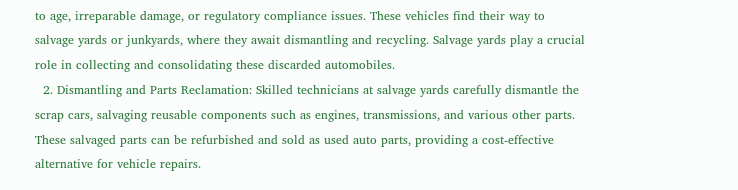to age, irreparable damage, or regulatory compliance issues. These vehicles find their way to salvage yards or junkyards, where they await dismantling and recycling. Salvage yards play a crucial role in collecting and consolidating these discarded automobiles.
  2. Dismantling and Parts Reclamation: Skilled technicians at salvage yards carefully dismantle the scrap cars, salvaging reusable components such as engines, transmissions, and various other parts. These salvaged parts can be refurbished and sold as used auto parts, providing a cost-effective alternative for vehicle repairs.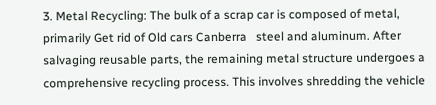3. Metal Recycling: The bulk of a scrap car is composed of metal, primarily Get rid of Old cars Canberra   steel and aluminum. After salvaging reusable parts, the remaining metal structure undergoes a comprehensive recycling process. This involves shredding the vehicle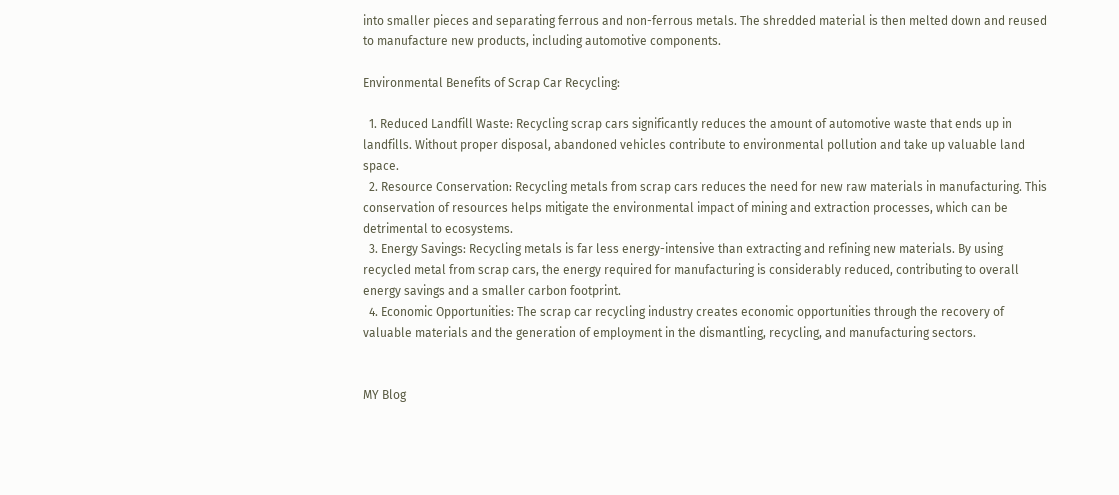into smaller pieces and separating ferrous and non-ferrous metals. The shredded material is then melted down and reused to manufacture new products, including automotive components.

Environmental Benefits of Scrap Car Recycling:

  1. Reduced Landfill Waste: Recycling scrap cars significantly reduces the amount of automotive waste that ends up in landfills. Without proper disposal, abandoned vehicles contribute to environmental pollution and take up valuable land space.
  2. Resource Conservation: Recycling metals from scrap cars reduces the need for new raw materials in manufacturing. This conservation of resources helps mitigate the environmental impact of mining and extraction processes, which can be detrimental to ecosystems.
  3. Energy Savings: Recycling metals is far less energy-intensive than extracting and refining new materials. By using recycled metal from scrap cars, the energy required for manufacturing is considerably reduced, contributing to overall energy savings and a smaller carbon footprint.
  4. Economic Opportunities: The scrap car recycling industry creates economic opportunities through the recovery of valuable materials and the generation of employment in the dismantling, recycling, and manufacturing sectors.


MY Blog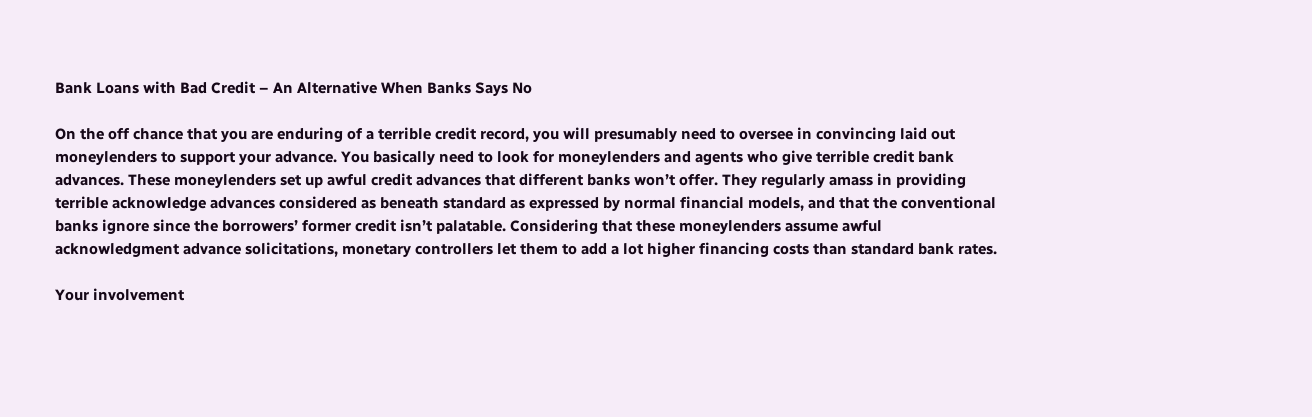Bank Loans with Bad Credit – An Alternative When Banks Says No

On the off chance that you are enduring of a terrible credit record, you will presumably need to oversee in convincing laid out moneylenders to support your advance. You basically need to look for moneylenders and agents who give terrible credit bank advances. These moneylenders set up awful credit advances that different banks won’t offer. They regularly amass in providing terrible acknowledge advances considered as beneath standard as expressed by normal financial models, and that the conventional banks ignore since the borrowers’ former credit isn’t palatable. Considering that these moneylenders assume awful acknowledgment advance solicitations, monetary controllers let them to add a lot higher financing costs than standard bank rates.

Your involvement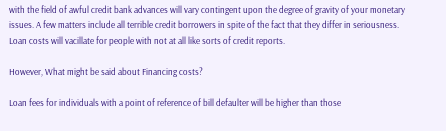with the field of awful credit bank advances will vary contingent upon the degree of gravity of your monetary issues. A few matters include all terrible credit borrowers in spite of the fact that they differ in seriousness. Loan costs will vacillate for people with not at all like sorts of credit reports.

However, What might be said about Financing costs?

Loan fees for individuals with a point of reference of bill defaulter will be higher than those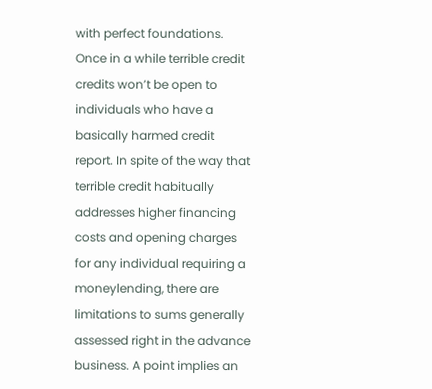with perfect foundations. Once in a while terrible credit credits won’t be open to individuals who have a basically harmed credit report. In spite of the way that terrible credit habitually addresses higher financing costs and opening charges for any individual requiring a moneylending, there are limitations to sums generally assessed right in the advance business. A point implies an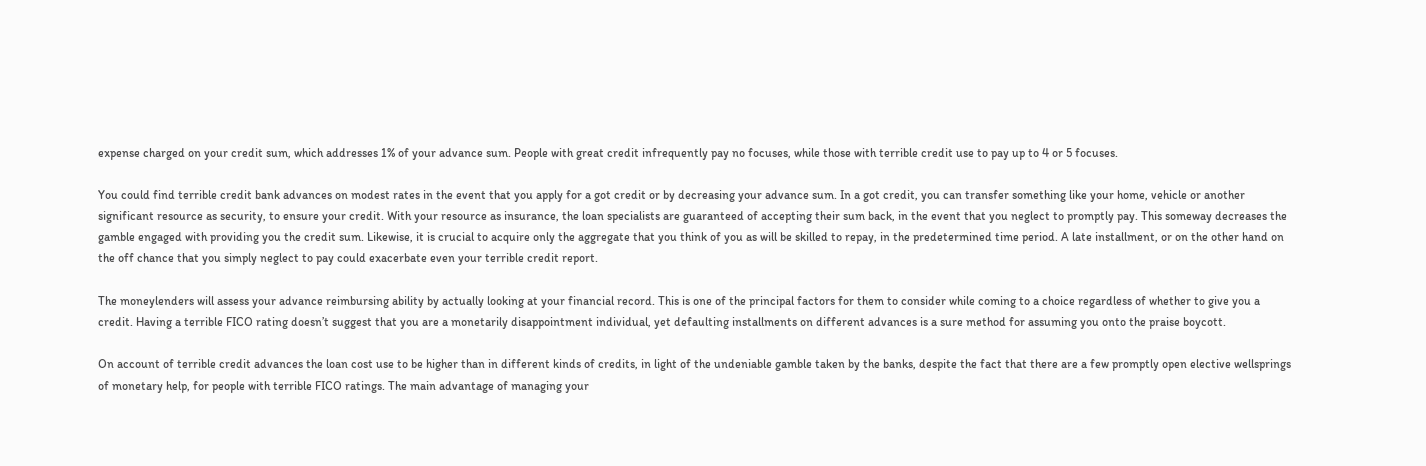expense charged on your credit sum, which addresses 1% of your advance sum. People with great credit infrequently pay no focuses, while those with terrible credit use to pay up to 4 or 5 focuses.

You could find terrible credit bank advances on modest rates in the event that you apply for a got credit or by decreasing your advance sum. In a got credit, you can transfer something like your home, vehicle or another significant resource as security, to ensure your credit. With your resource as insurance, the loan specialists are guaranteed of accepting their sum back, in the event that you neglect to promptly pay. This someway decreases the gamble engaged with providing you the credit sum. Likewise, it is crucial to acquire only the aggregate that you think of you as will be skilled to repay, in the predetermined time period. A late installment, or on the other hand on the off chance that you simply neglect to pay could exacerbate even your terrible credit report.

The moneylenders will assess your advance reimbursing ability by actually looking at your financial record. This is one of the principal factors for them to consider while coming to a choice regardless of whether to give you a credit. Having a terrible FICO rating doesn’t suggest that you are a monetarily disappointment individual, yet defaulting installments on different advances is a sure method for assuming you onto the praise boycott.

On account of terrible credit advances the loan cost use to be higher than in different kinds of credits, in light of the undeniable gamble taken by the banks, despite the fact that there are a few promptly open elective wellsprings of monetary help, for people with terrible FICO ratings. The main advantage of managing your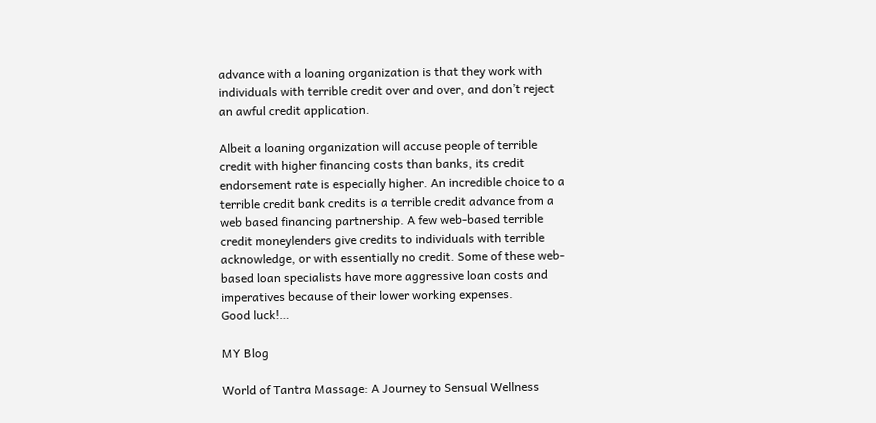advance with a loaning organization is that they work with individuals with terrible credit over and over, and don’t reject an awful credit application.

Albeit a loaning organization will accuse people of terrible credit with higher financing costs than banks, its credit endorsement rate is especially higher. An incredible choice to a terrible credit bank credits is a terrible credit advance from a web based financing partnership. A few web-based terrible credit moneylenders give credits to individuals with terrible acknowledge, or with essentially no credit. Some of these web-based loan specialists have more aggressive loan costs and imperatives because of their lower working expenses.
Good luck!…

MY Blog

World of Tantra Massage: A Journey to Sensual Wellness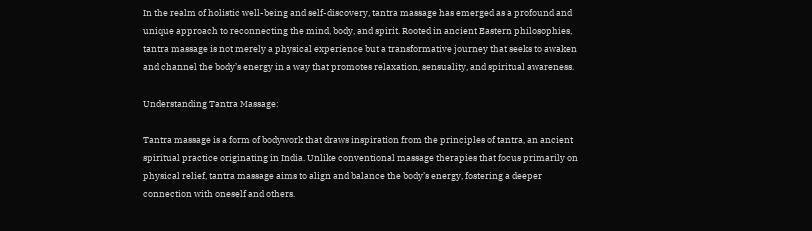In the realm of holistic well-being and self-discovery, tantra massage has emerged as a profound and unique approach to reconnecting the mind, body, and spirit. Rooted in ancient Eastern philosophies, tantra massage is not merely a physical experience but a transformative journey that seeks to awaken and channel the body’s energy in a way that promotes relaxation, sensuality, and spiritual awareness.

Understanding Tantra Massage:

Tantra massage is a form of bodywork that draws inspiration from the principles of tantra, an ancient spiritual practice originating in India. Unlike conventional massage therapies that focus primarily on physical relief, tantra massage aims to align and balance the body’s energy, fostering a deeper connection with oneself and others.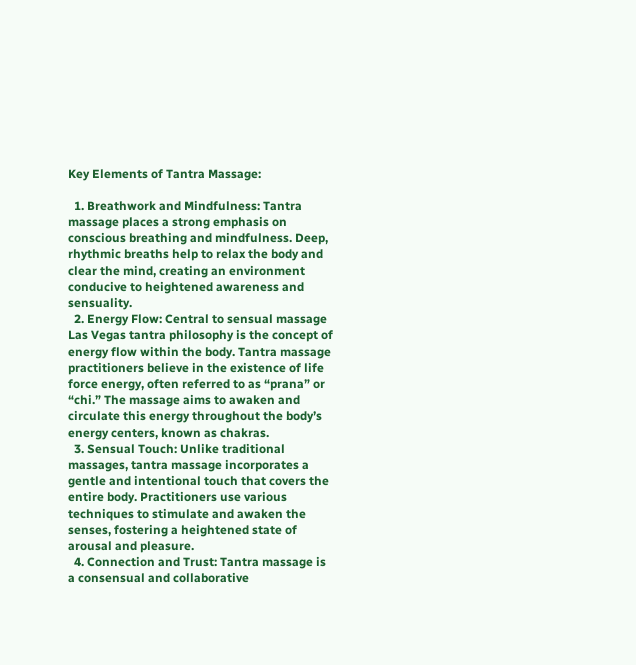Key Elements of Tantra Massage:

  1. Breathwork and Mindfulness: Tantra massage places a strong emphasis on conscious breathing and mindfulness. Deep, rhythmic breaths help to relax the body and clear the mind, creating an environment conducive to heightened awareness and sensuality.
  2. Energy Flow: Central to sensual massage Las Vegas tantra philosophy is the concept of energy flow within the body. Tantra massage practitioners believe in the existence of life force energy, often referred to as “prana” or “chi.” The massage aims to awaken and circulate this energy throughout the body’s energy centers, known as chakras.
  3. Sensual Touch: Unlike traditional massages, tantra massage incorporates a gentle and intentional touch that covers the entire body. Practitioners use various techniques to stimulate and awaken the senses, fostering a heightened state of arousal and pleasure.
  4. Connection and Trust: Tantra massage is a consensual and collaborative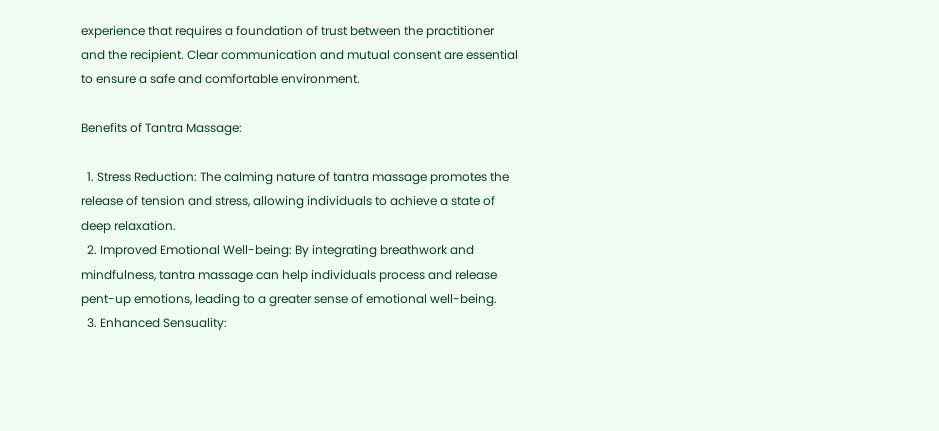experience that requires a foundation of trust between the practitioner and the recipient. Clear communication and mutual consent are essential to ensure a safe and comfortable environment.

Benefits of Tantra Massage:

  1. Stress Reduction: The calming nature of tantra massage promotes the release of tension and stress, allowing individuals to achieve a state of deep relaxation.
  2. Improved Emotional Well-being: By integrating breathwork and mindfulness, tantra massage can help individuals process and release pent-up emotions, leading to a greater sense of emotional well-being.
  3. Enhanced Sensuality: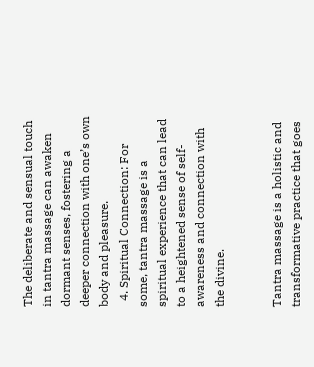The deliberate and sensual touch in tantra massage can awaken dormant senses, fostering a deeper connection with one’s own body and pleasure.
  4. Spiritual Connection: For some, tantra massage is a spiritual experience that can lead to a heightened sense of self-awareness and connection with the divine.


Tantra massage is a holistic and transformative practice that goes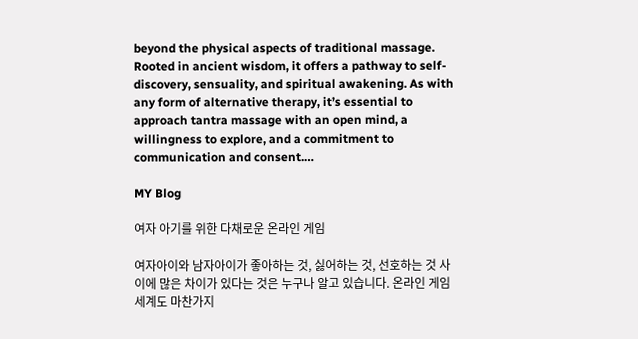beyond the physical aspects of traditional massage. Rooted in ancient wisdom, it offers a pathway to self-discovery, sensuality, and spiritual awakening. As with any form of alternative therapy, it’s essential to approach tantra massage with an open mind, a willingness to explore, and a commitment to communication and consent.…

MY Blog

여자 아기를 위한 다채로운 온라인 게임

여자아이와 남자아이가 좋아하는 것, 싫어하는 것, 선호하는 것 사이에 많은 차이가 있다는 것은 누구나 알고 있습니다. 온라인 게임 세계도 마찬가지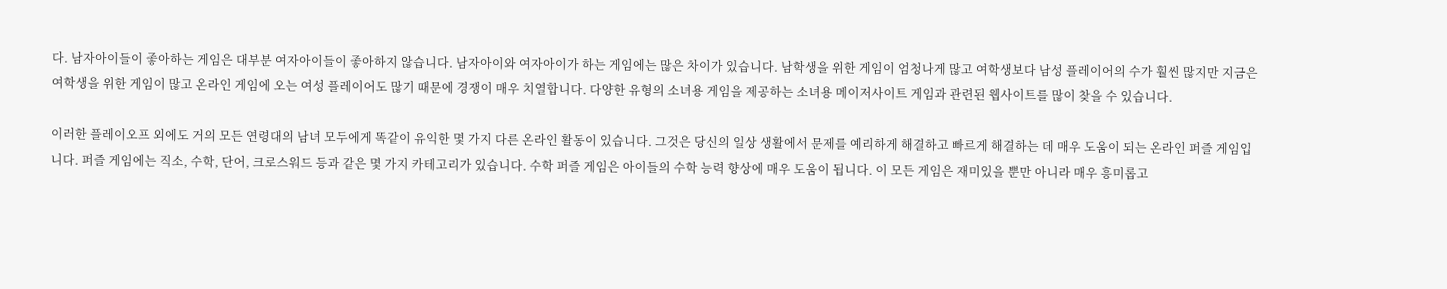다. 남자아이들이 좋아하는 게임은 대부분 여자아이들이 좋아하지 않습니다. 남자아이와 여자아이가 하는 게임에는 많은 차이가 있습니다. 남학생을 위한 게임이 엄청나게 많고 여학생보다 남성 플레이어의 수가 훨씬 많지만 지금은 여학생을 위한 게임이 많고 온라인 게임에 오는 여성 플레이어도 많기 때문에 경쟁이 매우 치열합니다. 다양한 유형의 소녀용 게임을 제공하는 소녀용 메이저사이트 게임과 관련된 웹사이트를 많이 찾을 수 있습니다.

이러한 플레이오프 외에도 거의 모든 연령대의 남녀 모두에게 똑같이 유익한 몇 가지 다른 온라인 활동이 있습니다. 그것은 당신의 일상 생활에서 문제를 예리하게 해결하고 빠르게 해결하는 데 매우 도움이 되는 온라인 퍼즐 게임입니다. 퍼즐 게임에는 직소, 수학, 단어, 크로스워드 등과 같은 몇 가지 카테고리가 있습니다. 수학 퍼즐 게임은 아이들의 수학 능력 향상에 매우 도움이 됩니다. 이 모든 게임은 재미있을 뿐만 아니라 매우 흥미롭고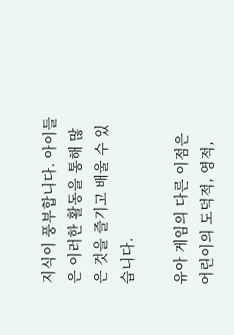지식이 풍부합니다. 아이들은 이러한 활동을 통해 많은 것을 즐기고 배울 수 있습니다.

유아 게임의 다른 이점은 어린이의 도덕적, 영적,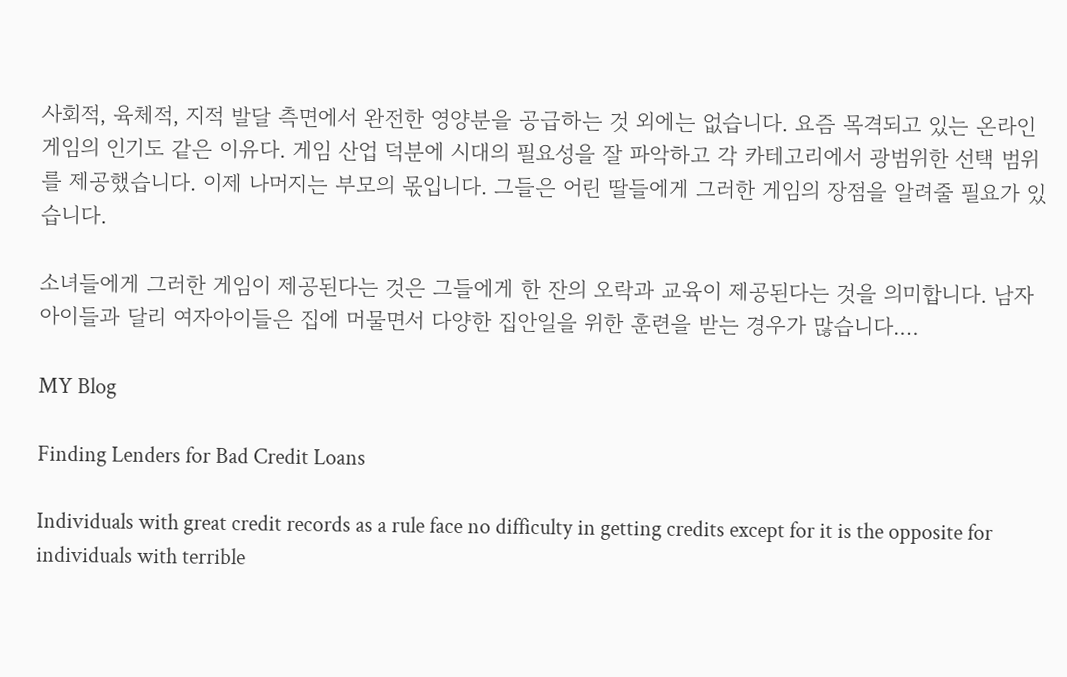사회적, 육체적, 지적 발달 측면에서 완전한 영양분을 공급하는 것 외에는 없습니다. 요즘 목격되고 있는 온라인 게임의 인기도 같은 이유다. 게임 산업 덕분에 시대의 필요성을 잘 파악하고 각 카테고리에서 광범위한 선택 범위를 제공했습니다. 이제 나머지는 부모의 몫입니다. 그들은 어린 딸들에게 그러한 게임의 장점을 알려줄 필요가 있습니다.

소녀들에게 그러한 게임이 제공된다는 것은 그들에게 한 잔의 오락과 교육이 제공된다는 것을 의미합니다. 남자아이들과 달리 여자아이들은 집에 머물면서 다양한 집안일을 위한 훈련을 받는 경우가 많습니다.…

MY Blog

Finding Lenders for Bad Credit Loans

Individuals with great credit records as a rule face no difficulty in getting credits except for it is the opposite for individuals with terrible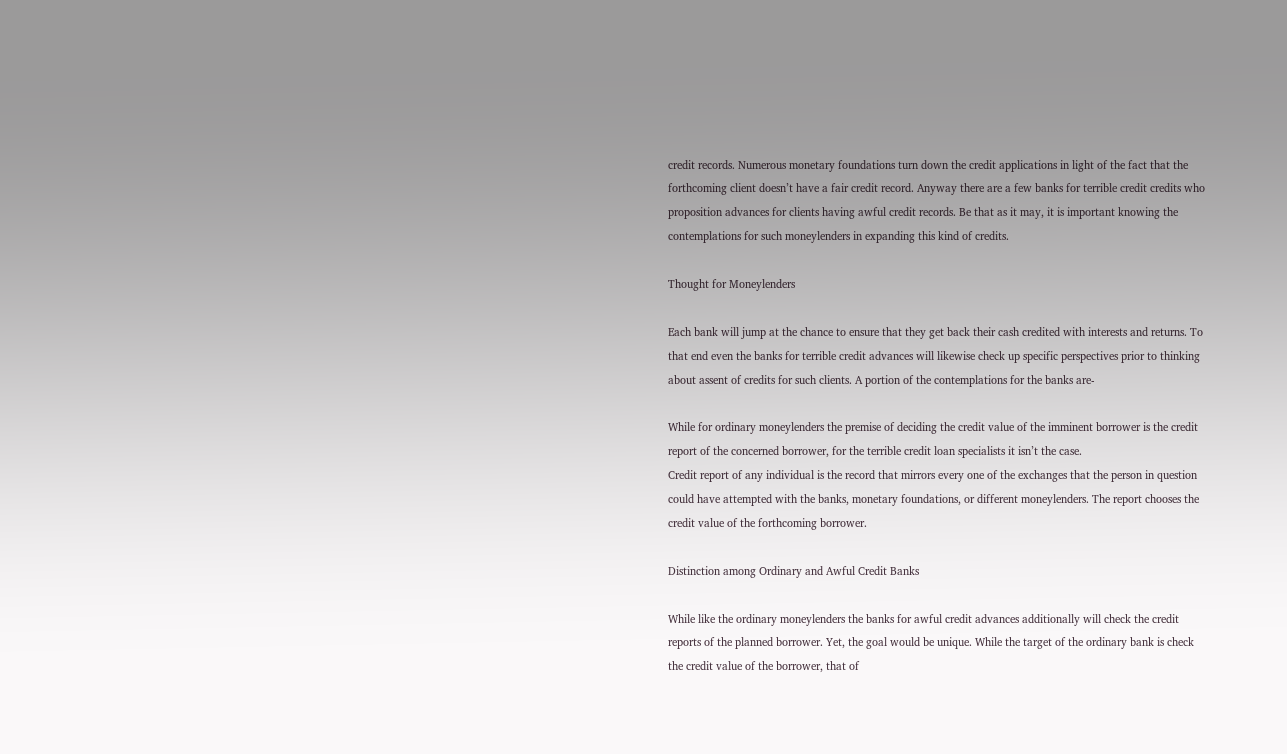credit records. Numerous monetary foundations turn down the credit applications in light of the fact that the forthcoming client doesn’t have a fair credit record. Anyway there are a few banks for terrible credit credits who proposition advances for clients having awful credit records. Be that as it may, it is important knowing the contemplations for such moneylenders in expanding this kind of credits.

Thought for Moneylenders

Each bank will jump at the chance to ensure that they get back their cash credited with interests and returns. To that end even the banks for terrible credit advances will likewise check up specific perspectives prior to thinking about assent of credits for such clients. A portion of the contemplations for the banks are-

While for ordinary moneylenders the premise of deciding the credit value of the imminent borrower is the credit report of the concerned borrower, for the terrible credit loan specialists it isn’t the case.
Credit report of any individual is the record that mirrors every one of the exchanges that the person in question could have attempted with the banks, monetary foundations, or different moneylenders. The report chooses the credit value of the forthcoming borrower.

Distinction among Ordinary and Awful Credit Banks

While like the ordinary moneylenders the banks for awful credit advances additionally will check the credit reports of the planned borrower. Yet, the goal would be unique. While the target of the ordinary bank is check the credit value of the borrower, that of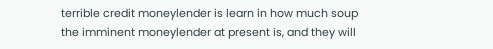terrible credit moneylender is learn in how much soup the imminent moneylender at present is, and they will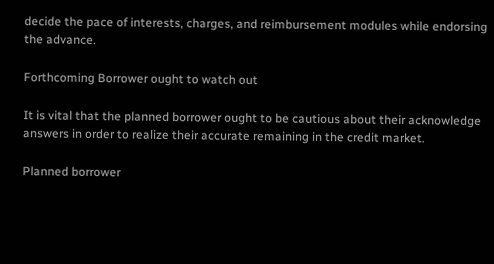decide the pace of interests, charges, and reimbursement modules while endorsing the advance.

Forthcoming Borrower ought to watch out

It is vital that the planned borrower ought to be cautious about their acknowledge answers in order to realize their accurate remaining in the credit market.

Planned borrower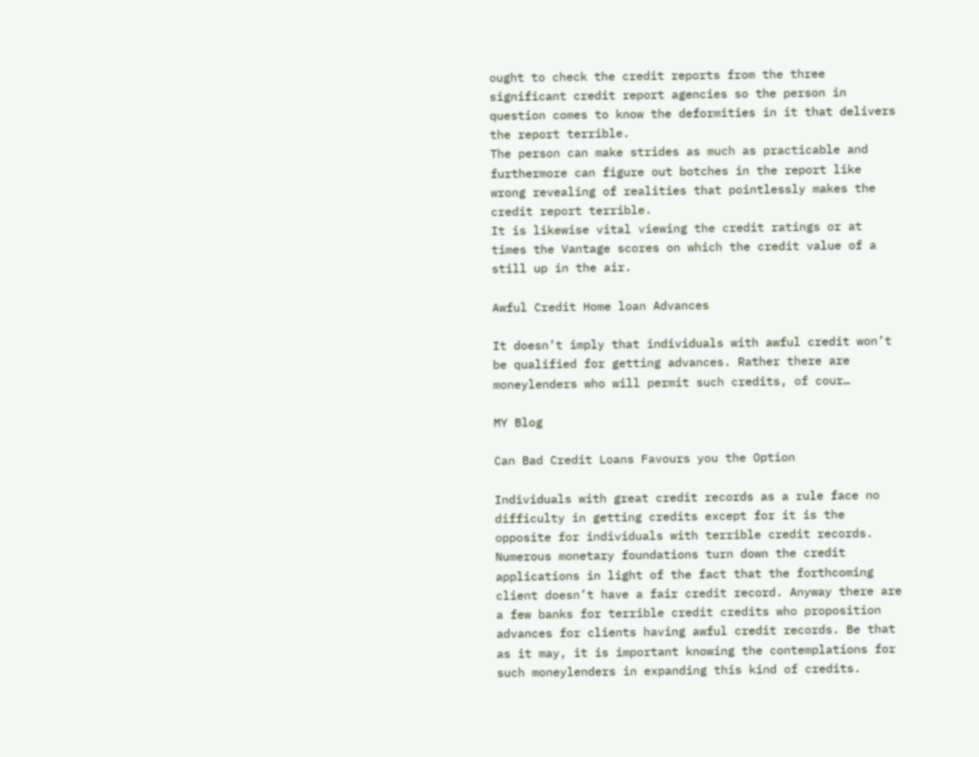ought to check the credit reports from the three significant credit report agencies so the person in question comes to know the deformities in it that delivers the report terrible.
The person can make strides as much as practicable and furthermore can figure out botches in the report like wrong revealing of realities that pointlessly makes the credit report terrible.
It is likewise vital viewing the credit ratings or at times the Vantage scores on which the credit value of a still up in the air.

Awful Credit Home loan Advances

It doesn’t imply that individuals with awful credit won’t be qualified for getting advances. Rather there are moneylenders who will permit such credits, of cour…

MY Blog

Can Bad Credit Loans Favours you the Option

Individuals with great credit records as a rule face no difficulty in getting credits except for it is the opposite for individuals with terrible credit records. Numerous monetary foundations turn down the credit applications in light of the fact that the forthcoming client doesn’t have a fair credit record. Anyway there are a few banks for terrible credit credits who proposition advances for clients having awful credit records. Be that as it may, it is important knowing the contemplations for such moneylenders in expanding this kind of credits.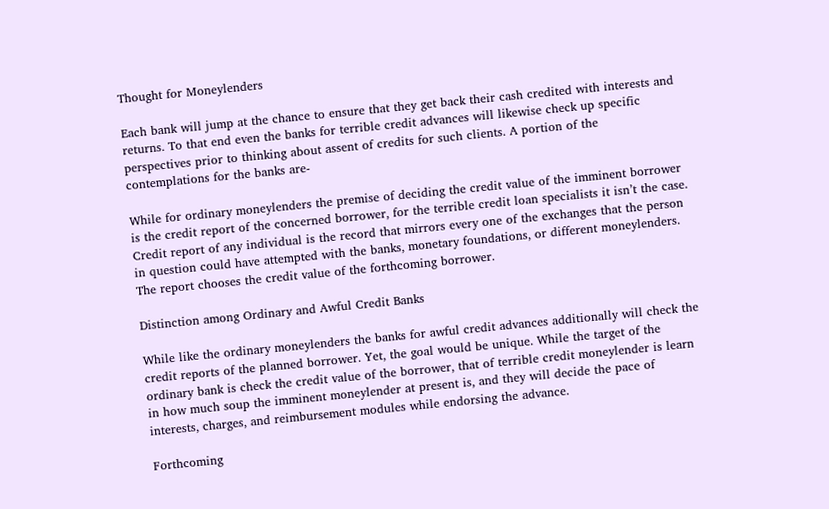Thought for Moneylenders

Each bank will jump at the chance to ensure that they get back their cash credited with interests and returns. To that end even the banks for terrible credit advances will likewise check up specific perspectives prior to thinking about assent of credits for such clients. A portion of the contemplations for the banks are-

While for ordinary moneylenders the premise of deciding the credit value of the imminent borrower is the credit report of the concerned borrower, for the terrible credit loan specialists it isn’t the case.
Credit report of any individual is the record that mirrors every one of the exchanges that the person in question could have attempted with the banks, monetary foundations, or different moneylenders. The report chooses the credit value of the forthcoming borrower.

Distinction among Ordinary and Awful Credit Banks

While like the ordinary moneylenders the banks for awful credit advances additionally will check the credit reports of the planned borrower. Yet, the goal would be unique. While the target of the ordinary bank is check the credit value of the borrower, that of terrible credit moneylender is learn in how much soup the imminent moneylender at present is, and they will decide the pace of interests, charges, and reimbursement modules while endorsing the advance.

Forthcoming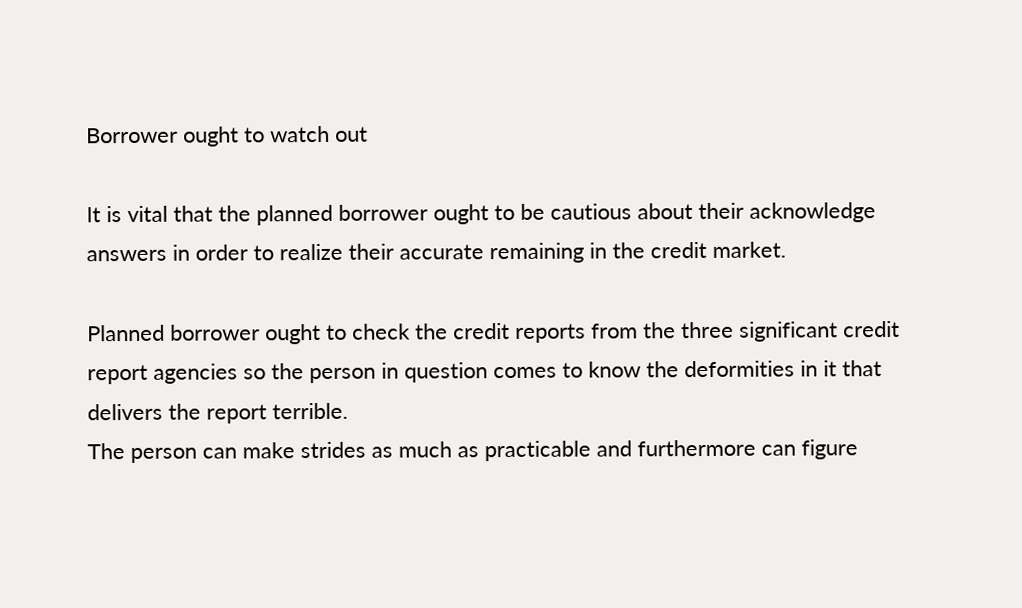Borrower ought to watch out

It is vital that the planned borrower ought to be cautious about their acknowledge answers in order to realize their accurate remaining in the credit market.

Planned borrower ought to check the credit reports from the three significant credit report agencies so the person in question comes to know the deformities in it that delivers the report terrible.
The person can make strides as much as practicable and furthermore can figure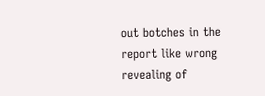out botches in the report like wrong revealing of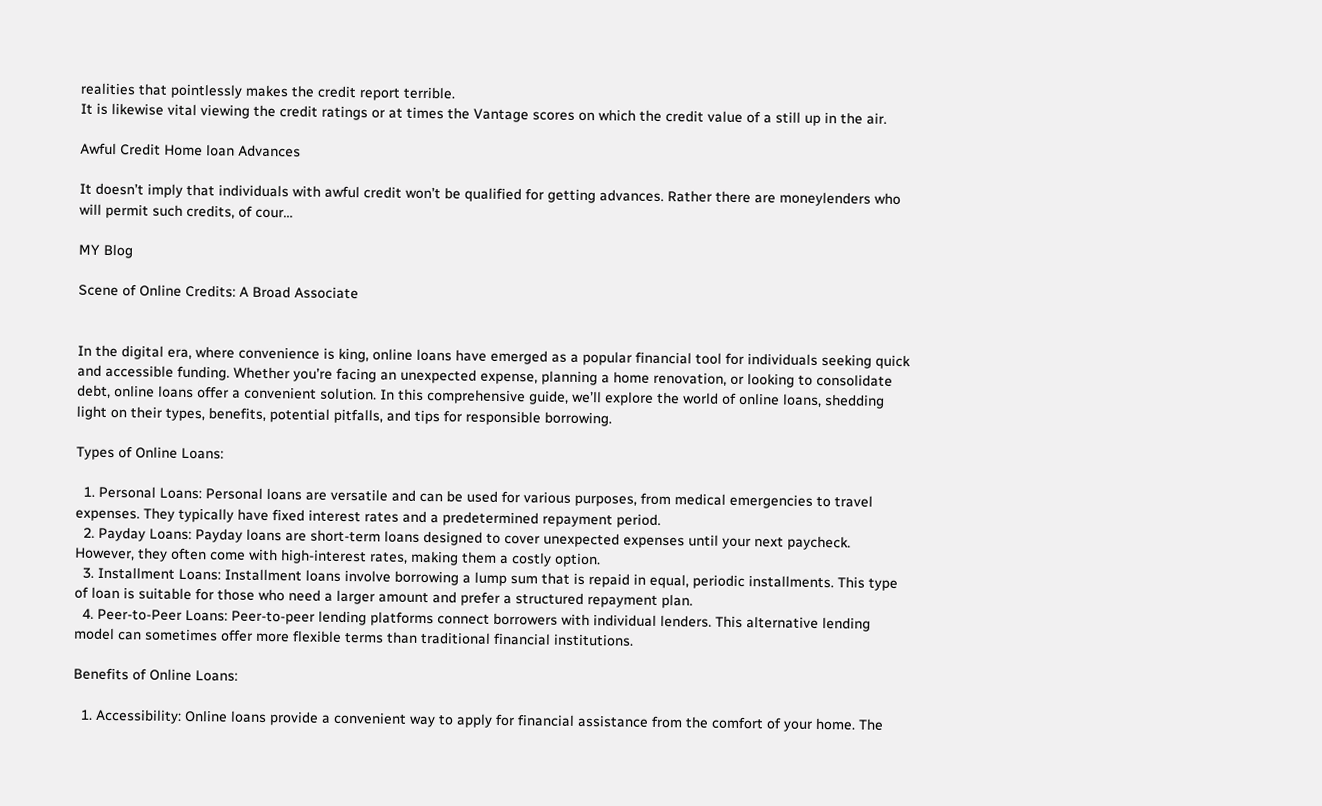realities that pointlessly makes the credit report terrible.
It is likewise vital viewing the credit ratings or at times the Vantage scores on which the credit value of a still up in the air.

Awful Credit Home loan Advances

It doesn’t imply that individuals with awful credit won’t be qualified for getting advances. Rather there are moneylenders who will permit such credits, of cour…

MY Blog

Scene of Online Credits: A Broad Associate


In the digital era, where convenience is king, online loans have emerged as a popular financial tool for individuals seeking quick and accessible funding. Whether you’re facing an unexpected expense, planning a home renovation, or looking to consolidate debt, online loans offer a convenient solution. In this comprehensive guide, we’ll explore the world of online loans, shedding light on their types, benefits, potential pitfalls, and tips for responsible borrowing.

Types of Online Loans:

  1. Personal Loans: Personal loans are versatile and can be used for various purposes, from medical emergencies to travel expenses. They typically have fixed interest rates and a predetermined repayment period.
  2. Payday Loans: Payday loans are short-term loans designed to cover unexpected expenses until your next paycheck. However, they often come with high-interest rates, making them a costly option.
  3. Installment Loans: Installment loans involve borrowing a lump sum that is repaid in equal, periodic installments. This type of loan is suitable for those who need a larger amount and prefer a structured repayment plan.
  4. Peer-to-Peer Loans: Peer-to-peer lending platforms connect borrowers with individual lenders. This alternative lending model can sometimes offer more flexible terms than traditional financial institutions.

Benefits of Online Loans:

  1. Accessibility: Online loans provide a convenient way to apply for financial assistance from the comfort of your home. The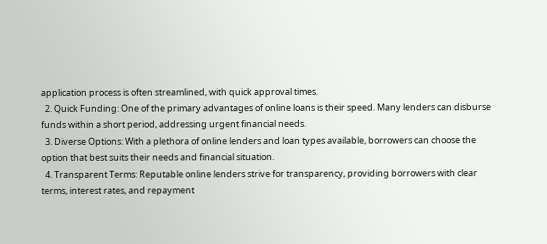application process is often streamlined, with quick approval times.
  2. Quick Funding: One of the primary advantages of online loans is their speed. Many lenders can disburse funds within a short period, addressing urgent financial needs.
  3. Diverse Options: With a plethora of online lenders and loan types available, borrowers can choose the option that best suits their needs and financial situation.
  4. Transparent Terms: Reputable online lenders strive for transparency, providing borrowers with clear terms, interest rates, and repayment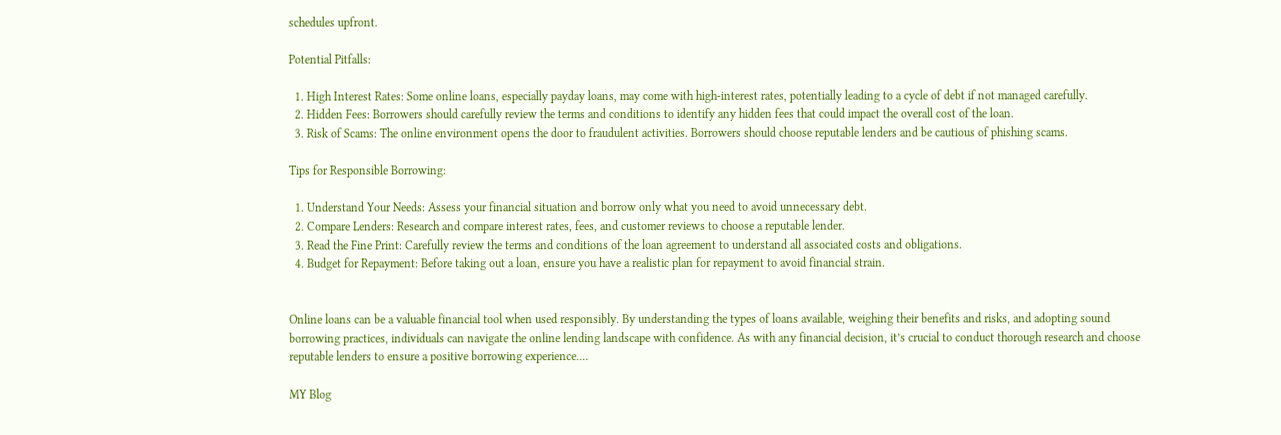schedules upfront.

Potential Pitfalls:

  1. High Interest Rates: Some online loans, especially payday loans, may come with high-interest rates, potentially leading to a cycle of debt if not managed carefully.
  2. Hidden Fees: Borrowers should carefully review the terms and conditions to identify any hidden fees that could impact the overall cost of the loan.
  3. Risk of Scams: The online environment opens the door to fraudulent activities. Borrowers should choose reputable lenders and be cautious of phishing scams.

Tips for Responsible Borrowing:

  1. Understand Your Needs: Assess your financial situation and borrow only what you need to avoid unnecessary debt.
  2. Compare Lenders: Research and compare interest rates, fees, and customer reviews to choose a reputable lender.
  3. Read the Fine Print: Carefully review the terms and conditions of the loan agreement to understand all associated costs and obligations.
  4. Budget for Repayment: Before taking out a loan, ensure you have a realistic plan for repayment to avoid financial strain.


Online loans can be a valuable financial tool when used responsibly. By understanding the types of loans available, weighing their benefits and risks, and adopting sound borrowing practices, individuals can navigate the online lending landscape with confidence. As with any financial decision, it’s crucial to conduct thorough research and choose reputable lenders to ensure a positive borrowing experience.…

MY Blog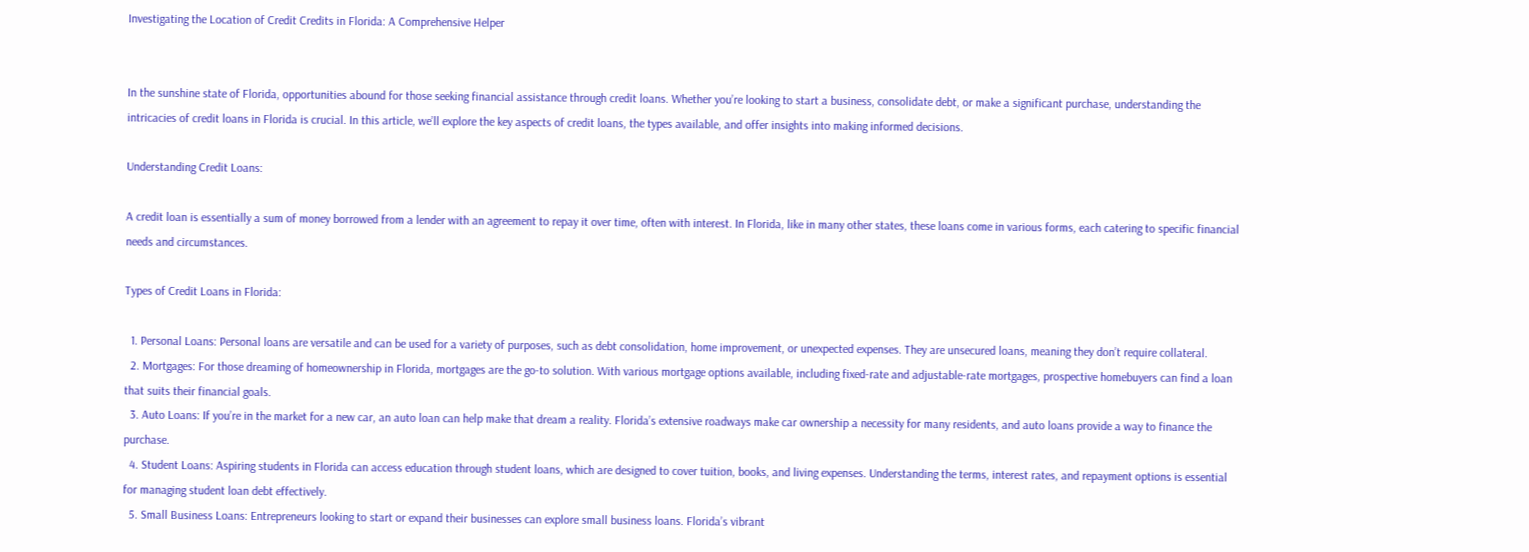Investigating the Location of Credit Credits in Florida: A Comprehensive Helper


In the sunshine state of Florida, opportunities abound for those seeking financial assistance through credit loans. Whether you’re looking to start a business, consolidate debt, or make a significant purchase, understanding the intricacies of credit loans in Florida is crucial. In this article, we’ll explore the key aspects of credit loans, the types available, and offer insights into making informed decisions.

Understanding Credit Loans:

A credit loan is essentially a sum of money borrowed from a lender with an agreement to repay it over time, often with interest. In Florida, like in many other states, these loans come in various forms, each catering to specific financial needs and circumstances.

Types of Credit Loans in Florida:

  1. Personal Loans: Personal loans are versatile and can be used for a variety of purposes, such as debt consolidation, home improvement, or unexpected expenses. They are unsecured loans, meaning they don’t require collateral.
  2. Mortgages: For those dreaming of homeownership in Florida, mortgages are the go-to solution. With various mortgage options available, including fixed-rate and adjustable-rate mortgages, prospective homebuyers can find a loan that suits their financial goals.
  3. Auto Loans: If you’re in the market for a new car, an auto loan can help make that dream a reality. Florida’s extensive roadways make car ownership a necessity for many residents, and auto loans provide a way to finance the purchase.
  4. Student Loans: Aspiring students in Florida can access education through student loans, which are designed to cover tuition, books, and living expenses. Understanding the terms, interest rates, and repayment options is essential for managing student loan debt effectively.
  5. Small Business Loans: Entrepreneurs looking to start or expand their businesses can explore small business loans. Florida’s vibrant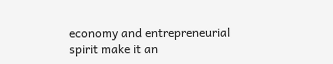economy and entrepreneurial spirit make it an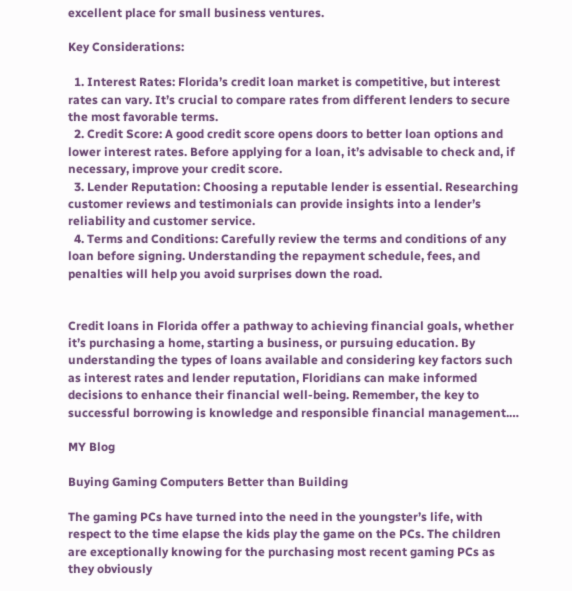excellent place for small business ventures.

Key Considerations:

  1. Interest Rates: Florida’s credit loan market is competitive, but interest rates can vary. It’s crucial to compare rates from different lenders to secure the most favorable terms.
  2. Credit Score: A good credit score opens doors to better loan options and lower interest rates. Before applying for a loan, it’s advisable to check and, if necessary, improve your credit score.
  3. Lender Reputation: Choosing a reputable lender is essential. Researching customer reviews and testimonials can provide insights into a lender’s reliability and customer service.
  4. Terms and Conditions: Carefully review the terms and conditions of any loan before signing. Understanding the repayment schedule, fees, and penalties will help you avoid surprises down the road.


Credit loans in Florida offer a pathway to achieving financial goals, whether it’s purchasing a home, starting a business, or pursuing education. By understanding the types of loans available and considering key factors such as interest rates and lender reputation, Floridians can make informed decisions to enhance their financial well-being. Remember, the key to successful borrowing is knowledge and responsible financial management.…

MY Blog

Buying Gaming Computers Better than Building

The gaming PCs have turned into the need in the youngster’s life, with respect to the time elapse the kids play the game on the PCs. The children are exceptionally knowing for the purchasing most recent gaming PCs as they obviously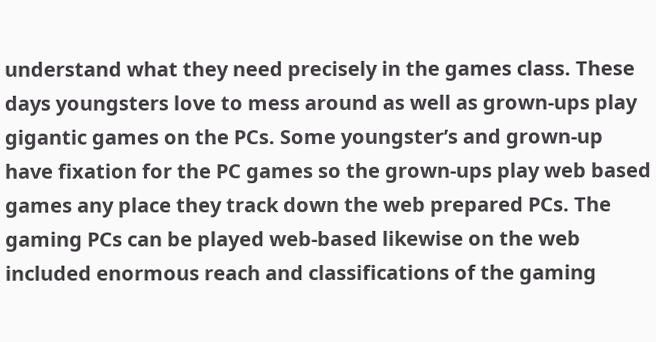understand what they need precisely in the games class. These days youngsters love to mess around as well as grown-ups play gigantic games on the PCs. Some youngster’s and grown-up have fixation for the PC games so the grown-ups play web based games any place they track down the web prepared PCs. The gaming PCs can be played web-based likewise on the web included enormous reach and classifications of the gaming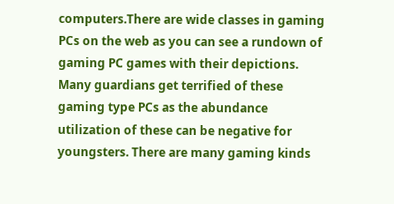computers.There are wide classes in gaming PCs on the web as you can see a rundown of gaming PC games with their depictions. Many guardians get terrified of these gaming type PCs as the abundance utilization of these can be negative for youngsters. There are many gaming kinds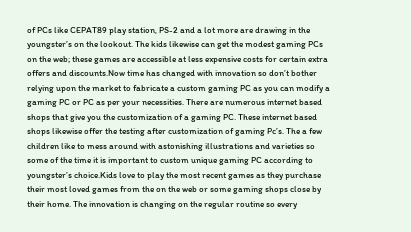of PCs like CEPAT89 play station, PS-2 and a lot more are drawing in the youngster’s on the lookout. The kids likewise can get the modest gaming PCs on the web; these games are accessible at less expensive costs for certain extra offers and discounts.Now time has changed with innovation so don’t bother relying upon the market to fabricate a custom gaming PC as you can modify a gaming PC or PC as per your necessities. There are numerous internet based shops that give you the customization of a gaming PC. These internet based shops likewise offer the testing after customization of gaming Pc’s. The a few children like to mess around with astonishing illustrations and varieties so some of the time it is important to custom unique gaming PC according to youngster’s choice.Kids love to play the most recent games as they purchase their most loved games from the on the web or some gaming shops close by their home. The innovation is changing on the regular routine so every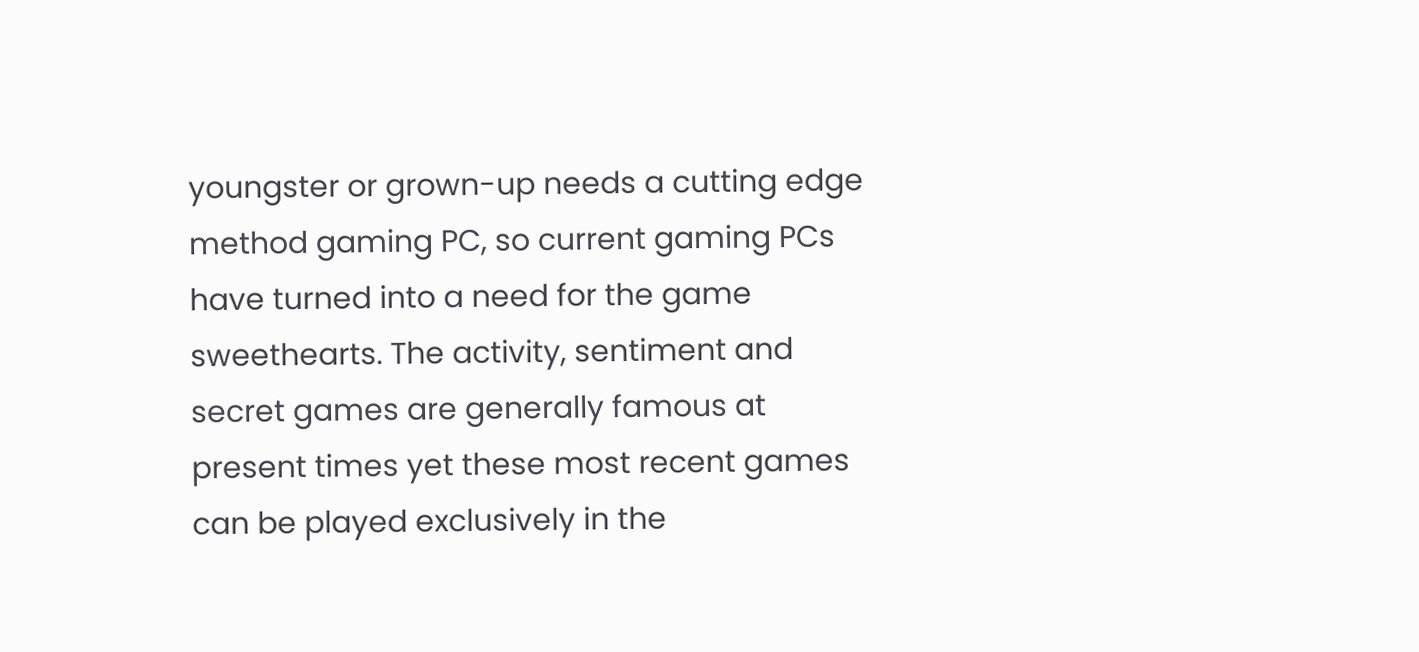youngster or grown-up needs a cutting edge method gaming PC, so current gaming PCs have turned into a need for the game sweethearts. The activity, sentiment and secret games are generally famous at present times yet these most recent games can be played exclusively in the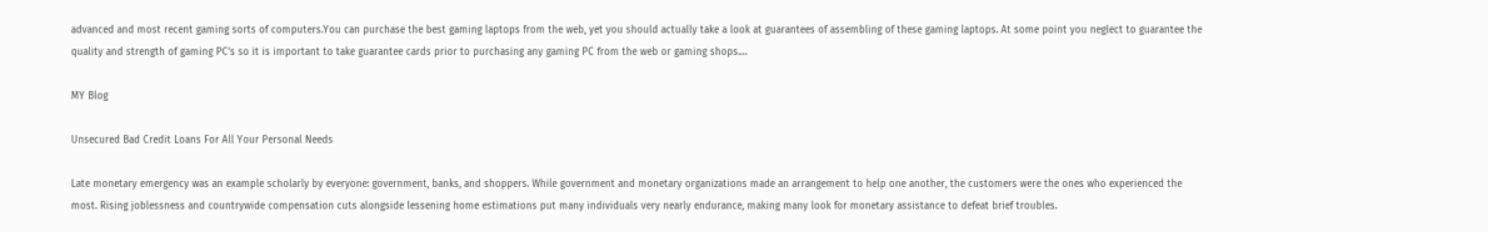advanced and most recent gaming sorts of computers.You can purchase the best gaming laptops from the web, yet you should actually take a look at guarantees of assembling of these gaming laptops. At some point you neglect to guarantee the quality and strength of gaming PC’s so it is important to take guarantee cards prior to purchasing any gaming PC from the web or gaming shops.…

MY Blog

Unsecured Bad Credit Loans For All Your Personal Needs

Late monetary emergency was an example scholarly by everyone: government, banks, and shoppers. While government and monetary organizations made an arrangement to help one another, the customers were the ones who experienced the most. Rising joblessness and countrywide compensation cuts alongside lessening home estimations put many individuals very nearly endurance, making many look for monetary assistance to defeat brief troubles.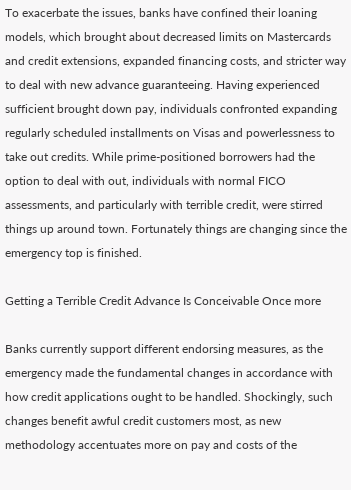To exacerbate the issues, banks have confined their loaning models, which brought about decreased limits on Mastercards and credit extensions, expanded financing costs, and stricter way to deal with new advance guaranteeing. Having experienced sufficient brought down pay, individuals confronted expanding regularly scheduled installments on Visas and powerlessness to take out credits. While prime-positioned borrowers had the option to deal with out, individuals with normal FICO assessments, and particularly with terrible credit, were stirred things up around town. Fortunately things are changing since the emergency top is finished.

Getting a Terrible Credit Advance Is Conceivable Once more

Banks currently support different endorsing measures, as the emergency made the fundamental changes in accordance with how credit applications ought to be handled. Shockingly, such changes benefit awful credit customers most, as new methodology accentuates more on pay and costs of the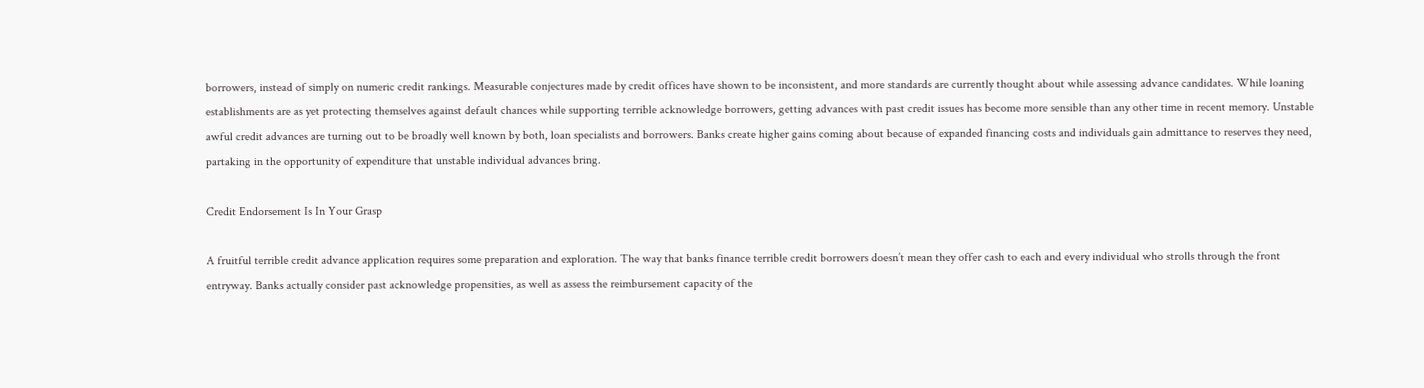borrowers, instead of simply on numeric credit rankings. Measurable conjectures made by credit offices have shown to be inconsistent, and more standards are currently thought about while assessing advance candidates. While loaning establishments are as yet protecting themselves against default chances while supporting terrible acknowledge borrowers, getting advances with past credit issues has become more sensible than any other time in recent memory. Unstable awful credit advances are turning out to be broadly well known by both, loan specialists and borrowers. Banks create higher gains coming about because of expanded financing costs and individuals gain admittance to reserves they need, partaking in the opportunity of expenditure that unstable individual advances bring.

Credit Endorsement Is In Your Grasp

A fruitful terrible credit advance application requires some preparation and exploration. The way that banks finance terrible credit borrowers doesn’t mean they offer cash to each and every individual who strolls through the front entryway. Banks actually consider past acknowledge propensities, as well as assess the reimbursement capacity of the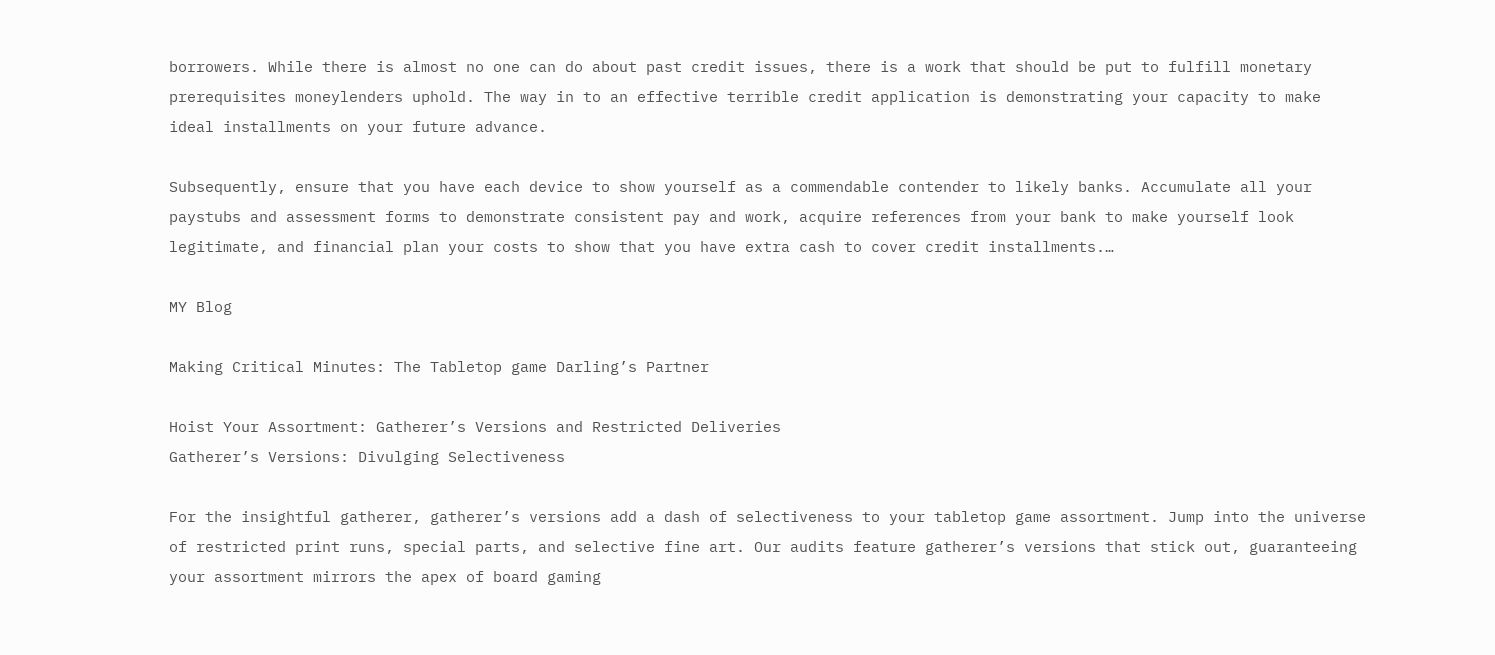borrowers. While there is almost no one can do about past credit issues, there is a work that should be put to fulfill monetary prerequisites moneylenders uphold. The way in to an effective terrible credit application is demonstrating your capacity to make ideal installments on your future advance.

Subsequently, ensure that you have each device to show yourself as a commendable contender to likely banks. Accumulate all your paystubs and assessment forms to demonstrate consistent pay and work, acquire references from your bank to make yourself look legitimate, and financial plan your costs to show that you have extra cash to cover credit installments.…

MY Blog

Making Critical Minutes: The Tabletop game Darling’s Partner

Hoist Your Assortment: Gatherer’s Versions and Restricted Deliveries
Gatherer’s Versions: Divulging Selectiveness

For the insightful gatherer, gatherer’s versions add a dash of selectiveness to your tabletop game assortment. Jump into the universe of restricted print runs, special parts, and selective fine art. Our audits feature gatherer’s versions that stick out, guaranteeing your assortment mirrors the apex of board gaming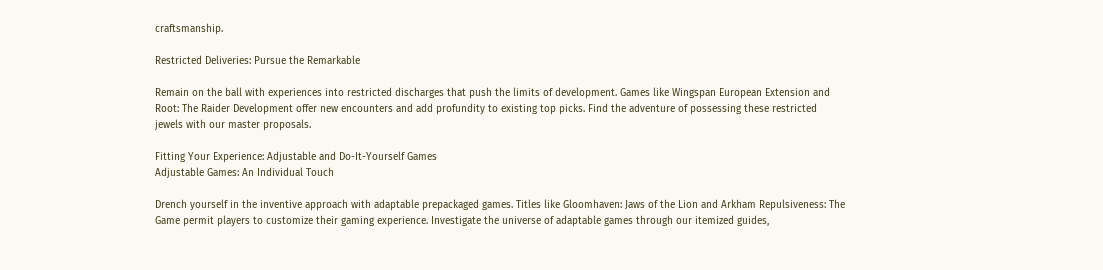craftsmanship.

Restricted Deliveries: Pursue the Remarkable

Remain on the ball with experiences into restricted discharges that push the limits of development. Games like Wingspan European Extension and Root: The Raider Development offer new encounters and add profundity to existing top picks. Find the adventure of possessing these restricted jewels with our master proposals.

Fitting Your Experience: Adjustable and Do-It-Yourself Games
Adjustable Games: An Individual Touch

Drench yourself in the inventive approach with adaptable prepackaged games. Titles like Gloomhaven: Jaws of the Lion and Arkham Repulsiveness: The Game permit players to customize their gaming experience. Investigate the universe of adaptable games through our itemized guides,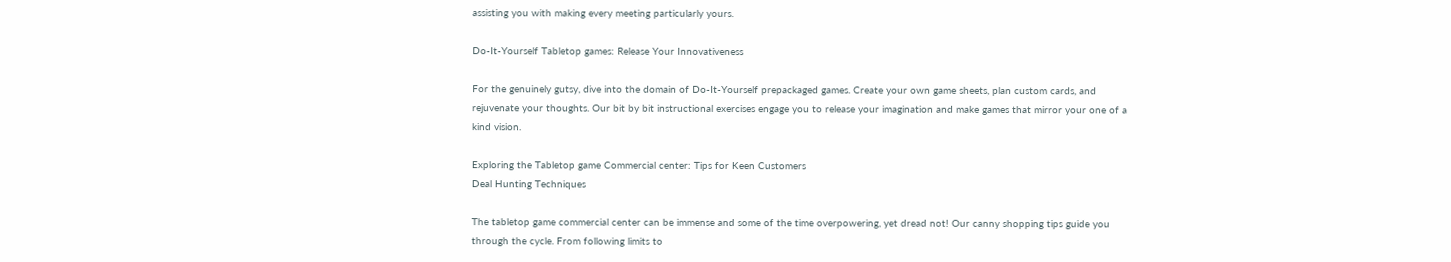assisting you with making every meeting particularly yours.

Do-It-Yourself Tabletop games: Release Your Innovativeness

For the genuinely gutsy, dive into the domain of Do-It-Yourself prepackaged games. Create your own game sheets, plan custom cards, and rejuvenate your thoughts. Our bit by bit instructional exercises engage you to release your imagination and make games that mirror your one of a kind vision.

Exploring the Tabletop game Commercial center: Tips for Keen Customers
Deal Hunting Techniques

The tabletop game commercial center can be immense and some of the time overpowering, yet dread not! Our canny shopping tips guide you through the cycle. From following limits to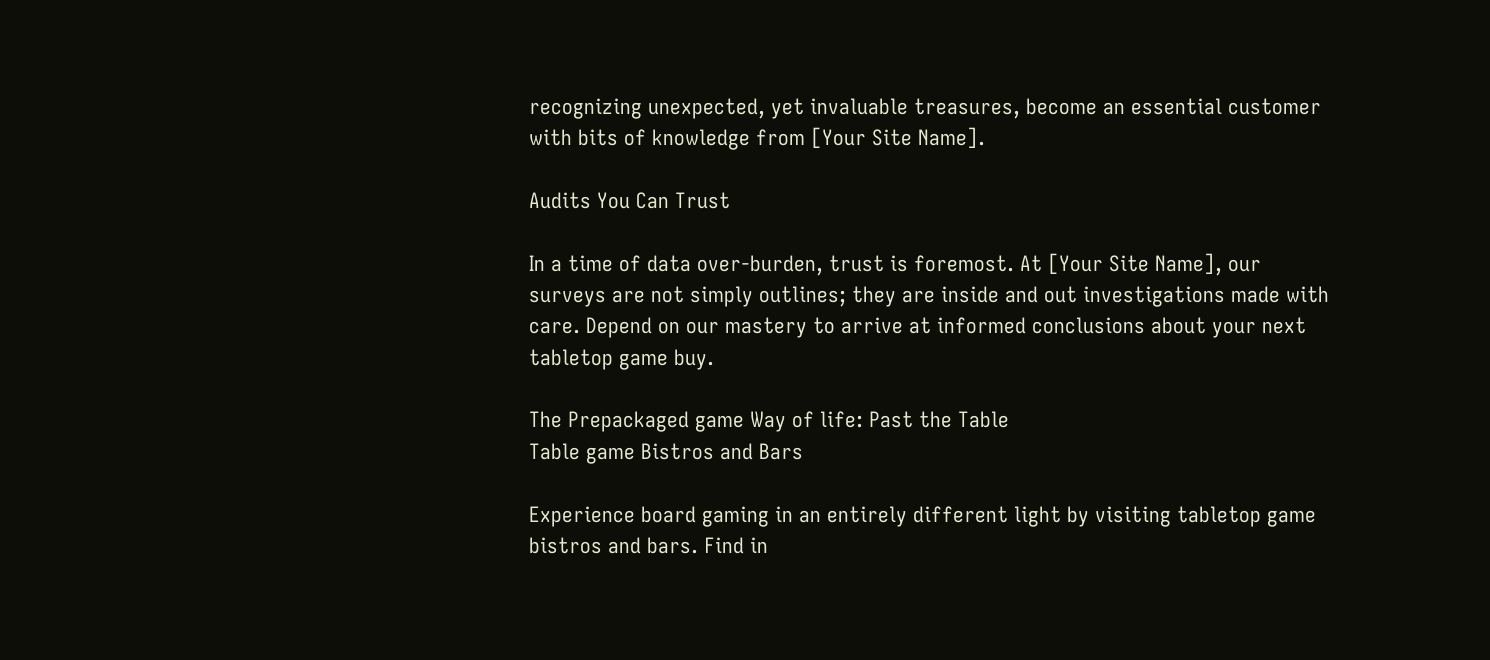recognizing unexpected, yet invaluable treasures, become an essential customer with bits of knowledge from [Your Site Name].

Audits You Can Trust

In a time of data over-burden, trust is foremost. At [Your Site Name], our surveys are not simply outlines; they are inside and out investigations made with care. Depend on our mastery to arrive at informed conclusions about your next tabletop game buy.

The Prepackaged game Way of life: Past the Table
Table game Bistros and Bars

Experience board gaming in an entirely different light by visiting tabletop game bistros and bars. Find in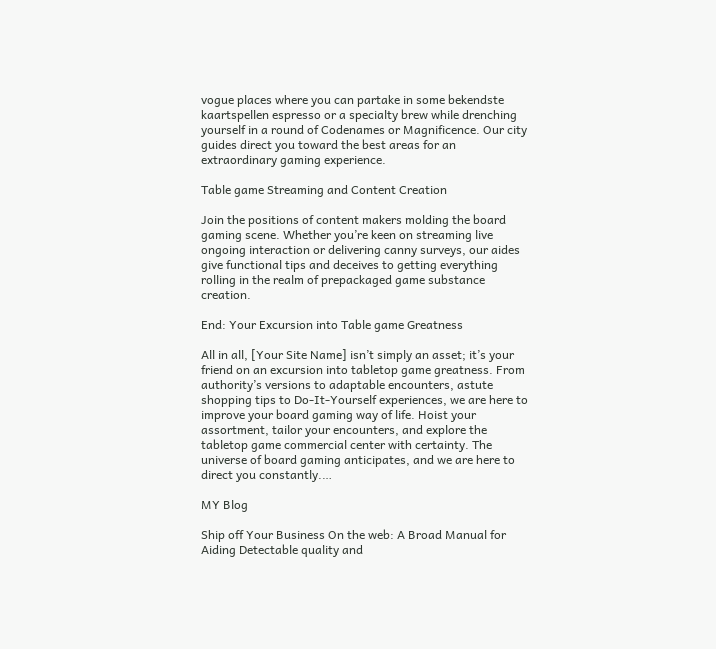vogue places where you can partake in some bekendste kaartspellen espresso or a specialty brew while drenching yourself in a round of Codenames or Magnificence. Our city guides direct you toward the best areas for an extraordinary gaming experience.

Table game Streaming and Content Creation

Join the positions of content makers molding the board gaming scene. Whether you’re keen on streaming live ongoing interaction or delivering canny surveys, our aides give functional tips and deceives to getting everything rolling in the realm of prepackaged game substance creation.

End: Your Excursion into Table game Greatness

All in all, [Your Site Name] isn’t simply an asset; it’s your friend on an excursion into tabletop game greatness. From authority’s versions to adaptable encounters, astute shopping tips to Do-It-Yourself experiences, we are here to improve your board gaming way of life. Hoist your assortment, tailor your encounters, and explore the tabletop game commercial center with certainty. The universe of board gaming anticipates, and we are here to direct you constantly.…

MY Blog

Ship off Your Business On the web: A Broad Manual for Aiding Detectable quality and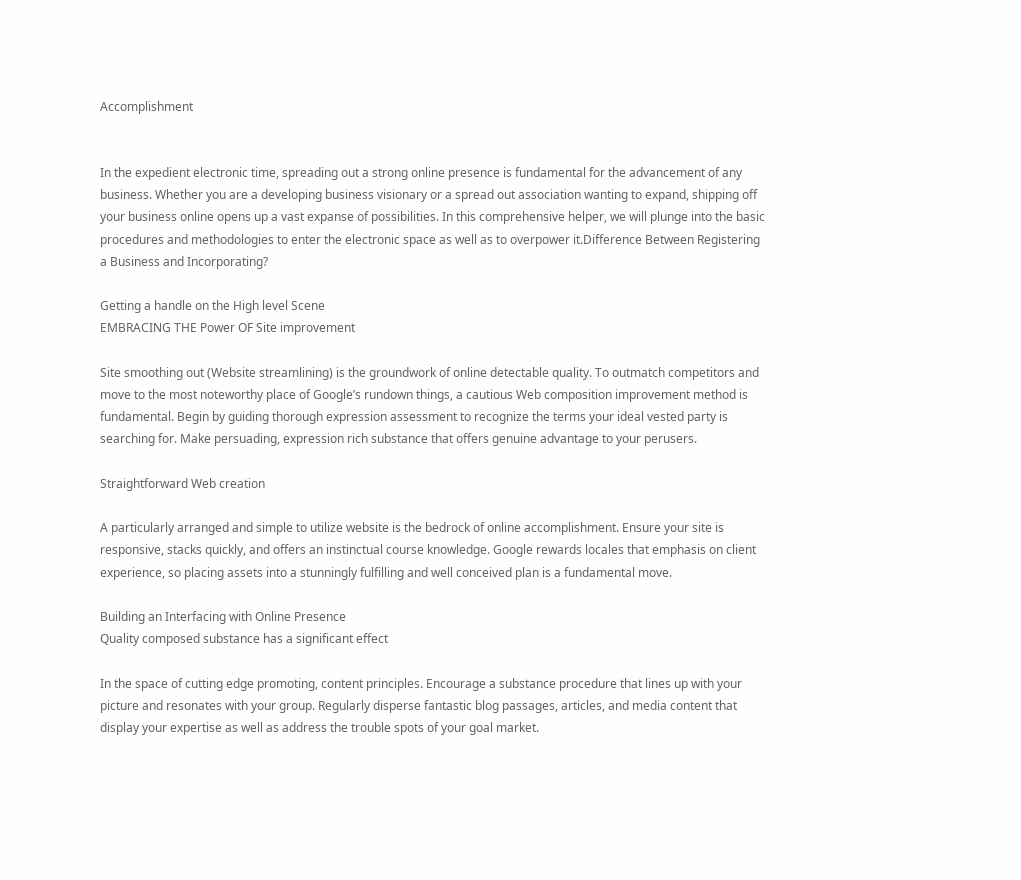Accomplishment


In the expedient electronic time, spreading out a strong online presence is fundamental for the advancement of any business. Whether you are a developing business visionary or a spread out association wanting to expand, shipping off your business online opens up a vast expanse of possibilities. In this comprehensive helper, we will plunge into the basic procedures and methodologies to enter the electronic space as well as to overpower it.Difference Between Registering a Business and Incorporating?

Getting a handle on the High level Scene
EMBRACING THE Power OF Site improvement

Site smoothing out (Website streamlining) is the groundwork of online detectable quality. To outmatch competitors and move to the most noteworthy place of Google’s rundown things, a cautious Web composition improvement method is fundamental. Begin by guiding thorough expression assessment to recognize the terms your ideal vested party is searching for. Make persuading, expression rich substance that offers genuine advantage to your perusers.

Straightforward Web creation

A particularly arranged and simple to utilize website is the bedrock of online accomplishment. Ensure your site is responsive, stacks quickly, and offers an instinctual course knowledge. Google rewards locales that emphasis on client experience, so placing assets into a stunningly fulfilling and well conceived plan is a fundamental move.

Building an Interfacing with Online Presence
Quality composed substance has a significant effect

In the space of cutting edge promoting, content principles. Encourage a substance procedure that lines up with your picture and resonates with your group. Regularly disperse fantastic blog passages, articles, and media content that display your expertise as well as address the trouble spots of your goal market.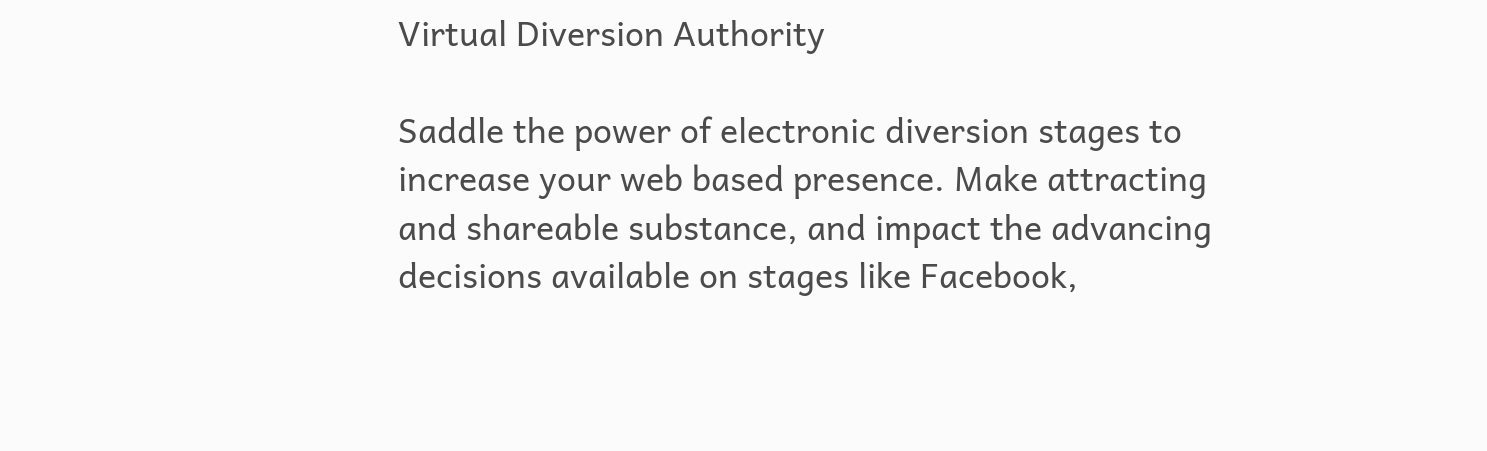Virtual Diversion Authority

Saddle the power of electronic diversion stages to increase your web based presence. Make attracting and shareable substance, and impact the advancing decisions available on stages like Facebook,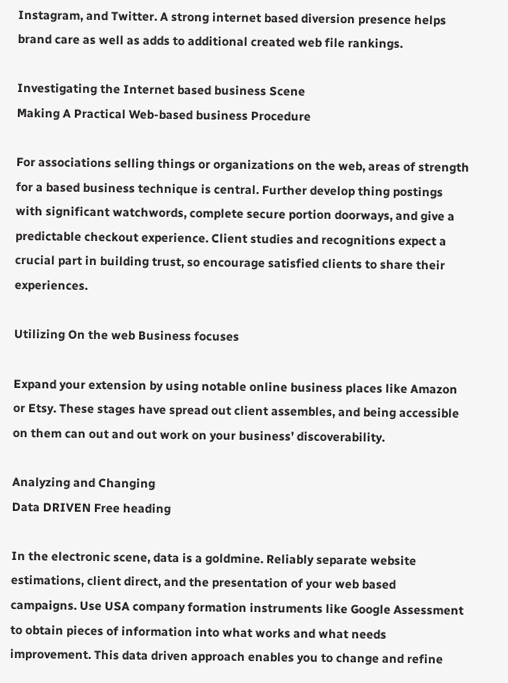Instagram, and Twitter. A strong internet based diversion presence helps brand care as well as adds to additional created web file rankings.

Investigating the Internet based business Scene
Making A Practical Web-based business Procedure

For associations selling things or organizations on the web, areas of strength for a based business technique is central. Further develop thing postings with significant watchwords, complete secure portion doorways, and give a predictable checkout experience. Client studies and recognitions expect a crucial part in building trust, so encourage satisfied clients to share their experiences.

Utilizing On the web Business focuses

Expand your extension by using notable online business places like Amazon or Etsy. These stages have spread out client assembles, and being accessible on them can out and out work on your business’ discoverability.

Analyzing and Changing
Data DRIVEN Free heading

In the electronic scene, data is a goldmine. Reliably separate website estimations, client direct, and the presentation of your web based campaigns. Use USA company formation instruments like Google Assessment to obtain pieces of information into what works and what needs improvement. This data driven approach enables you to change and refine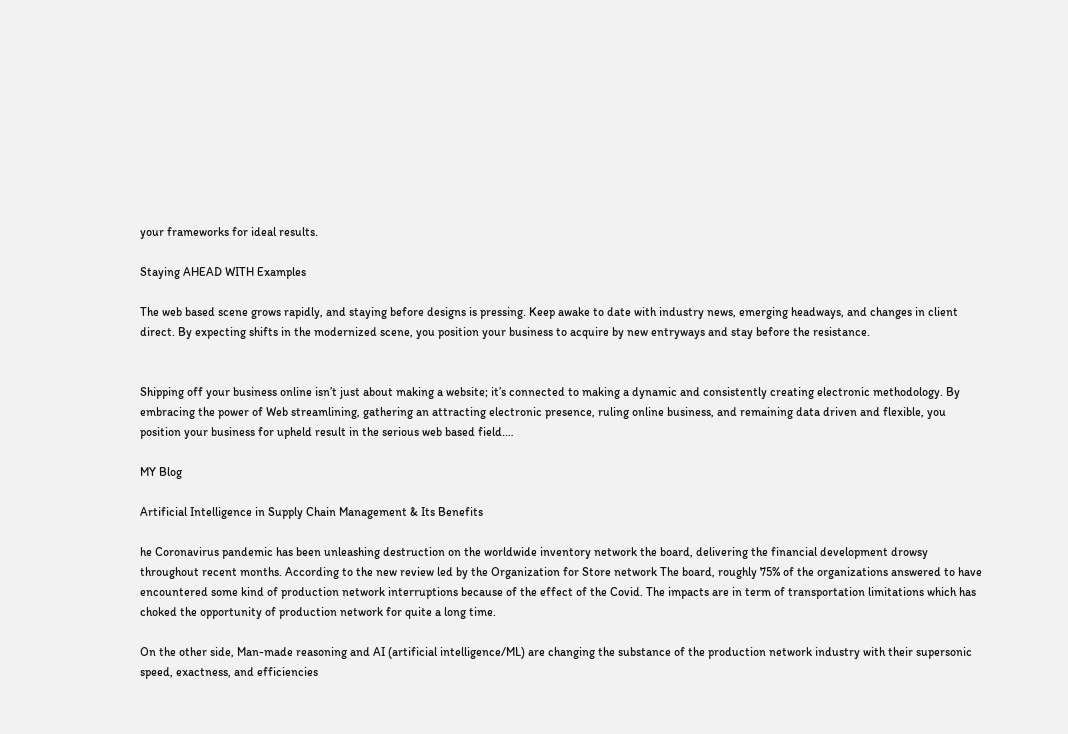your frameworks for ideal results.

Staying AHEAD WITH Examples

The web based scene grows rapidly, and staying before designs is pressing. Keep awake to date with industry news, emerging headways, and changes in client direct. By expecting shifts in the modernized scene, you position your business to acquire by new entryways and stay before the resistance.


Shipping off your business online isn’t just about making a website; it’s connected to making a dynamic and consistently creating electronic methodology. By embracing the power of Web streamlining, gathering an attracting electronic presence, ruling online business, and remaining data driven and flexible, you position your business for upheld result in the serious web based field.…

MY Blog

Artificial Intelligence in Supply Chain Management & Its Benefits

he Coronavirus pandemic has been unleashing destruction on the worldwide inventory network the board, delivering the financial development drowsy throughout recent months. According to the new review led by the Organization for Store network The board, roughly 75% of the organizations answered to have encountered some kind of production network interruptions because of the effect of the Covid. The impacts are in term of transportation limitations which has choked the opportunity of production network for quite a long time.

On the other side, Man-made reasoning and AI (artificial intelligence/ML) are changing the substance of the production network industry with their supersonic speed, exactness, and efficiencies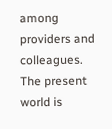among providers and colleagues. The present world is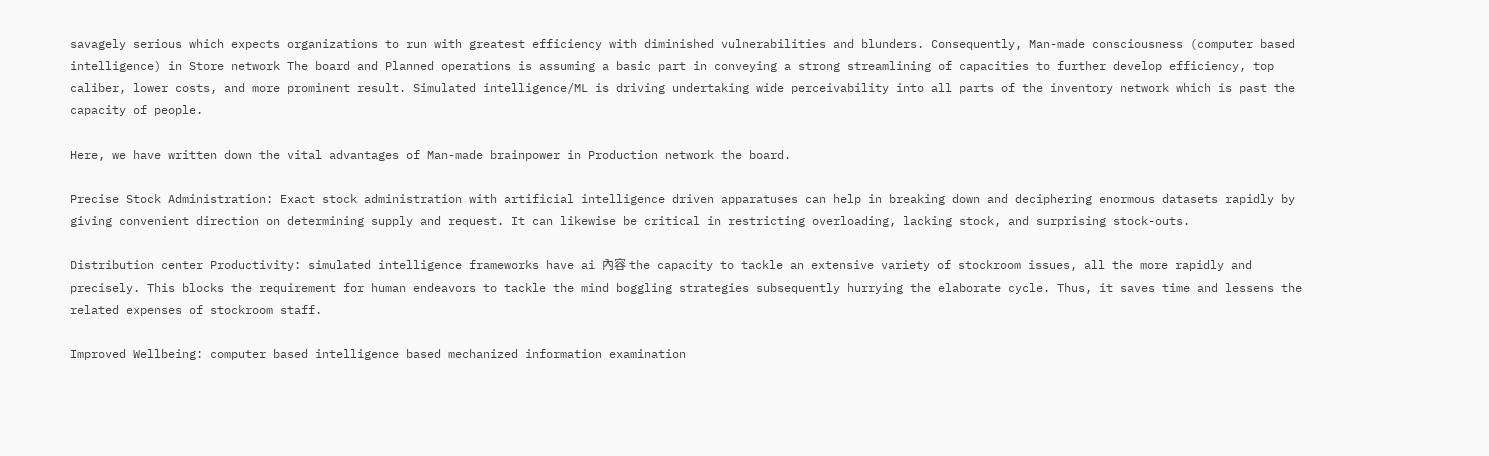savagely serious which expects organizations to run with greatest efficiency with diminished vulnerabilities and blunders. Consequently, Man-made consciousness (computer based intelligence) in Store network The board and Planned operations is assuming a basic part in conveying a strong streamlining of capacities to further develop efficiency, top caliber, lower costs, and more prominent result. Simulated intelligence/ML is driving undertaking wide perceivability into all parts of the inventory network which is past the capacity of people.

Here, we have written down the vital advantages of Man-made brainpower in Production network the board.

Precise Stock Administration: Exact stock administration with artificial intelligence driven apparatuses can help in breaking down and deciphering enormous datasets rapidly by giving convenient direction on determining supply and request. It can likewise be critical in restricting overloading, lacking stock, and surprising stock-outs.

Distribution center Productivity: simulated intelligence frameworks have ai 內容 the capacity to tackle an extensive variety of stockroom issues, all the more rapidly and precisely. This blocks the requirement for human endeavors to tackle the mind boggling strategies subsequently hurrying the elaborate cycle. Thus, it saves time and lessens the related expenses of stockroom staff.

Improved Wellbeing: computer based intelligence based mechanized information examination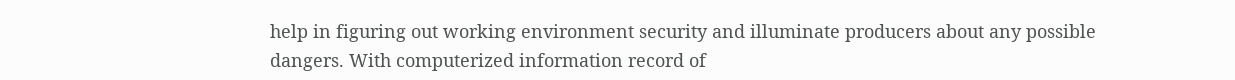help in figuring out working environment security and illuminate producers about any possible dangers. With computerized information record of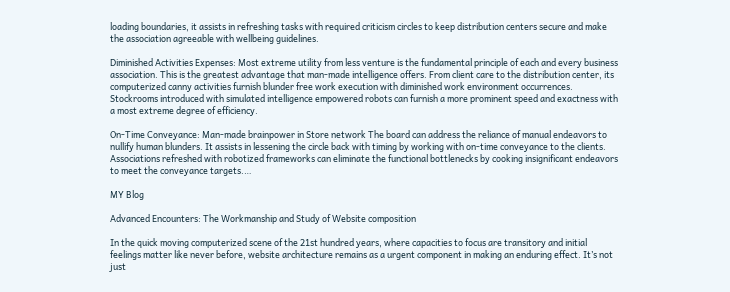loading boundaries, it assists in refreshing tasks with required criticism circles to keep distribution centers secure and make the association agreeable with wellbeing guidelines.

Diminished Activities Expenses: Most extreme utility from less venture is the fundamental principle of each and every business association. This is the greatest advantage that man-made intelligence offers. From client care to the distribution center, its computerized canny activities furnish blunder free work execution with diminished work environment occurrences. Stockrooms introduced with simulated intelligence empowered robots can furnish a more prominent speed and exactness with a most extreme degree of efficiency.

On-Time Conveyance: Man-made brainpower in Store network The board can address the reliance of manual endeavors to nullify human blunders. It assists in lessening the circle back with timing by working with on-time conveyance to the clients. Associations refreshed with robotized frameworks can eliminate the functional bottlenecks by cooking insignificant endeavors to meet the conveyance targets.…

MY Blog

Advanced Encounters: The Workmanship and Study of Website composition

In the quick moving computerized scene of the 21st hundred years, where capacities to focus are transitory and initial feelings matter like never before, website architecture remains as a urgent component in making an enduring effect. It’s not just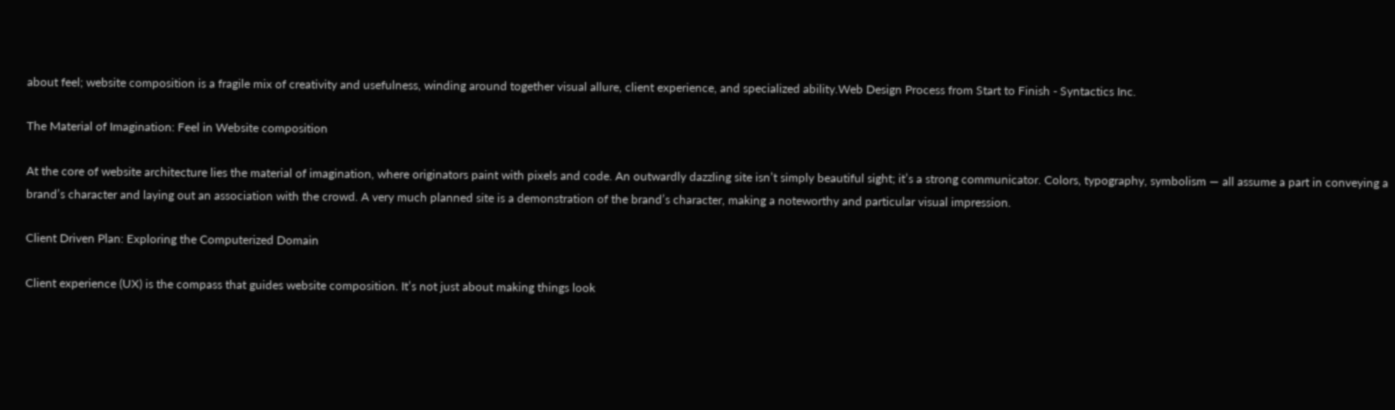about feel; website composition is a fragile mix of creativity and usefulness, winding around together visual allure, client experience, and specialized ability.Web Design Process from Start to Finish - Syntactics Inc.

The Material of Imagination: Feel in Website composition

At the core of website architecture lies the material of imagination, where originators paint with pixels and code. An outwardly dazzling site isn’t simply beautiful sight; it’s a strong communicator. Colors, typography, symbolism — all assume a part in conveying a brand’s character and laying out an association with the crowd. A very much planned site is a demonstration of the brand’s character, making a noteworthy and particular visual impression.

Client Driven Plan: Exploring the Computerized Domain

Client experience (UX) is the compass that guides website composition. It’s not just about making things look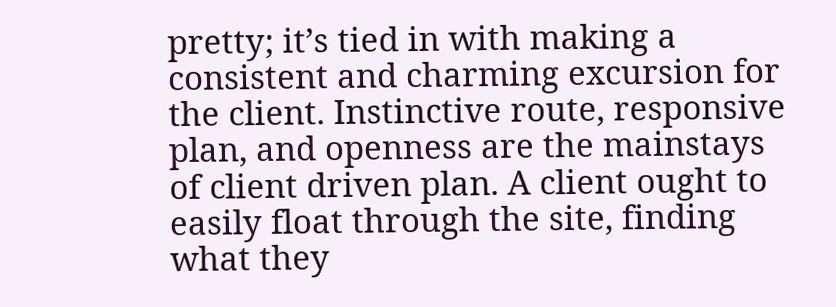pretty; it’s tied in with making a consistent and charming excursion for the client. Instinctive route, responsive plan, and openness are the mainstays of client driven plan. A client ought to easily float through the site, finding what they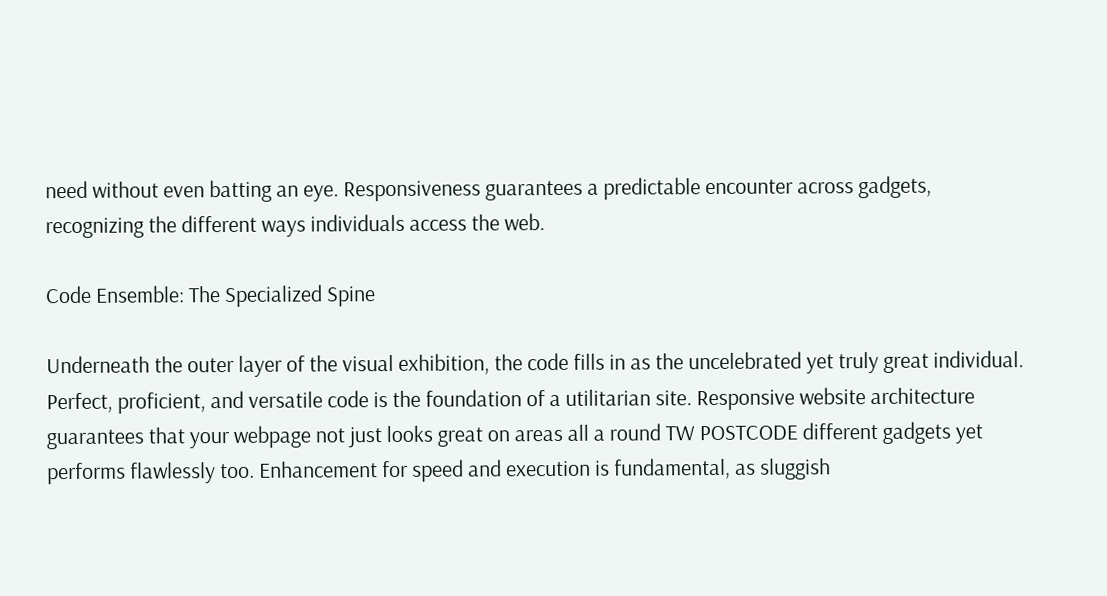need without even batting an eye. Responsiveness guarantees a predictable encounter across gadgets, recognizing the different ways individuals access the web.

Code Ensemble: The Specialized Spine

Underneath the outer layer of the visual exhibition, the code fills in as the uncelebrated yet truly great individual. Perfect, proficient, and versatile code is the foundation of a utilitarian site. Responsive website architecture guarantees that your webpage not just looks great on areas all a round TW POSTCODE different gadgets yet performs flawlessly too. Enhancement for speed and execution is fundamental, as sluggish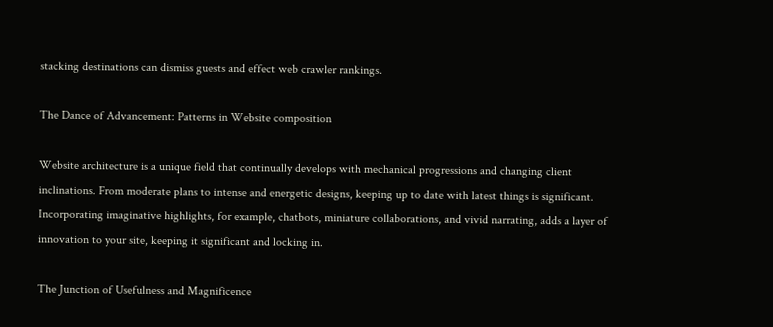stacking destinations can dismiss guests and effect web crawler rankings.

The Dance of Advancement: Patterns in Website composition

Website architecture is a unique field that continually develops with mechanical progressions and changing client inclinations. From moderate plans to intense and energetic designs, keeping up to date with latest things is significant. Incorporating imaginative highlights, for example, chatbots, miniature collaborations, and vivid narrating, adds a layer of innovation to your site, keeping it significant and locking in.

The Junction of Usefulness and Magnificence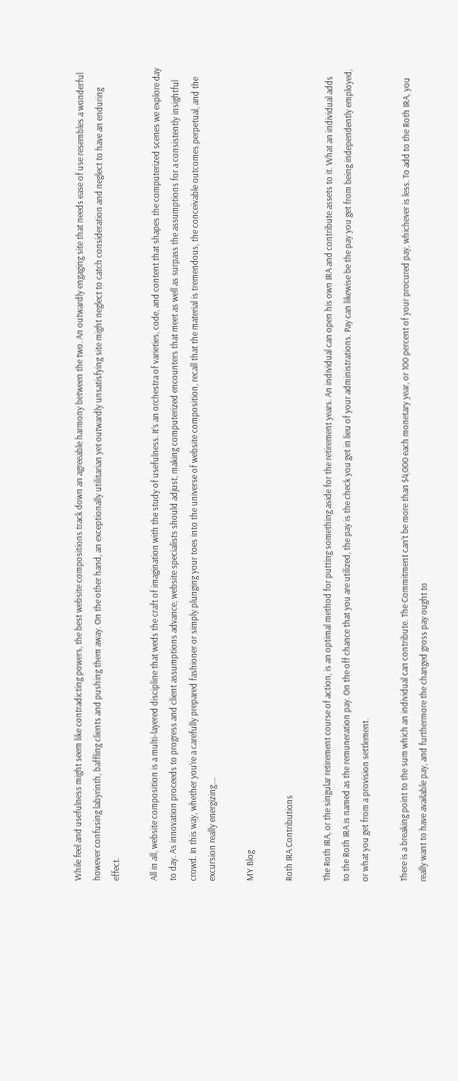While feel and usefulness might seem like contradicting powers, the best website compositions track down an agreeable harmony between the two. An outwardly engaging site that needs ease of use resembles a wonderful however confusing labyrinth, baffling clients and pushing them away. On the other hand, an exceptionally utilitarian yet outwardly unsatisfying site might neglect to catch consideration and neglect to have an enduring effect.

All in all, website composition is a multi-layered discipline that weds the craft of imagination with the study of usefulness. It’s an orchestra of varieties, code, and content that shapes the computerized scenes we explore day to day. As innovation proceeds to progress and client assumptions advance, website specialists should adjust, making computerized encounters that meet as well as surpass the assumptions for a consistently insightful crowd. In this way, whether you’re a carefully prepared fashioner or simply plunging your toes into the universe of website composition, recall that the material is tremendous, the conceivable outcomes perpetual, and the excursion really energizing.…

MY Blog

Roth IRA Contributions

The Roth IRA, or the singular retirement course of action, is an optimal method for putting something aside for the retirement years. An individual can open his own IRA and contribute assets to it. What an individual adds to the Roth IRA is named as the remuneration pay. On the off chance that you are utilized, the pay is the check you get in lieu of your administrations. Pay can likewise be the pay you get from being independently employed, or what you get from a provision settlement.

There is a breaking point to the sum which an individual can contribute. The Commitment can’t be more than $4,000 each monetary year, or 100 percent of your procured pay, whichever is less. To add to the Roth IRA, you really want to have available pay, and furthermore the changed gross pay ought to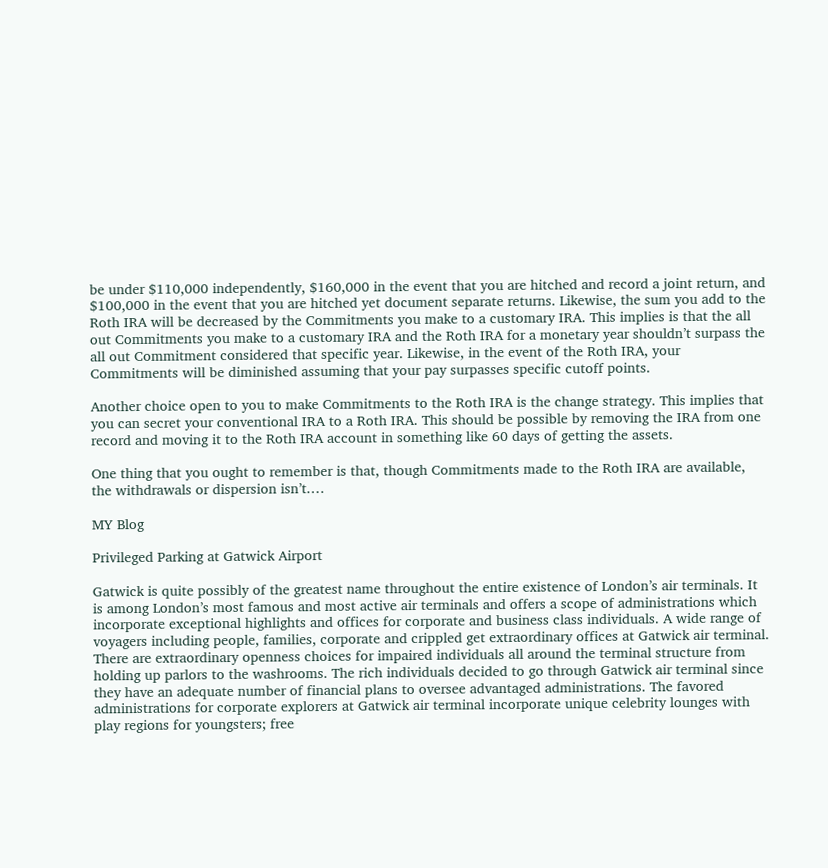be under $110,000 independently, $160,000 in the event that you are hitched and record a joint return, and $100,000 in the event that you are hitched yet document separate returns. Likewise, the sum you add to the Roth IRA will be decreased by the Commitments you make to a customary IRA. This implies is that the all out Commitments you make to a customary IRA and the Roth IRA for a monetary year shouldn’t surpass the all out Commitment considered that specific year. Likewise, in the event of the Roth IRA, your Commitments will be diminished assuming that your pay surpasses specific cutoff points.

Another choice open to you to make Commitments to the Roth IRA is the change strategy. This implies that you can secret your conventional IRA to a Roth IRA. This should be possible by removing the IRA from one record and moving it to the Roth IRA account in something like 60 days of getting the assets.

One thing that you ought to remember is that, though Commitments made to the Roth IRA are available, the withdrawals or dispersion isn’t.…

MY Blog

Privileged Parking at Gatwick Airport

Gatwick is quite possibly of the greatest name throughout the entire existence of London’s air terminals. It is among London’s most famous and most active air terminals and offers a scope of administrations which incorporate exceptional highlights and offices for corporate and business class individuals. A wide range of voyagers including people, families, corporate and crippled get extraordinary offices at Gatwick air terminal. There are extraordinary openness choices for impaired individuals all around the terminal structure from holding up parlors to the washrooms. The rich individuals decided to go through Gatwick air terminal since they have an adequate number of financial plans to oversee advantaged administrations. The favored administrations for corporate explorers at Gatwick air terminal incorporate unique celebrity lounges with play regions for youngsters; free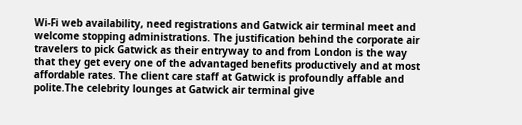Wi-Fi web availability, need registrations and Gatwick air terminal meet and welcome stopping administrations. The justification behind the corporate air travelers to pick Gatwick as their entryway to and from London is the way that they get every one of the advantaged benefits productively and at most affordable rates. The client care staff at Gatwick is profoundly affable and polite.The celebrity lounges at Gatwick air terminal give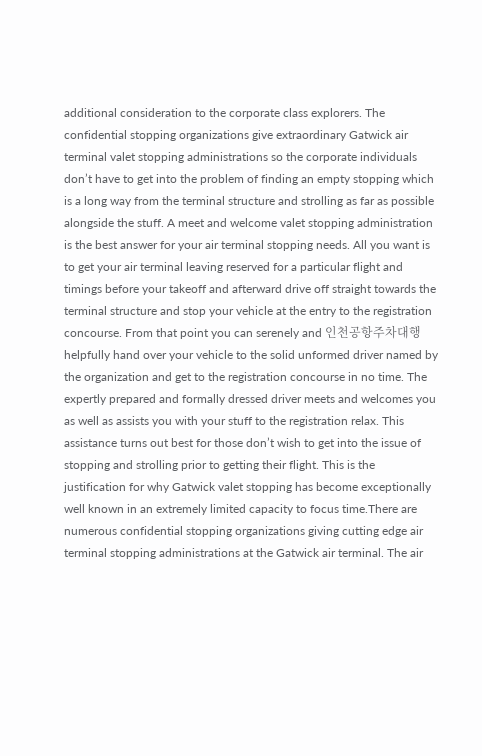additional consideration to the corporate class explorers. The confidential stopping organizations give extraordinary Gatwick air terminal valet stopping administrations so the corporate individuals don’t have to get into the problem of finding an empty stopping which is a long way from the terminal structure and strolling as far as possible alongside the stuff. A meet and welcome valet stopping administration is the best answer for your air terminal stopping needs. All you want is to get your air terminal leaving reserved for a particular flight and timings before your takeoff and afterward drive off straight towards the terminal structure and stop your vehicle at the entry to the registration concourse. From that point you can serenely and 인천공항주차대행 helpfully hand over your vehicle to the solid unformed driver named by the organization and get to the registration concourse in no time. The expertly prepared and formally dressed driver meets and welcomes you as well as assists you with your stuff to the registration relax. This assistance turns out best for those don’t wish to get into the issue of stopping and strolling prior to getting their flight. This is the justification for why Gatwick valet stopping has become exceptionally well known in an extremely limited capacity to focus time.There are numerous confidential stopping organizations giving cutting edge air terminal stopping administrations at the Gatwick air terminal. The air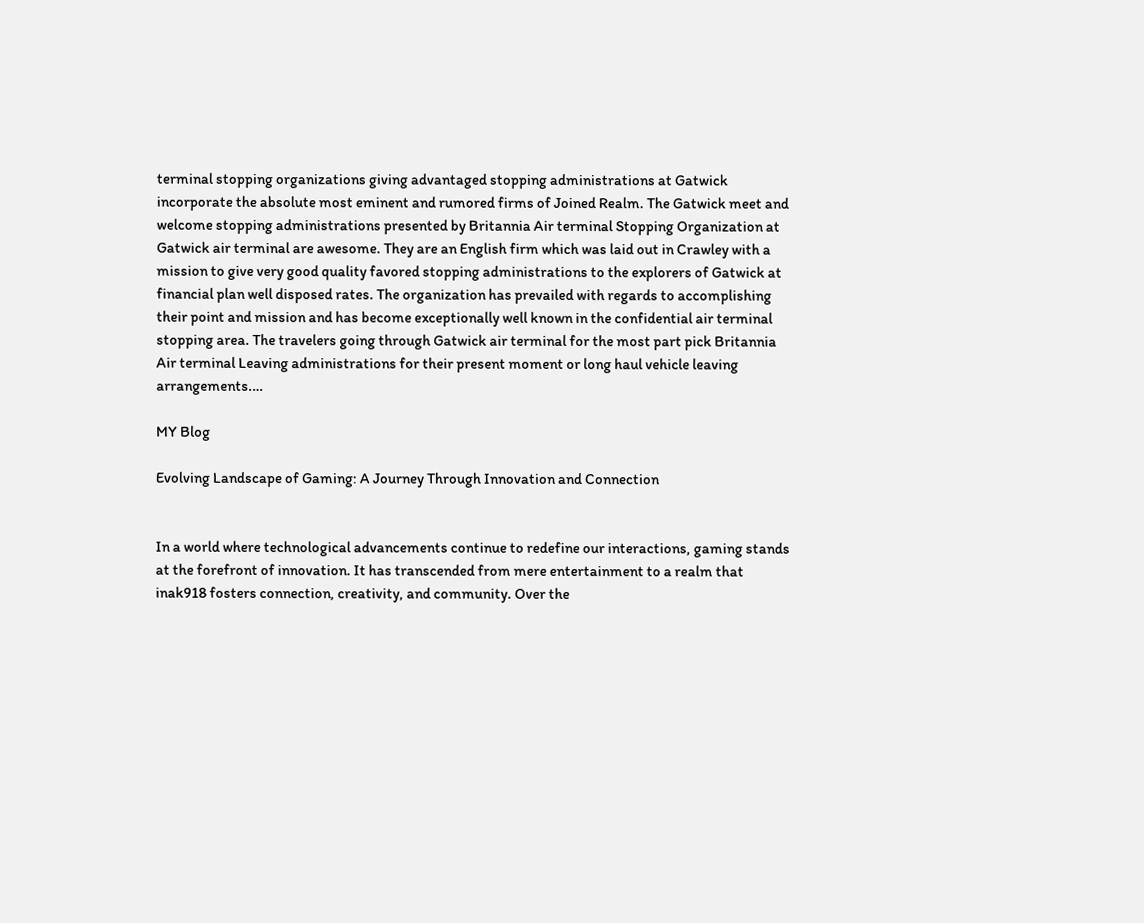terminal stopping organizations giving advantaged stopping administrations at Gatwick incorporate the absolute most eminent and rumored firms of Joined Realm. The Gatwick meet and welcome stopping administrations presented by Britannia Air terminal Stopping Organization at Gatwick air terminal are awesome. They are an English firm which was laid out in Crawley with a mission to give very good quality favored stopping administrations to the explorers of Gatwick at financial plan well disposed rates. The organization has prevailed with regards to accomplishing their point and mission and has become exceptionally well known in the confidential air terminal stopping area. The travelers going through Gatwick air terminal for the most part pick Britannia Air terminal Leaving administrations for their present moment or long haul vehicle leaving arrangements.…

MY Blog

Evolving Landscape of Gaming: A Journey Through Innovation and Connection


In a world where technological advancements continue to redefine our interactions, gaming stands at the forefront of innovation. It has transcended from mere entertainment to a realm that inak918 fosters connection, creativity, and community. Over the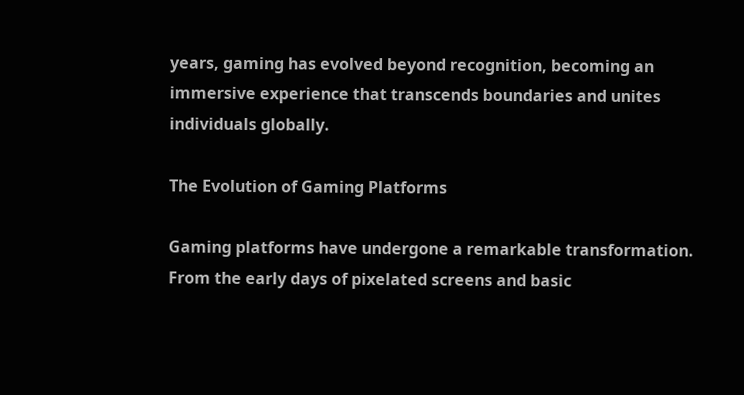years, gaming has evolved beyond recognition, becoming an immersive experience that transcends boundaries and unites individuals globally.

The Evolution of Gaming Platforms

Gaming platforms have undergone a remarkable transformation. From the early days of pixelated screens and basic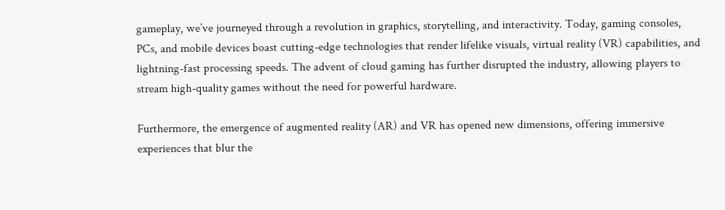gameplay, we’ve journeyed through a revolution in graphics, storytelling, and interactivity. Today, gaming consoles, PCs, and mobile devices boast cutting-edge technologies that render lifelike visuals, virtual reality (VR) capabilities, and lightning-fast processing speeds. The advent of cloud gaming has further disrupted the industry, allowing players to stream high-quality games without the need for powerful hardware.

Furthermore, the emergence of augmented reality (AR) and VR has opened new dimensions, offering immersive experiences that blur the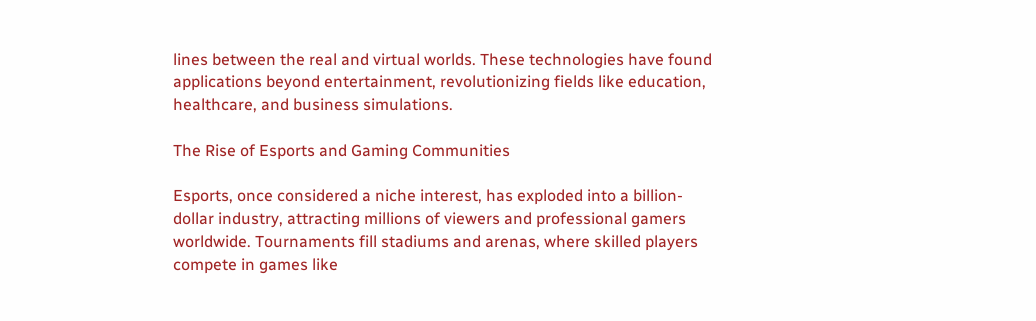lines between the real and virtual worlds. These technologies have found applications beyond entertainment, revolutionizing fields like education, healthcare, and business simulations.

The Rise of Esports and Gaming Communities

Esports, once considered a niche interest, has exploded into a billion-dollar industry, attracting millions of viewers and professional gamers worldwide. Tournaments fill stadiums and arenas, where skilled players compete in games like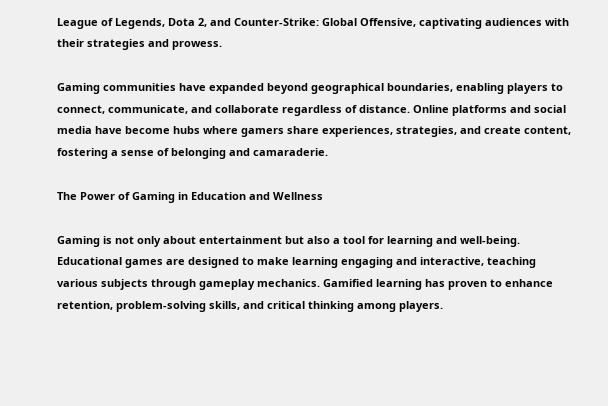League of Legends, Dota 2, and Counter-Strike: Global Offensive, captivating audiences with their strategies and prowess.

Gaming communities have expanded beyond geographical boundaries, enabling players to connect, communicate, and collaborate regardless of distance. Online platforms and social media have become hubs where gamers share experiences, strategies, and create content, fostering a sense of belonging and camaraderie.

The Power of Gaming in Education and Wellness

Gaming is not only about entertainment but also a tool for learning and well-being. Educational games are designed to make learning engaging and interactive, teaching various subjects through gameplay mechanics. Gamified learning has proven to enhance retention, problem-solving skills, and critical thinking among players.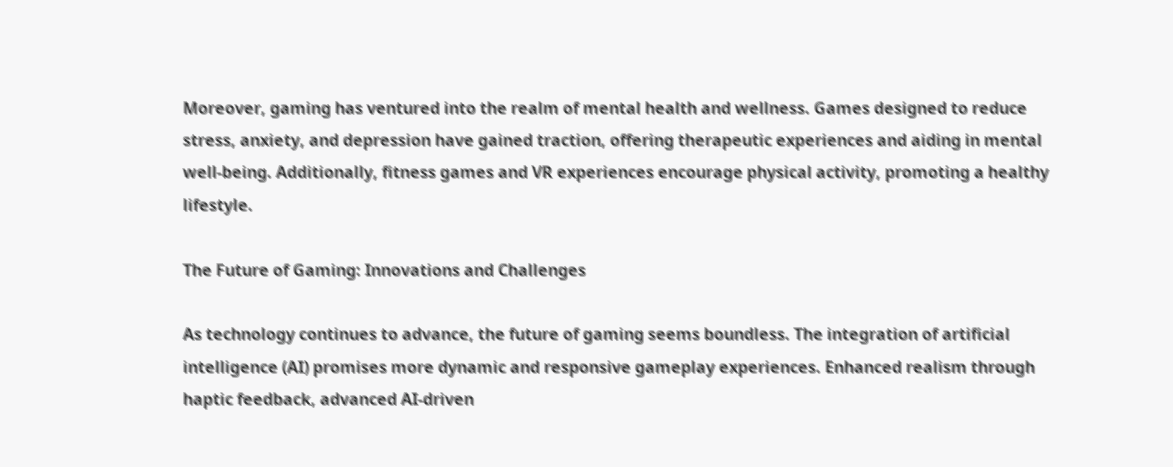Moreover, gaming has ventured into the realm of mental health and wellness. Games designed to reduce stress, anxiety, and depression have gained traction, offering therapeutic experiences and aiding in mental well-being. Additionally, fitness games and VR experiences encourage physical activity, promoting a healthy lifestyle.

The Future of Gaming: Innovations and Challenges

As technology continues to advance, the future of gaming seems boundless. The integration of artificial intelligence (AI) promises more dynamic and responsive gameplay experiences. Enhanced realism through haptic feedback, advanced AI-driven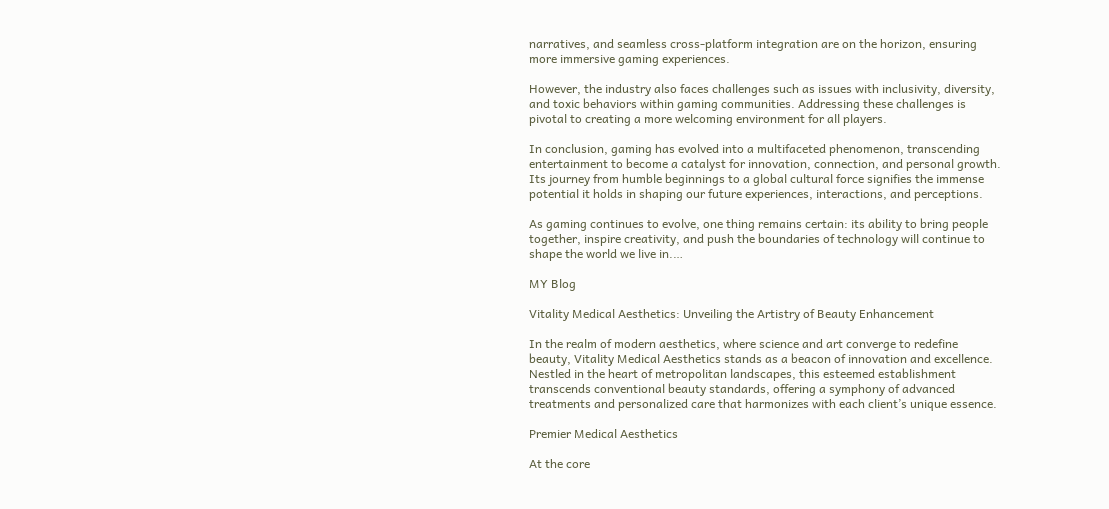narratives, and seamless cross-platform integration are on the horizon, ensuring more immersive gaming experiences.

However, the industry also faces challenges such as issues with inclusivity, diversity, and toxic behaviors within gaming communities. Addressing these challenges is pivotal to creating a more welcoming environment for all players.

In conclusion, gaming has evolved into a multifaceted phenomenon, transcending entertainment to become a catalyst for innovation, connection, and personal growth. Its journey from humble beginnings to a global cultural force signifies the immense potential it holds in shaping our future experiences, interactions, and perceptions.

As gaming continues to evolve, one thing remains certain: its ability to bring people together, inspire creativity, and push the boundaries of technology will continue to shape the world we live in.…

MY Blog

Vitality Medical Aesthetics: Unveiling the Artistry of Beauty Enhancement

In the realm of modern aesthetics, where science and art converge to redefine beauty, Vitality Medical Aesthetics stands as a beacon of innovation and excellence. Nestled in the heart of metropolitan landscapes, this esteemed establishment transcends conventional beauty standards, offering a symphony of advanced treatments and personalized care that harmonizes with each client’s unique essence.

Premier Medical Aesthetics

At the core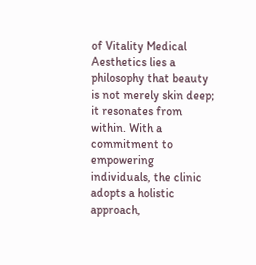of Vitality Medical Aesthetics lies a philosophy that beauty is not merely skin deep; it resonates from within. With a commitment to empowering individuals, the clinic adopts a holistic approach,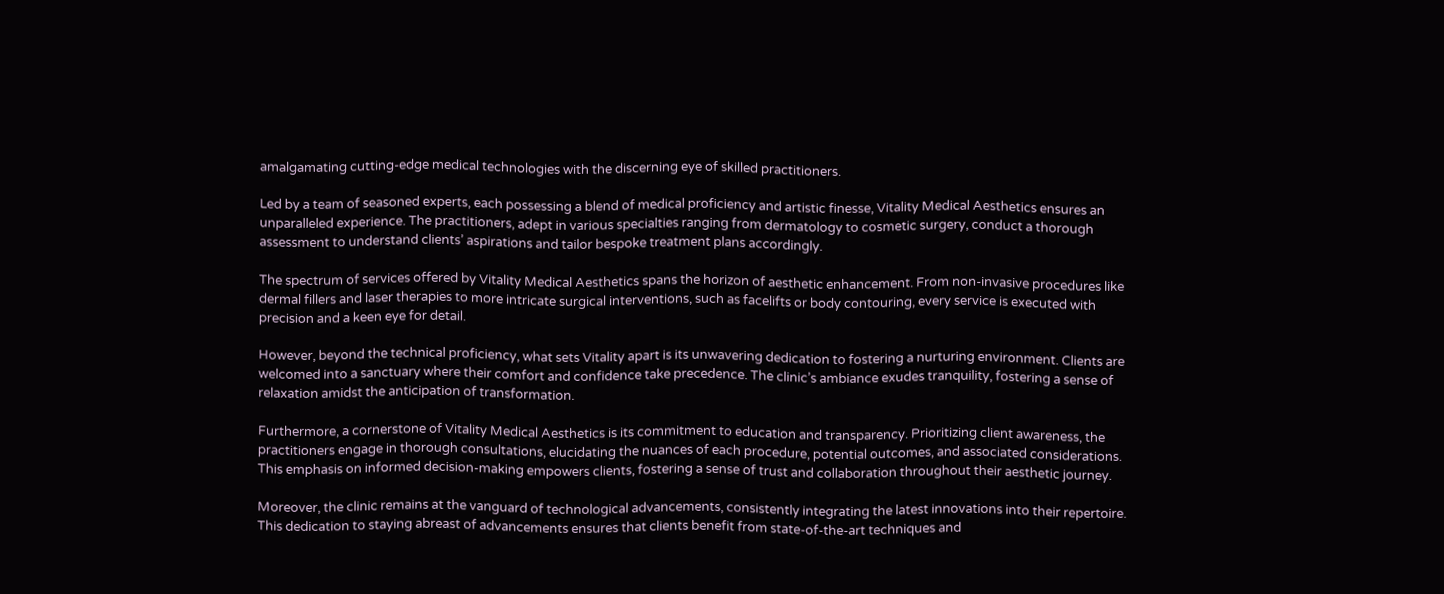amalgamating cutting-edge medical technologies with the discerning eye of skilled practitioners.

Led by a team of seasoned experts, each possessing a blend of medical proficiency and artistic finesse, Vitality Medical Aesthetics ensures an unparalleled experience. The practitioners, adept in various specialties ranging from dermatology to cosmetic surgery, conduct a thorough assessment to understand clients’ aspirations and tailor bespoke treatment plans accordingly.

The spectrum of services offered by Vitality Medical Aesthetics spans the horizon of aesthetic enhancement. From non-invasive procedures like dermal fillers and laser therapies to more intricate surgical interventions, such as facelifts or body contouring, every service is executed with precision and a keen eye for detail.

However, beyond the technical proficiency, what sets Vitality apart is its unwavering dedication to fostering a nurturing environment. Clients are welcomed into a sanctuary where their comfort and confidence take precedence. The clinic’s ambiance exudes tranquility, fostering a sense of relaxation amidst the anticipation of transformation.

Furthermore, a cornerstone of Vitality Medical Aesthetics is its commitment to education and transparency. Prioritizing client awareness, the practitioners engage in thorough consultations, elucidating the nuances of each procedure, potential outcomes, and associated considerations. This emphasis on informed decision-making empowers clients, fostering a sense of trust and collaboration throughout their aesthetic journey.

Moreover, the clinic remains at the vanguard of technological advancements, consistently integrating the latest innovations into their repertoire. This dedication to staying abreast of advancements ensures that clients benefit from state-of-the-art techniques and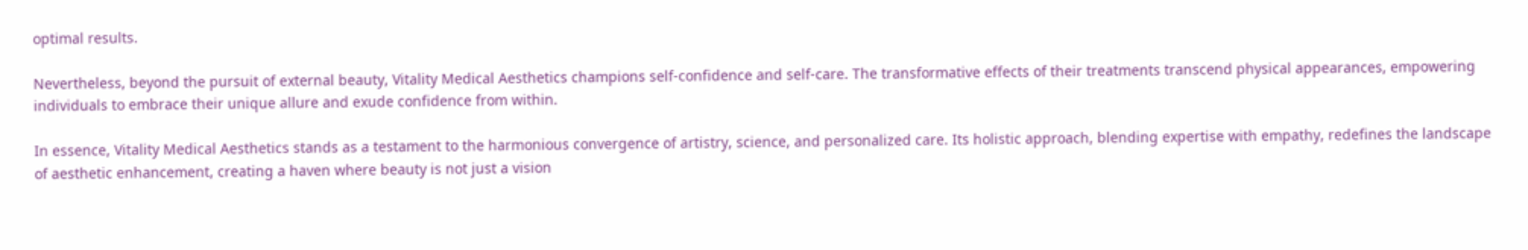optimal results.

Nevertheless, beyond the pursuit of external beauty, Vitality Medical Aesthetics champions self-confidence and self-care. The transformative effects of their treatments transcend physical appearances, empowering individuals to embrace their unique allure and exude confidence from within.

In essence, Vitality Medical Aesthetics stands as a testament to the harmonious convergence of artistry, science, and personalized care. Its holistic approach, blending expertise with empathy, redefines the landscape of aesthetic enhancement, creating a haven where beauty is not just a vision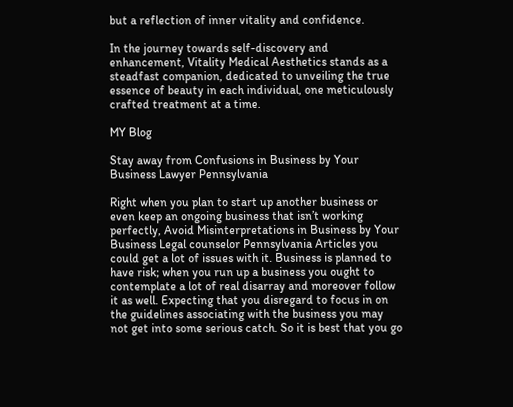but a reflection of inner vitality and confidence.

In the journey towards self-discovery and enhancement, Vitality Medical Aesthetics stands as a steadfast companion, dedicated to unveiling the true essence of beauty in each individual, one meticulously crafted treatment at a time.

MY Blog

Stay away from Confusions in Business by Your Business Lawyer Pennsylvania

Right when you plan to start up another business or even keep an ongoing business that isn’t working perfectly, Avoid Misinterpretations in Business by Your Business Legal counselor Pennsylvania Articles you could get a lot of issues with it. Business is planned to have risk; when you run up a business you ought to contemplate a lot of real disarray and moreover follow it as well. Expecting that you disregard to focus in on the guidelines associating with the business you may not get into some serious catch. So it is best that you go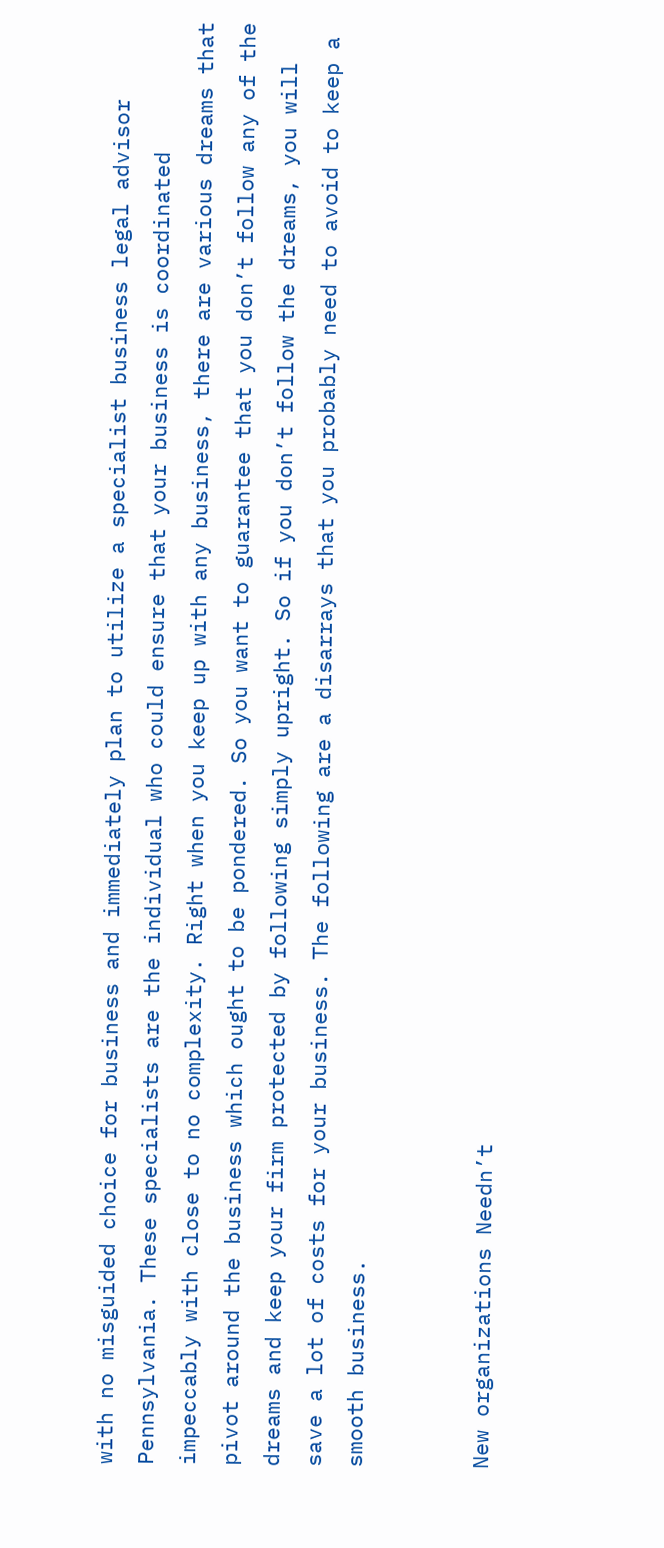with no misguided choice for business and immediately plan to utilize a specialist business legal advisor Pennsylvania. These specialists are the individual who could ensure that your business is coordinated impeccably with close to no complexity. Right when you keep up with any business, there are various dreams that pivot around the business which ought to be pondered. So you want to guarantee that you don’t follow any of the dreams and keep your firm protected by following simply upright. So if you don’t follow the dreams, you will save a lot of costs for your business. The following are a disarrays that you probably need to avoid to keep a smooth business.


New organizations Needn’t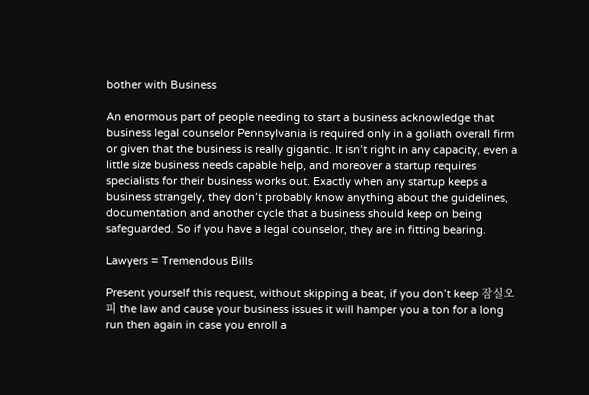bother with Business

An enormous part of people needing to start a business acknowledge that business legal counselor Pennsylvania is required only in a goliath overall firm or given that the business is really gigantic. It isn’t right in any capacity, even a little size business needs capable help, and moreover a startup requires specialists for their business works out. Exactly when any startup keeps a business strangely, they don’t probably know anything about the guidelines, documentation and another cycle that a business should keep on being safeguarded. So if you have a legal counselor, they are in fitting bearing.

Lawyers = Tremendous Bills

Present yourself this request, without skipping a beat, if you don’t keep 잠실오피 the law and cause your business issues it will hamper you a ton for a long run then again in case you enroll a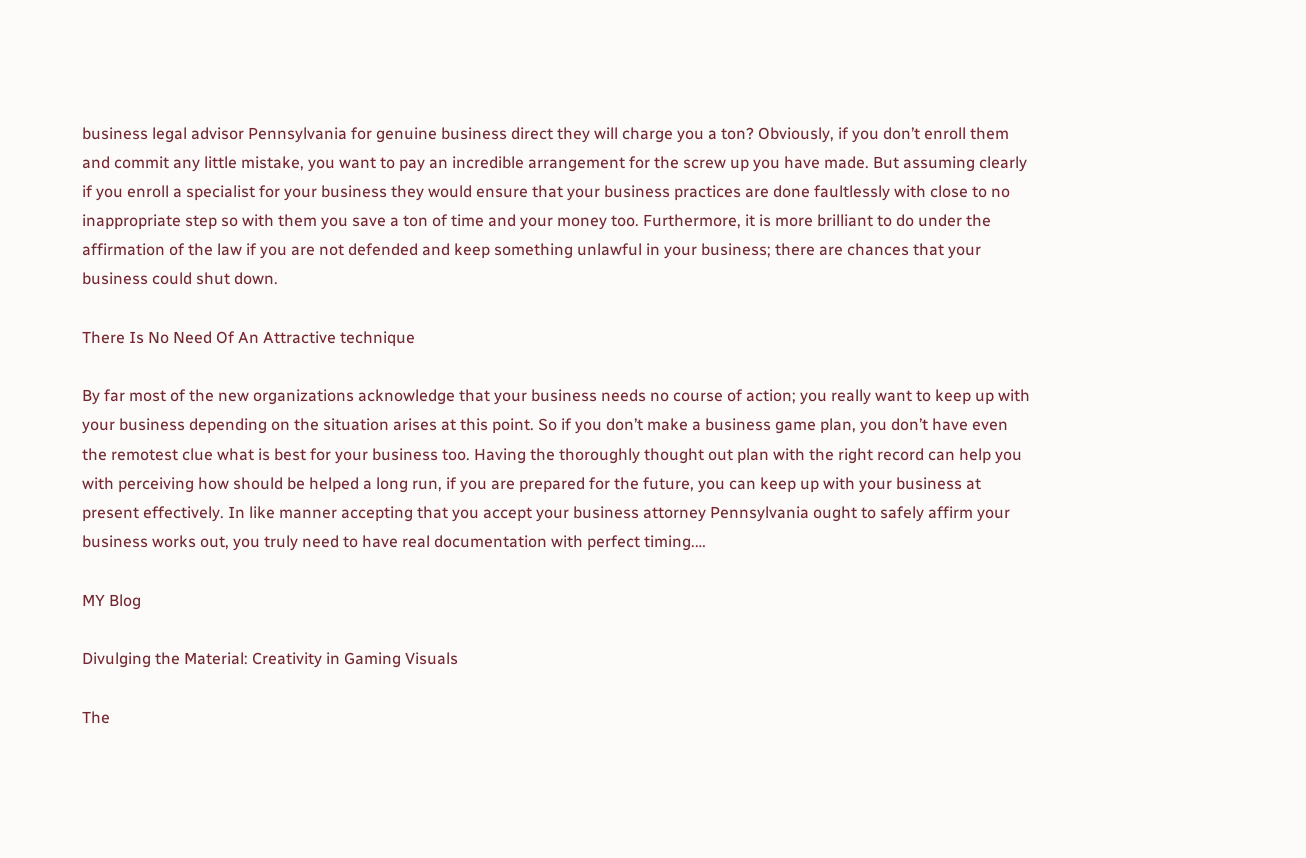business legal advisor Pennsylvania for genuine business direct they will charge you a ton? Obviously, if you don’t enroll them and commit any little mistake, you want to pay an incredible arrangement for the screw up you have made. But assuming clearly if you enroll a specialist for your business they would ensure that your business practices are done faultlessly with close to no inappropriate step so with them you save a ton of time and your money too. Furthermore, it is more brilliant to do under the affirmation of the law if you are not defended and keep something unlawful in your business; there are chances that your business could shut down.

There Is No Need Of An Attractive technique

By far most of the new organizations acknowledge that your business needs no course of action; you really want to keep up with your business depending on the situation arises at this point. So if you don’t make a business game plan, you don’t have even the remotest clue what is best for your business too. Having the thoroughly thought out plan with the right record can help you with perceiving how should be helped a long run, if you are prepared for the future, you can keep up with your business at present effectively. In like manner accepting that you accept your business attorney Pennsylvania ought to safely affirm your business works out, you truly need to have real documentation with perfect timing.…

MY Blog

Divulging the Material: Creativity in Gaming Visuals

The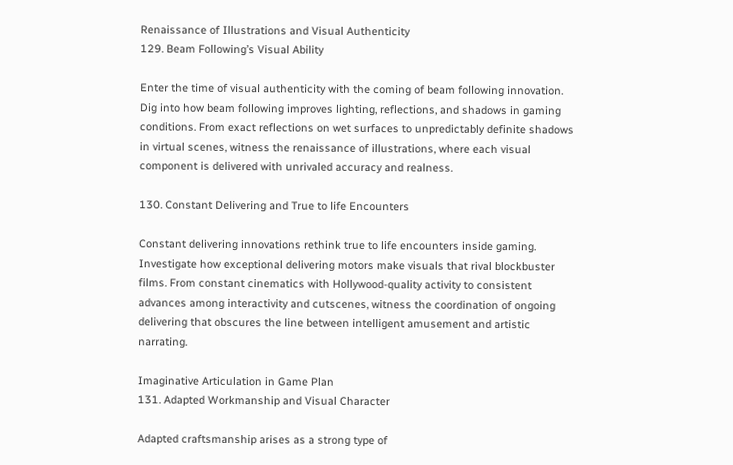Renaissance of Illustrations and Visual Authenticity
129. Beam Following’s Visual Ability

Enter the time of visual authenticity with the coming of beam following innovation. Dig into how beam following improves lighting, reflections, and shadows in gaming conditions. From exact reflections on wet surfaces to unpredictably definite shadows in virtual scenes, witness the renaissance of illustrations, where each visual component is delivered with unrivaled accuracy and realness.

130. Constant Delivering and True to life Encounters

Constant delivering innovations rethink true to life encounters inside gaming. Investigate how exceptional delivering motors make visuals that rival blockbuster films. From constant cinematics with Hollywood-quality activity to consistent advances among interactivity and cutscenes, witness the coordination of ongoing delivering that obscures the line between intelligent amusement and artistic narrating.

Imaginative Articulation in Game Plan
131. Adapted Workmanship and Visual Character

Adapted craftsmanship arises as a strong type of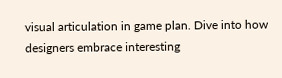visual articulation in game plan. Dive into how designers embrace interesting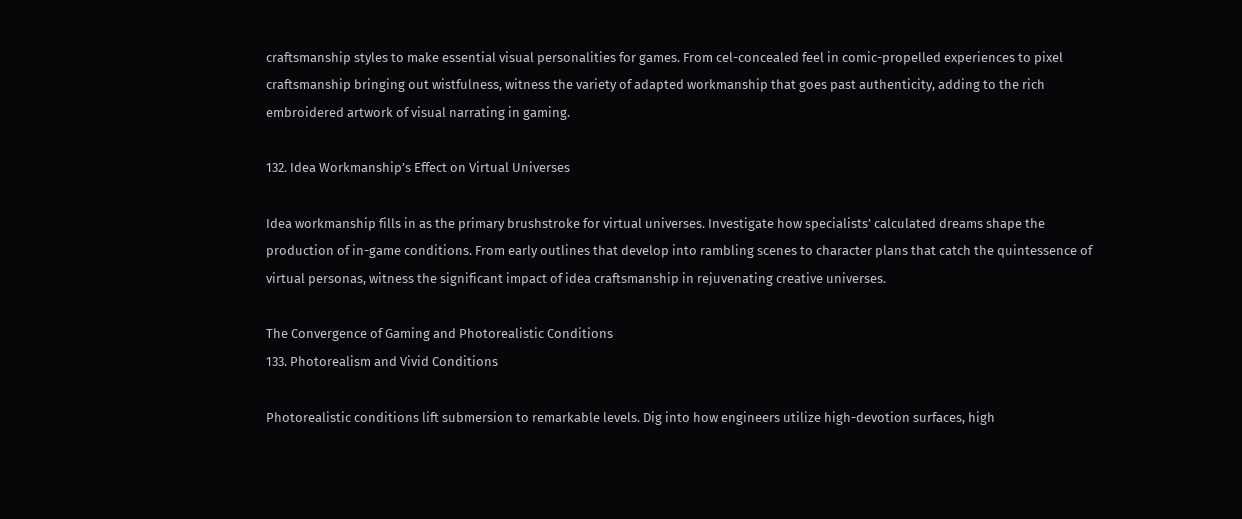craftsmanship styles to make essential visual personalities for games. From cel-concealed feel in comic-propelled experiences to pixel craftsmanship bringing out wistfulness, witness the variety of adapted workmanship that goes past authenticity, adding to the rich embroidered artwork of visual narrating in gaming.

132. Idea Workmanship’s Effect on Virtual Universes

Idea workmanship fills in as the primary brushstroke for virtual universes. Investigate how specialists’ calculated dreams shape the production of in-game conditions. From early outlines that develop into rambling scenes to character plans that catch the quintessence of virtual personas, witness the significant impact of idea craftsmanship in rejuvenating creative universes.

The Convergence of Gaming and Photorealistic Conditions
133. Photorealism and Vivid Conditions

Photorealistic conditions lift submersion to remarkable levels. Dig into how engineers utilize high-devotion surfaces, high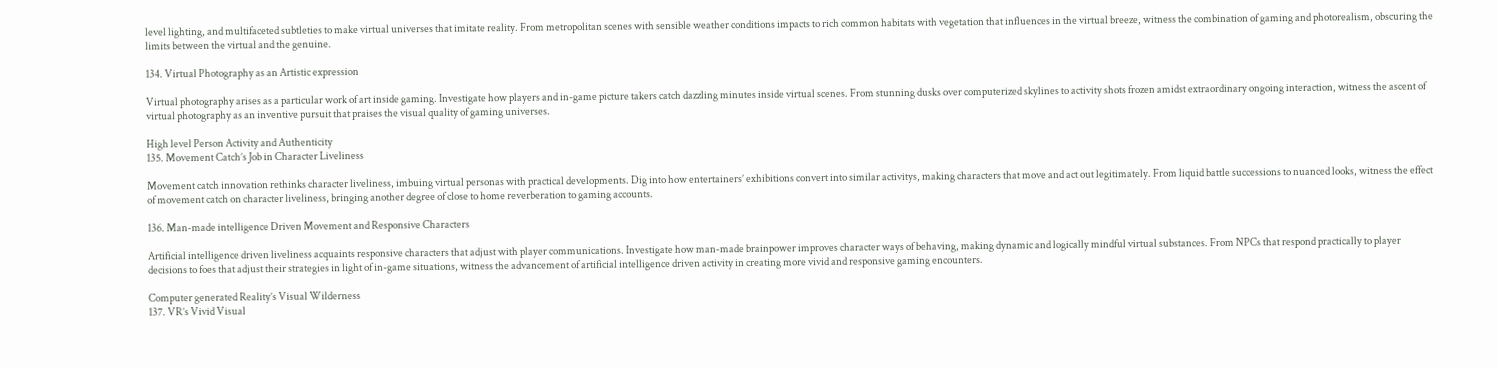level lighting, and multifaceted subtleties to make virtual universes that imitate reality. From metropolitan scenes with sensible weather conditions impacts to rich common habitats with vegetation that influences in the virtual breeze, witness the combination of gaming and photorealism, obscuring the limits between the virtual and the genuine.

134. Virtual Photography as an Artistic expression

Virtual photography arises as a particular work of art inside gaming. Investigate how players and in-game picture takers catch dazzling minutes inside virtual scenes. From stunning dusks over computerized skylines to activity shots frozen amidst extraordinary ongoing interaction, witness the ascent of virtual photography as an inventive pursuit that praises the visual quality of gaming universes.

High level Person Activity and Authenticity
135. Movement Catch’s Job in Character Liveliness

Movement catch innovation rethinks character liveliness, imbuing virtual personas with practical developments. Dig into how entertainers’ exhibitions convert into similar activitys, making characters that move and act out legitimately. From liquid battle successions to nuanced looks, witness the effect of movement catch on character liveliness, bringing another degree of close to home reverberation to gaming accounts.

136. Man-made intelligence Driven Movement and Responsive Characters

Artificial intelligence driven liveliness acquaints responsive characters that adjust with player communications. Investigate how man-made brainpower improves character ways of behaving, making dynamic and logically mindful virtual substances. From NPCs that respond practically to player decisions to foes that adjust their strategies in light of in-game situations, witness the advancement of artificial intelligence driven activity in creating more vivid and responsive gaming encounters.

Computer generated Reality’s Visual Wilderness
137. VR’s Vivid Visual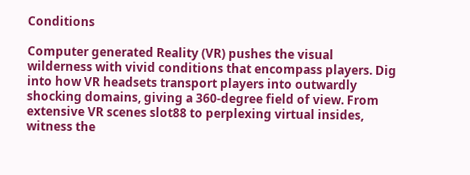Conditions

Computer generated Reality (VR) pushes the visual wilderness with vivid conditions that encompass players. Dig into how VR headsets transport players into outwardly shocking domains, giving a 360-degree field of view. From extensive VR scenes slot88 to perplexing virtual insides, witness the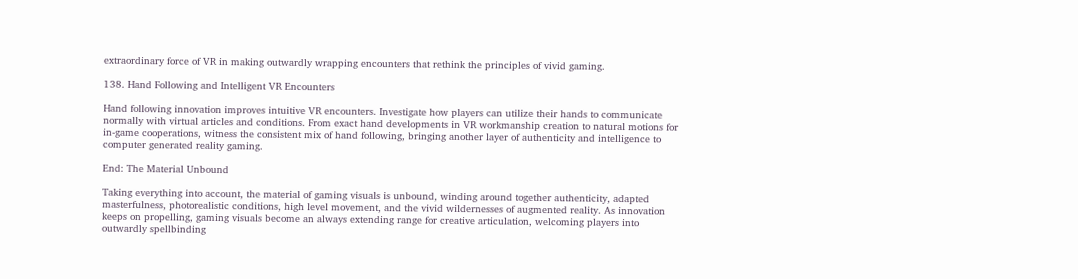extraordinary force of VR in making outwardly wrapping encounters that rethink the principles of vivid gaming.

138. Hand Following and Intelligent VR Encounters

Hand following innovation improves intuitive VR encounters. Investigate how players can utilize their hands to communicate normally with virtual articles and conditions. From exact hand developments in VR workmanship creation to natural motions for in-game cooperations, witness the consistent mix of hand following, bringing another layer of authenticity and intelligence to computer generated reality gaming.

End: The Material Unbound

Taking everything into account, the material of gaming visuals is unbound, winding around together authenticity, adapted masterfulness, photorealistic conditions, high level movement, and the vivid wildernesses of augmented reality. As innovation keeps on propelling, gaming visuals become an always extending range for creative articulation, welcoming players into outwardly spellbinding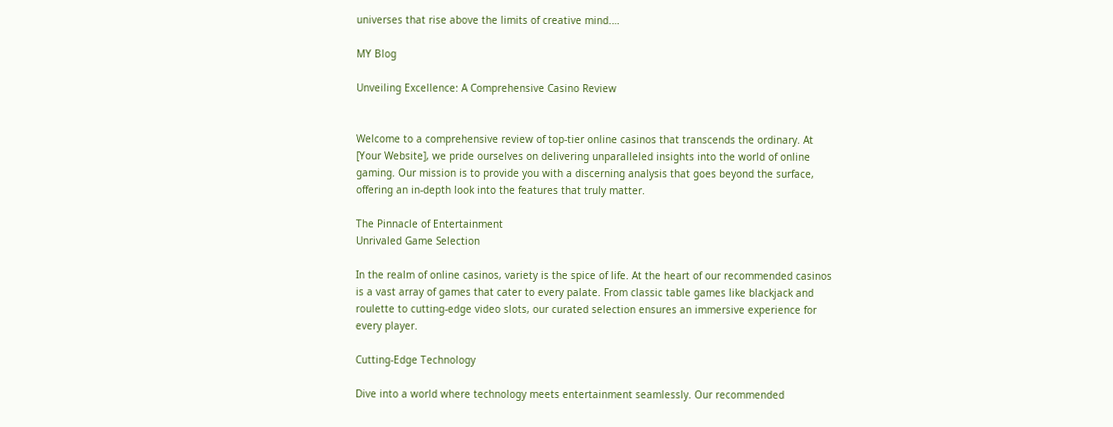universes that rise above the limits of creative mind.…

MY Blog

Unveiling Excellence: A Comprehensive Casino Review


Welcome to a comprehensive review of top-tier online casinos that transcends the ordinary. At [Your Website], we pride ourselves on delivering unparalleled insights into the world of online gaming. Our mission is to provide you with a discerning analysis that goes beyond the surface, offering an in-depth look into the features that truly matter.

The Pinnacle of Entertainment
Unrivaled Game Selection

In the realm of online casinos, variety is the spice of life. At the heart of our recommended casinos is a vast array of games that cater to every palate. From classic table games like blackjack and roulette to cutting-edge video slots, our curated selection ensures an immersive experience for every player.

Cutting-Edge Technology

Dive into a world where technology meets entertainment seamlessly. Our recommended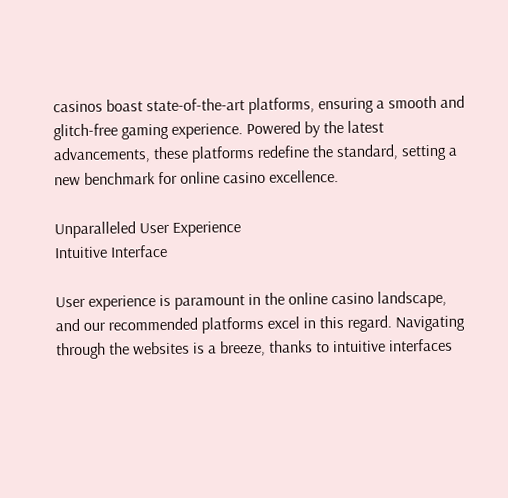casinos boast state-of-the-art platforms, ensuring a smooth and glitch-free gaming experience. Powered by the latest advancements, these platforms redefine the standard, setting a new benchmark for online casino excellence.

Unparalleled User Experience
Intuitive Interface

User experience is paramount in the online casino landscape, and our recommended platforms excel in this regard. Navigating through the websites is a breeze, thanks to intuitive interfaces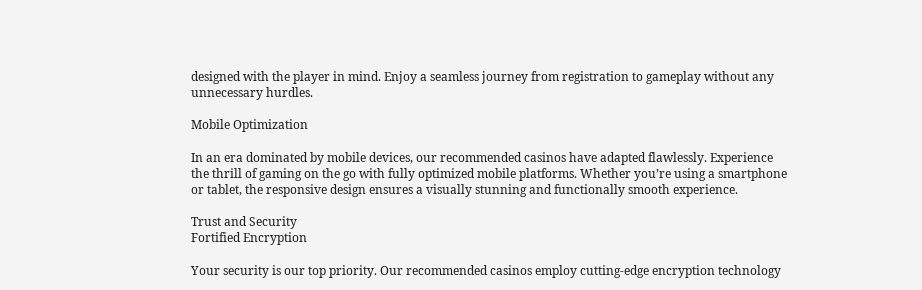designed with the player in mind. Enjoy a seamless journey from registration to gameplay without any unnecessary hurdles.

Mobile Optimization

In an era dominated by mobile devices, our recommended casinos have adapted flawlessly. Experience the thrill of gaming on the go with fully optimized mobile platforms. Whether you’re using a smartphone or tablet, the responsive design ensures a visually stunning and functionally smooth experience.

Trust and Security
Fortified Encryption

Your security is our top priority. Our recommended casinos employ cutting-edge encryption technology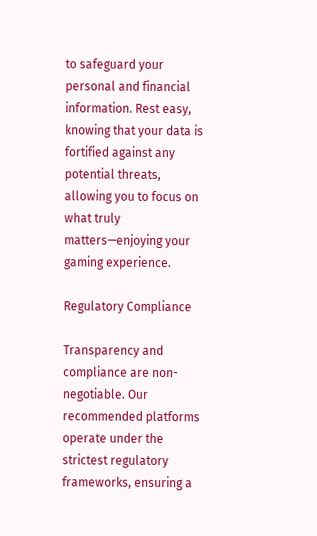to safeguard your personal and financial information. Rest easy, knowing that your data is fortified against any potential threats, allowing you to focus on what truly matters—enjoying your gaming experience.

Regulatory Compliance

Transparency and compliance are non-negotiable. Our recommended platforms operate under the strictest regulatory frameworks, ensuring a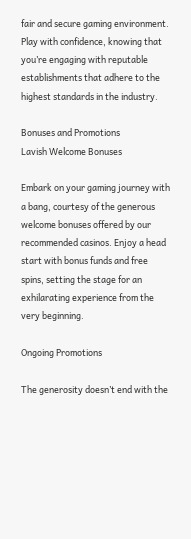fair and secure gaming environment. Play with confidence, knowing that you’re engaging with reputable establishments that adhere to the highest standards in the industry.

Bonuses and Promotions
Lavish Welcome Bonuses

Embark on your gaming journey with a bang, courtesy of the generous welcome bonuses offered by our recommended casinos. Enjoy a head start with bonus funds and free spins, setting the stage for an exhilarating experience from the very beginning.

Ongoing Promotions

The generosity doesn’t end with the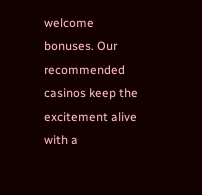welcome bonuses. Our recommended casinos keep the excitement alive with a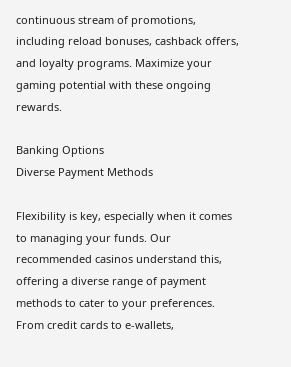continuous stream of promotions, including reload bonuses, cashback offers, and loyalty programs. Maximize your gaming potential with these ongoing rewards.

Banking Options
Diverse Payment Methods

Flexibility is key, especially when it comes to managing your funds. Our recommended casinos understand this, offering a diverse range of payment methods to cater to your preferences. From credit cards to e-wallets,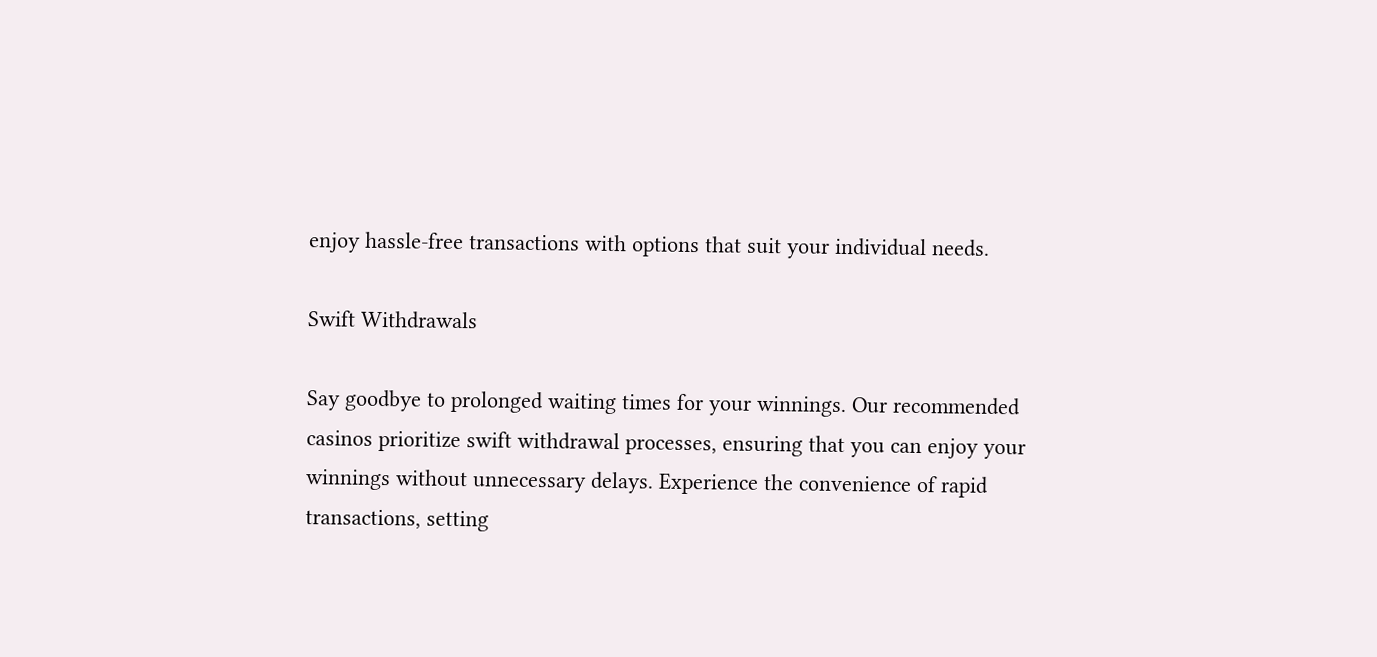enjoy hassle-free transactions with options that suit your individual needs.

Swift Withdrawals

Say goodbye to prolonged waiting times for your winnings. Our recommended casinos prioritize swift withdrawal processes, ensuring that you can enjoy your winnings without unnecessary delays. Experience the convenience of rapid transactions, setting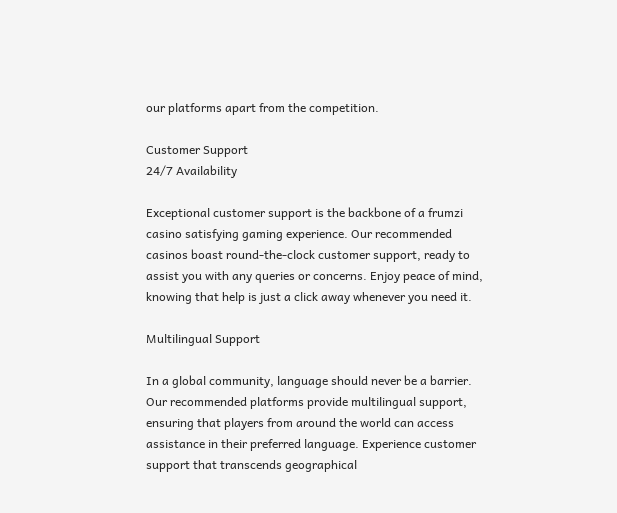our platforms apart from the competition.

Customer Support
24/7 Availability

Exceptional customer support is the backbone of a frumzi casino satisfying gaming experience. Our recommended casinos boast round-the-clock customer support, ready to assist you with any queries or concerns. Enjoy peace of mind, knowing that help is just a click away whenever you need it.

Multilingual Support

In a global community, language should never be a barrier. Our recommended platforms provide multilingual support, ensuring that players from around the world can access assistance in their preferred language. Experience customer support that transcends geographical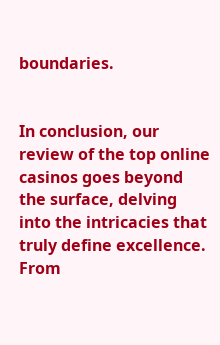boundaries.


In conclusion, our review of the top online casinos goes beyond the surface, delving into the intricacies that truly define excellence. From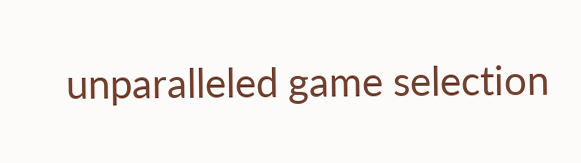unparalleled game selection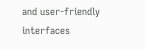and user-friendly interfaces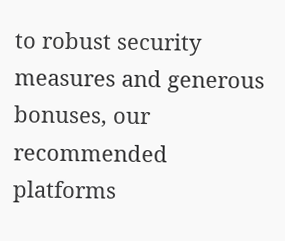to robust security measures and generous bonuses, our recommended platforms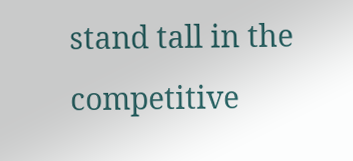stand tall in the competitive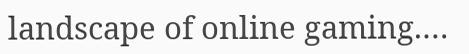landscape of online gaming.…